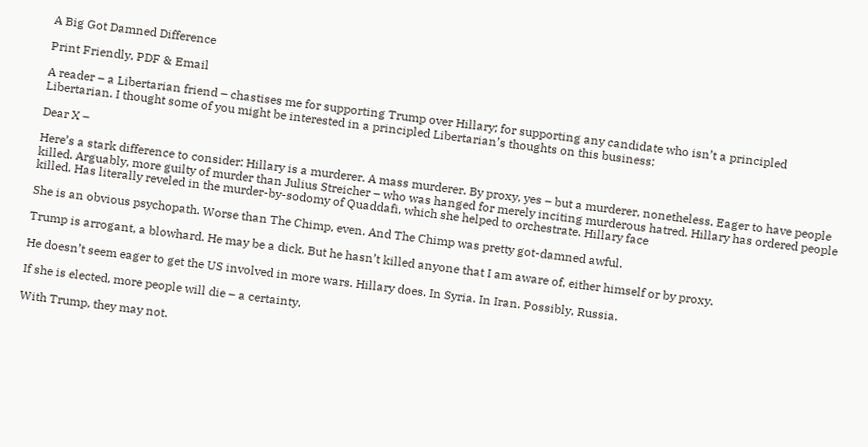A Big Got Damned Difference

Print Friendly, PDF & Email

A reader – a Libertarian friend – chastises me for supporting Trump over Hillary; for supporting any candidate who isn’t a principled Libertarian. I thought some of you might be interested in a principled Libertarian’s thoughts on this business:

Dear X –

Here’s a stark difference to consider: Hillary is a murderer. A mass murderer. By proxy, yes – but a murderer, nonetheless. Eager to have people killed. Arguably, more guilty of murder than Julius Streicher – who was hanged for merely inciting murderous hatred. Hillary has ordered people killed. Has literally reveled in the murder-by-sodomy of Quaddafi, which she helped to orchestrate. Hillary face

She is an obvious psychopath. Worse than The Chimp, even. And The Chimp was pretty got-damned awful.

Trump is arrogant, a blowhard. He may be a dick. But he hasn’t killed anyone that I am aware of, either himself or by proxy.

He doesn’t seem eager to get the US involved in more wars. Hillary does. In Syria. In Iran. Possibly, Russia.

If she is elected, more people will die – a certainty.

With Trump, they may not.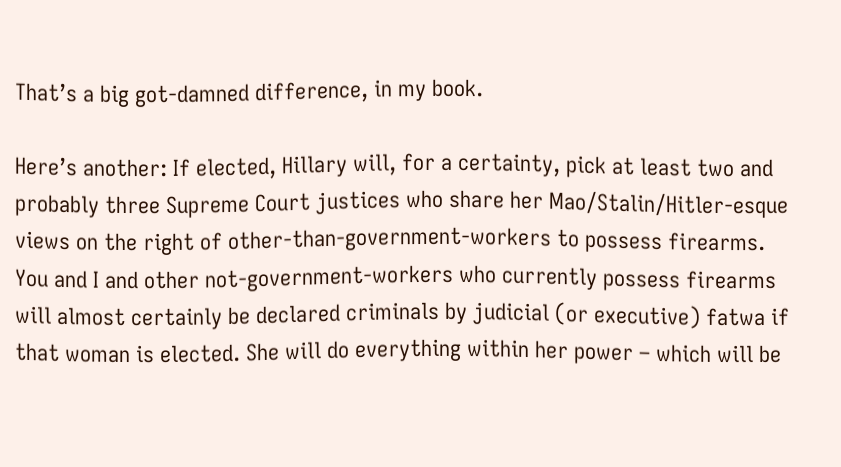That’s a big got-damned difference, in my book.

Here’s another: If elected, Hillary will, for a certainty, pick at least two and probably three Supreme Court justices who share her Mao/Stalin/Hitler-esque views on the right of other-than-government-workers to possess firearms. You and I and other not-government-workers who currently possess firearms will almost certainly be declared criminals by judicial (or executive) fatwa if that woman is elected. She will do everything within her power – which will be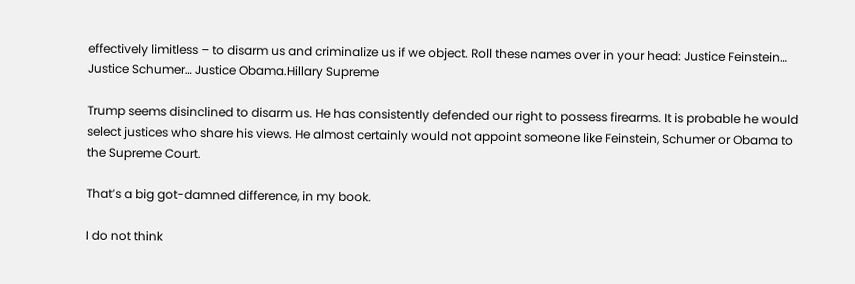effectively limitless – to disarm us and criminalize us if we object. Roll these names over in your head: Justice Feinstein… Justice Schumer… Justice Obama.Hillary Supreme

Trump seems disinclined to disarm us. He has consistently defended our right to possess firearms. It is probable he would select justices who share his views. He almost certainly would not appoint someone like Feinstein, Schumer or Obama to the Supreme Court.

That’s a big got-damned difference, in my book.

I do not think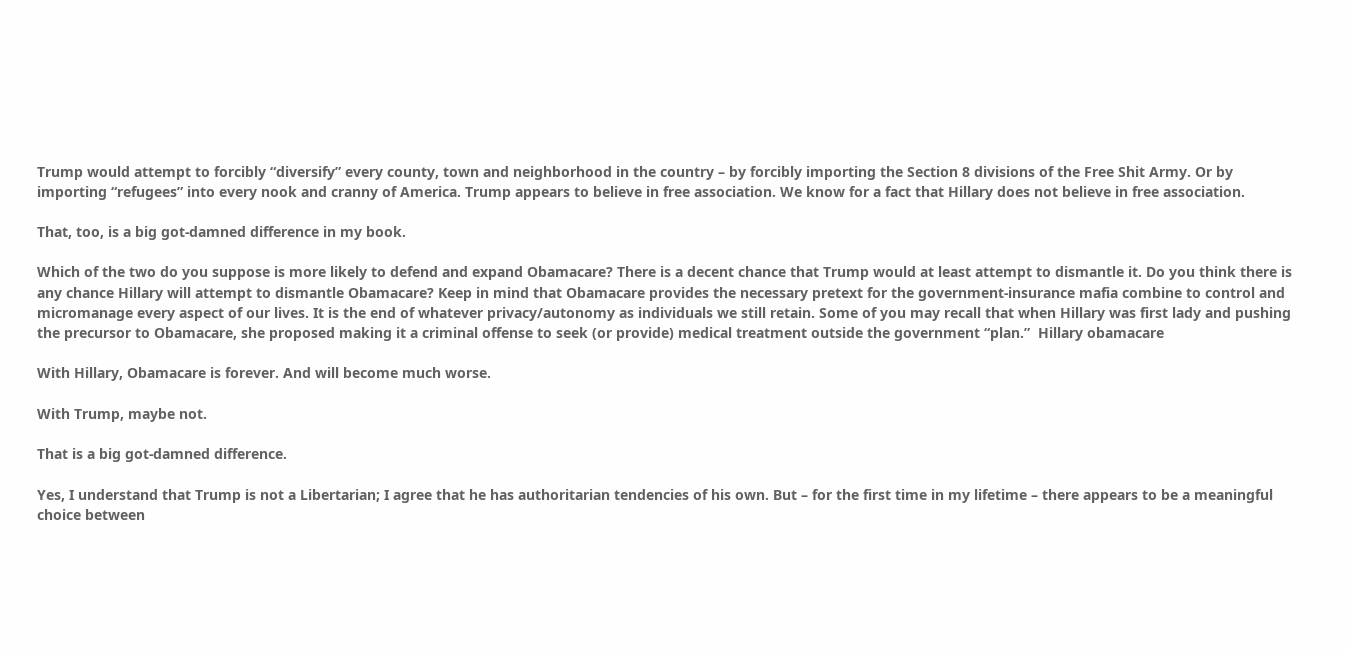Trump would attempt to forcibly “diversify” every county, town and neighborhood in the country – by forcibly importing the Section 8 divisions of the Free Shit Army. Or by importing “refugees” into every nook and cranny of America. Trump appears to believe in free association. We know for a fact that Hillary does not believe in free association.

That, too, is a big got-damned difference in my book.

Which of the two do you suppose is more likely to defend and expand Obamacare? There is a decent chance that Trump would at least attempt to dismantle it. Do you think there is any chance Hillary will attempt to dismantle Obamacare? Keep in mind that Obamacare provides the necessary pretext for the government-insurance mafia combine to control and micromanage every aspect of our lives. It is the end of whatever privacy/autonomy as individuals we still retain. Some of you may recall that when Hillary was first lady and pushing the precursor to Obamacare, she proposed making it a criminal offense to seek (or provide) medical treatment outside the government “plan.”  Hillary obamacare

With Hillary, Obamacare is forever. And will become much worse.

With Trump, maybe not.

That is a big got-damned difference.

Yes, I understand that Trump is not a Libertarian; I agree that he has authoritarian tendencies of his own. But – for the first time in my lifetime – there appears to be a meaningful choice between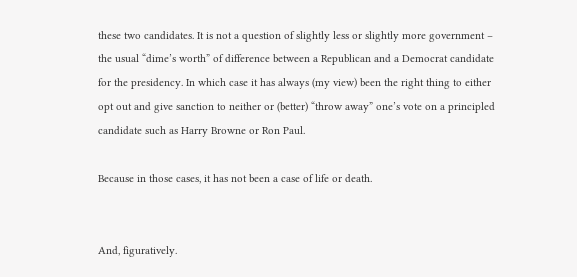these two candidates. It is not a question of slightly less or slightly more government – the usual “dime’s worth” of difference between a Republican and a Democrat candidate for the presidency. In which case it has always (my view) been the right thing to either opt out and give sanction to neither or (better) “throw away” one’s vote on a principled candidate such as Harry Browne or Ron Paul.

Because in those cases, it has not been a case of life or death.


And, figuratively.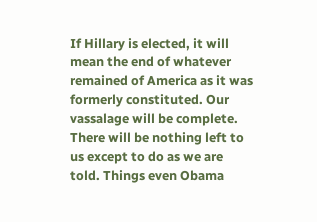If Hillary is elected, it will mean the end of whatever remained of America as it was formerly constituted. Our vassalage will be complete. There will be nothing left to us except to do as we are told. Things even Obama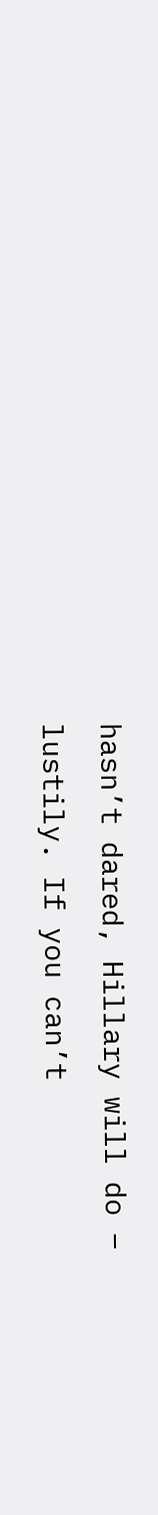hasn’t dared, Hillary will do – lustily. If you can’t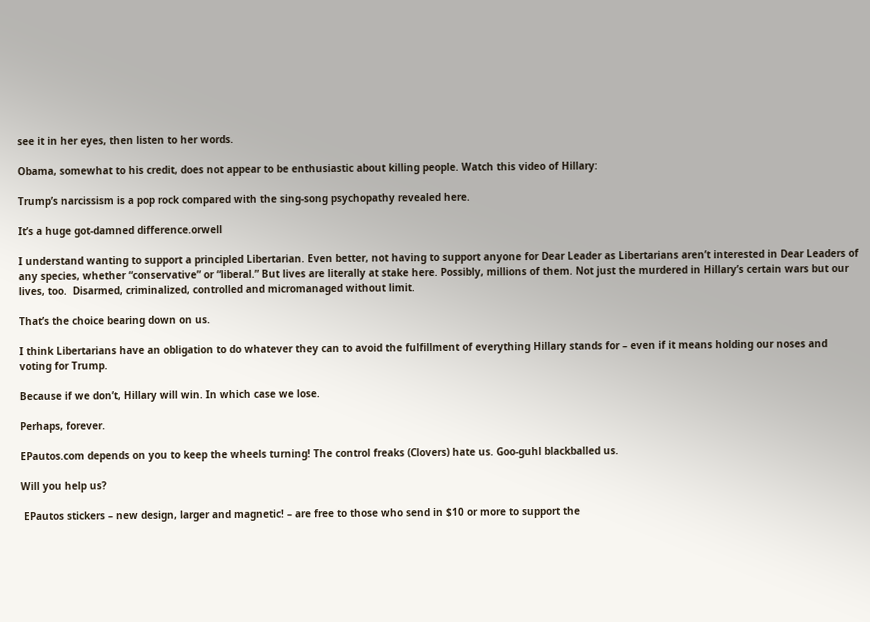see it in her eyes, then listen to her words.

Obama, somewhat to his credit, does not appear to be enthusiastic about killing people. Watch this video of Hillary:

Trump’s narcissism is a pop rock compared with the sing-song psychopathy revealed here.

It’s a huge got-damned difference.orwell

I understand wanting to support a principled Libertarian. Even better, not having to support anyone for Dear Leader as Libertarians aren’t interested in Dear Leaders of any species, whether “conservative” or “liberal.” But lives are literally at stake here. Possibly, millions of them. Not just the murdered in Hillary’s certain wars but our lives, too.  Disarmed, criminalized, controlled and micromanaged without limit.

That’s the choice bearing down on us.

I think Libertarians have an obligation to do whatever they can to avoid the fulfillment of everything Hillary stands for – even if it means holding our noses and voting for Trump.

Because if we don’t, Hillary will win. In which case we lose.

Perhaps, forever.

EPautos.com depends on you to keep the wheels turning! The control freaks (Clovers) hate us. Goo-guhl blackballed us.

Will you help us?

 EPautos stickers – new design, larger and magnetic! – are free to those who send in $10 or more to support the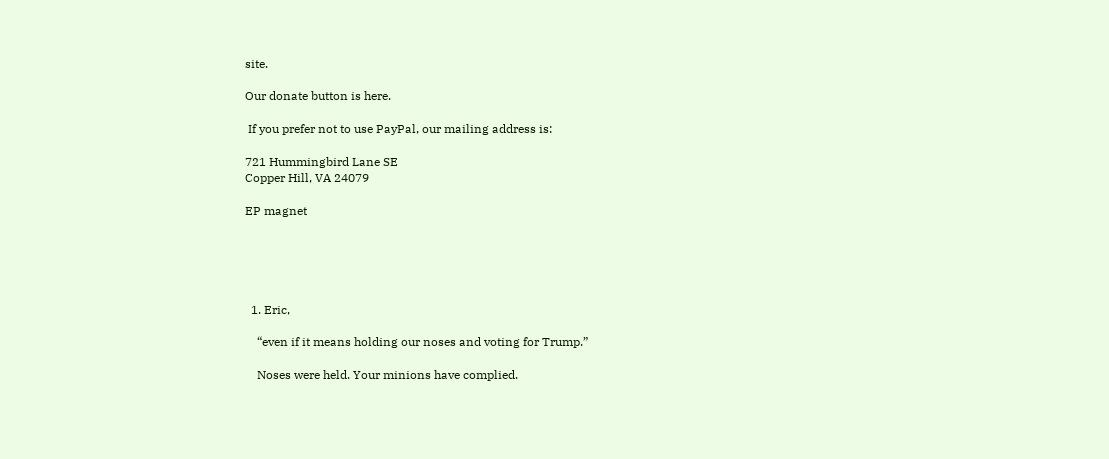site.

Our donate button is here.

 If you prefer not to use PayPal, our mailing address is:

721 Hummingbird Lane SE
Copper Hill, VA 24079

EP magnet





  1. Eric,

    “even if it means holding our noses and voting for Trump.”

    Noses were held. Your minions have complied.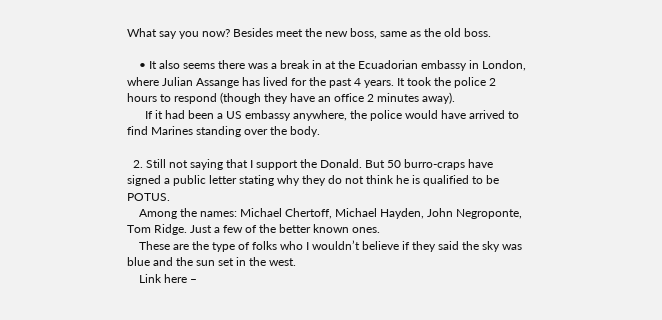What say you now? Besides meet the new boss, same as the old boss.

    • It also seems there was a break in at the Ecuadorian embassy in London, where Julian Assange has lived for the past 4 years. It took the police 2 hours to respond (though they have an office 2 minutes away).
      If it had been a US embassy anywhere, the police would have arrived to find Marines standing over the body.

  2. Still not saying that I support the Donald. But 50 burro-craps have signed a public letter stating why they do not think he is qualified to be POTUS.
    Among the names: Michael Chertoff, Michael Hayden, John Negroponte, Tom Ridge. Just a few of the better known ones.
    These are the type of folks who I wouldn’t believe if they said the sky was blue and the sun set in the west.
    Link here –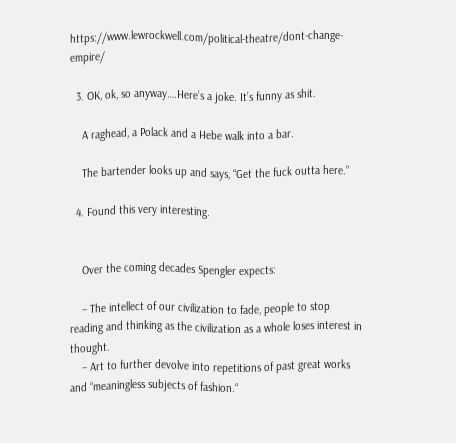https://www.lewrockwell.com/political-theatre/dont-change-empire/

  3. OK, ok, so anyway….Here’s a joke. It’s funny as shit.

    A raghead, a Polack and a Hebe walk into a bar.

    The bartender looks up and says, “Get the fuck outta here.”

  4. Found this very interesting.


    Over the coming decades Spengler expects:

    – The intellect of our civilization to fade, people to stop reading and thinking as the civilization as a whole loses interest in thought.
    – Art to further devolve into repetitions of past great works and “meaningless subjects of fashion.“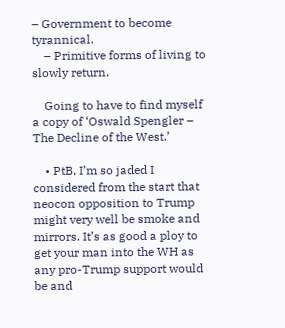– Government to become tyrannical.
    – Primitive forms of living to slowly return.

    Going to have to find myself a copy of ‘Oswald Spengler – The Decline of the West.’

    • PtB, I’m so jaded I considered from the start that neocon opposition to Trump might very well be smoke and mirrors. It’s as good a ploy to get your man into the WH as any pro-Trump support would be and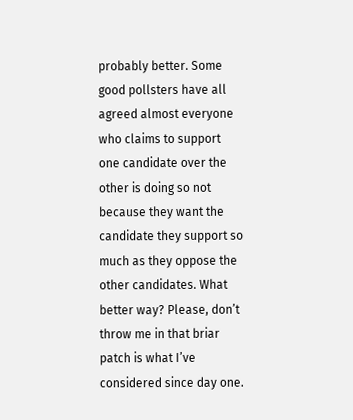probably better. Some good pollsters have all agreed almost everyone who claims to support one candidate over the other is doing so not because they want the candidate they support so much as they oppose the other candidates. What better way? Please, don’t throw me in that briar patch is what I’ve considered since day one.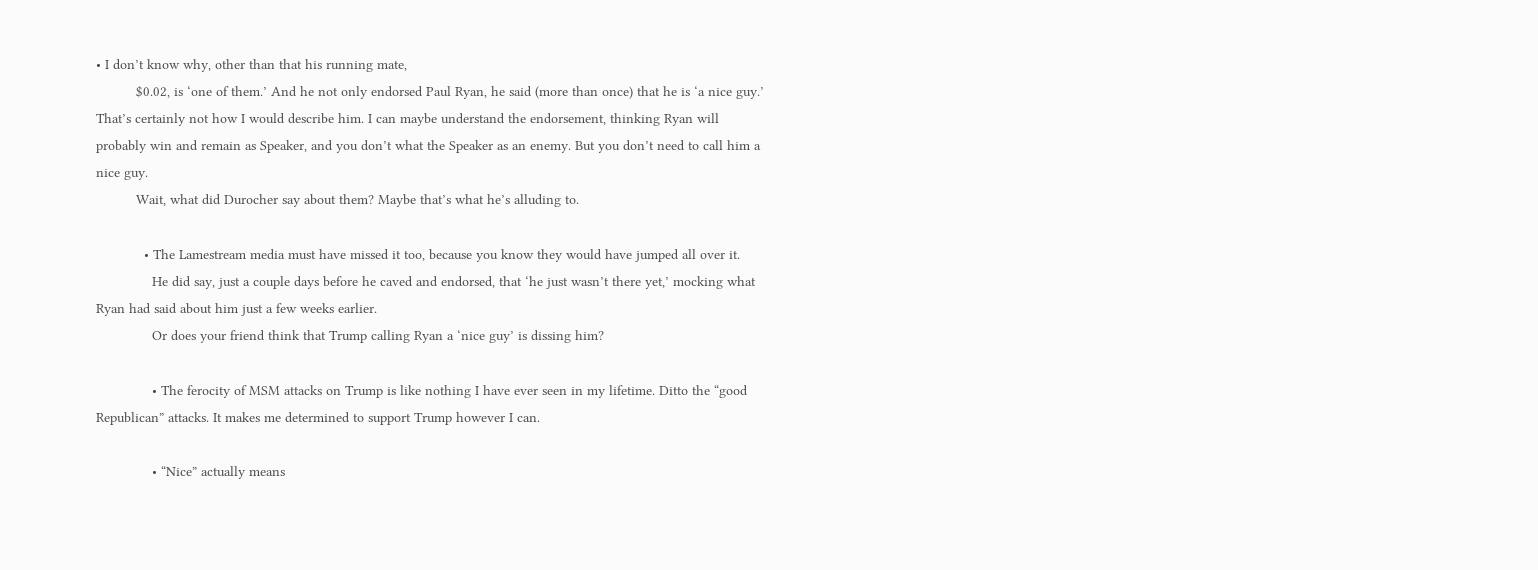• I don’t know why, other than that his running mate,
          $0.02, is ‘one of them.’ And he not only endorsed Paul Ryan, he said (more than once) that he is ‘a nice guy.’ That’s certainly not how I would describe him. I can maybe understand the endorsement, thinking Ryan will probably win and remain as Speaker, and you don’t what the Speaker as an enemy. But you don’t need to call him a nice guy.
          Wait, what did Durocher say about them? Maybe that’s what he’s alluding to.

            • The Lamestream media must have missed it too, because you know they would have jumped all over it.
              He did say, just a couple days before he caved and endorsed, that ‘he just wasn’t there yet,’ mocking what Ryan had said about him just a few weeks earlier.
              Or does your friend think that Trump calling Ryan a ‘nice guy’ is dissing him?

              • The ferocity of MSM attacks on Trump is like nothing I have ever seen in my lifetime. Ditto the “good Republican” attacks. It makes me determined to support Trump however I can.

              • “Nice” actually means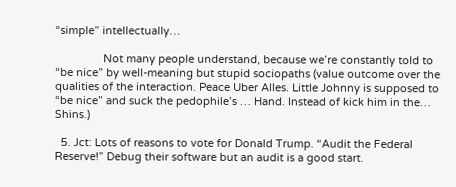“simple” intellectually…

                Not many people understand, because we’re constantly told to “be nice” by well-meaning but stupid sociopaths (value outcome over the qualities of the interaction. Peace Uber Alles. Little Johnny is supposed to “be nice” and suck the pedophile’s … Hand. Instead of kick him in the… Shins.)

  5. Jct: Lots of reasons to vote for Donald Trump. “Audit the Federal Reserve!” Debug their software but an audit is a good start.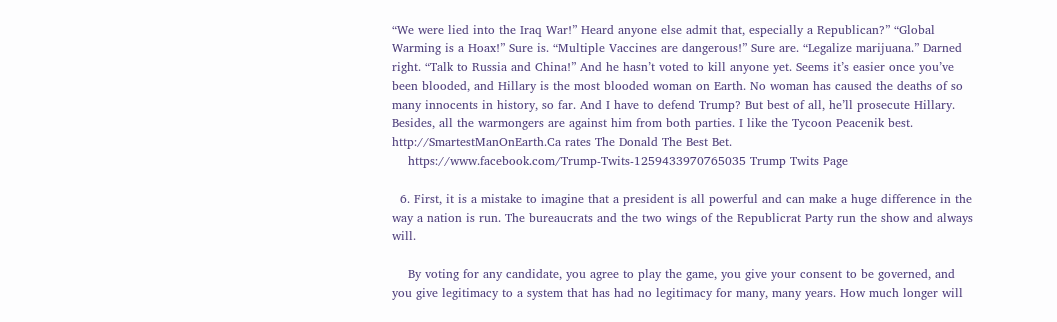“We were lied into the Iraq War!” Heard anyone else admit that, especially a Republican?” “Global Warming is a Hoax!” Sure is. “Multiple Vaccines are dangerous!” Sure are. “Legalize marijuana.” Darned right. “Talk to Russia and China!” And he hasn’t voted to kill anyone yet. Seems it’s easier once you’ve been blooded, and Hillary is the most blooded woman on Earth. No woman has caused the deaths of so many innocents in history, so far. And I have to defend Trump? But best of all, he’ll prosecute Hillary. Besides, all the warmongers are against him from both parties. I like the Tycoon Peacenik best. http://SmartestManOnEarth.Ca rates The Donald The Best Bet.
    https://www.facebook.com/Trump-Twits-1259433970765035 Trump Twits Page

  6. First, it is a mistake to imagine that a president is all powerful and can make a huge difference in the way a nation is run. The bureaucrats and the two wings of the Republicrat Party run the show and always will.

    By voting for any candidate, you agree to play the game, you give your consent to be governed, and you give legitimacy to a system that has had no legitimacy for many, many years. How much longer will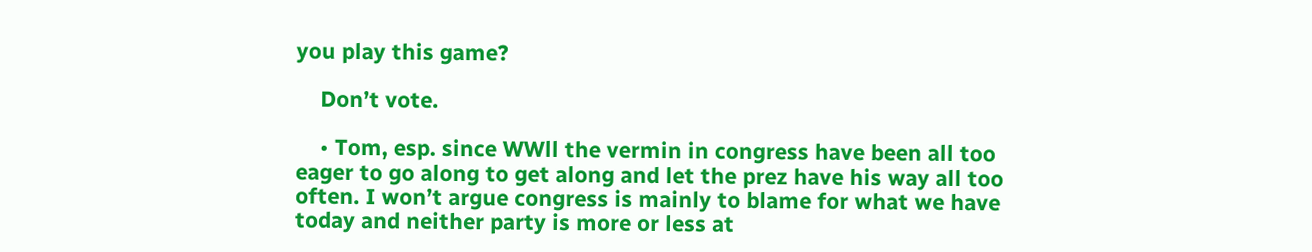you play this game?

    Don’t vote.

    • Tom, esp. since WWll the vermin in congress have been all too eager to go along to get along and let the prez have his way all too often. I won’t argue congress is mainly to blame for what we have today and neither party is more or less at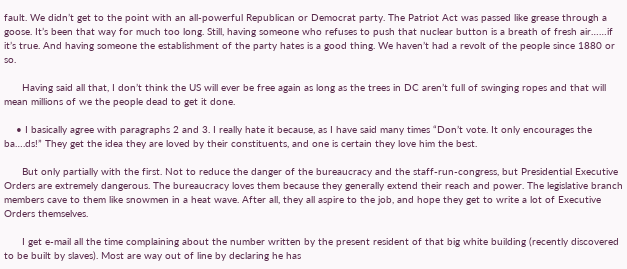fault. We didn’t get to the point with an all-powerful Republican or Democrat party. The Patriot Act was passed like grease through a goose. It’s been that way for much too long. Still, having someone who refuses to push that nuclear button is a breath of fresh air……if it’s true. And having someone the establishment of the party hates is a good thing. We haven’t had a revolt of the people since 1880 or so.

      Having said all that, I don’t think the US will ever be free again as long as the trees in DC aren’t full of swinging ropes and that will mean millions of we the people dead to get it done.

    • I basically agree with paragraphs 2 and 3. I really hate it because, as I have said many times “Don’t vote. It only encourages the ba….ds!” They get the idea they are loved by their constituents, and one is certain they love him the best.

      But only partially with the first. Not to reduce the danger of the bureaucracy and the staff-run-congress, but Presidential Executive Orders are extremely dangerous. The bureaucracy loves them because they generally extend their reach and power. The legislative branch members cave to them like snowmen in a heat wave. After all, they all aspire to the job, and hope they get to write a lot of Executive Orders themselves.

      I get e-mail all the time complaining about the number written by the present resident of that big white building (recently discovered to be built by slaves). Most are way out of line by declaring he has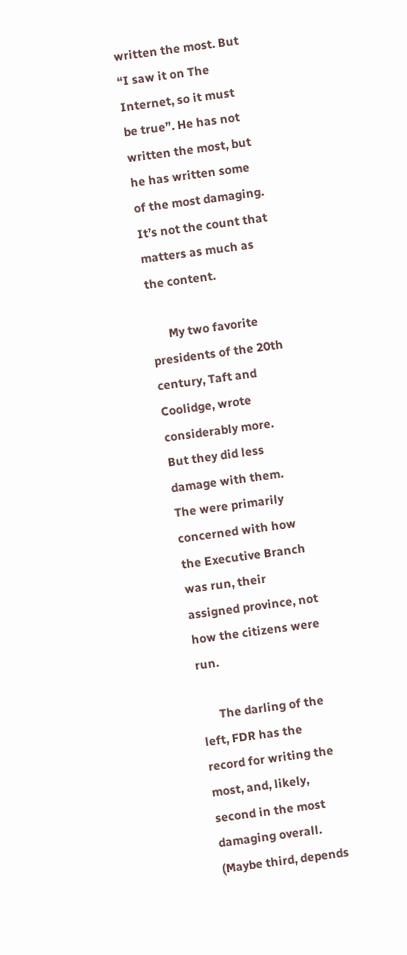written the most. But “I saw it on The Internet, so it must be true”. He has not written the most, but he has written some of the most damaging. It’s not the count that matters as much as the content.

      My two favorite presidents of the 20th century, Taft and Coolidge, wrote considerably more. But they did less damage with them. The were primarily concerned with how the Executive Branch was run, their assigned province, not how the citizens were run.

      The darling of the left, FDR has the record for writing the most, and, likely, second in the most damaging overall. (Maybe third, depends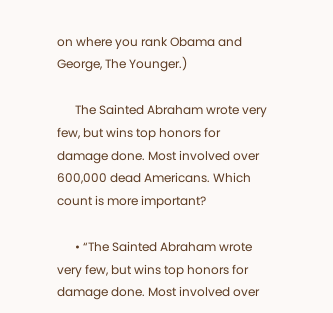on where you rank Obama and George, The Younger.)

      The Sainted Abraham wrote very few, but wins top honors for damage done. Most involved over 600,000 dead Americans. Which count is more important?

      • “The Sainted Abraham wrote very few, but wins top honors for damage done. Most involved over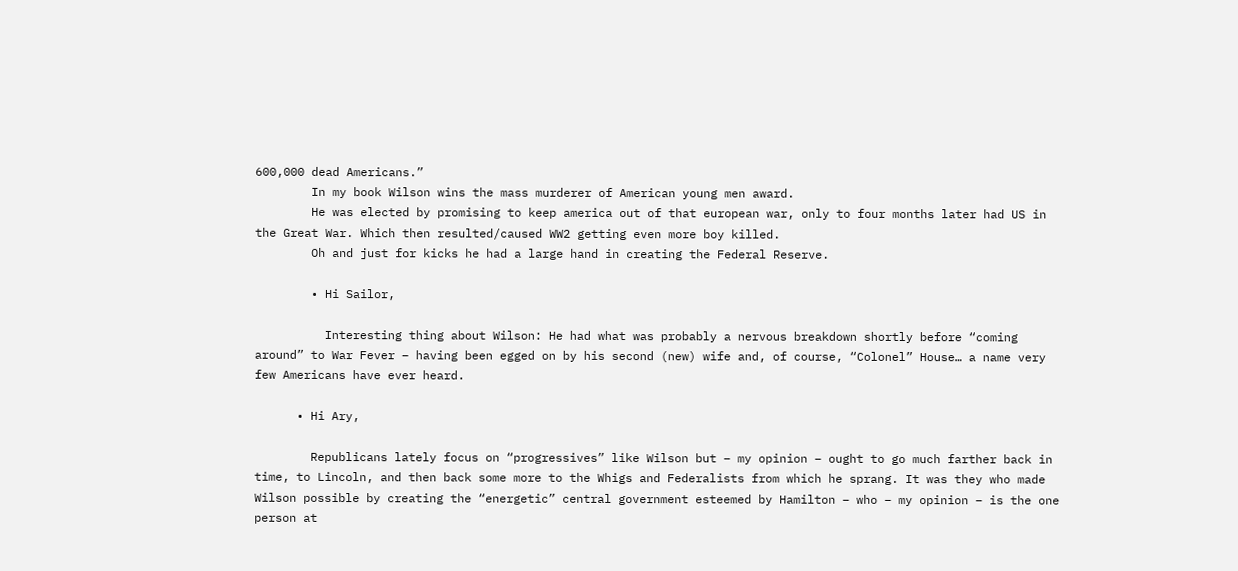600,000 dead Americans.”
        In my book Wilson wins the mass murderer of American young men award.
        He was elected by promising to keep america out of that european war, only to four months later had US in the Great War. Which then resulted/caused WW2 getting even more boy killed.
        Oh and just for kicks he had a large hand in creating the Federal Reserve.

        • Hi Sailor,

          Interesting thing about Wilson: He had what was probably a nervous breakdown shortly before “coming around” to War Fever – having been egged on by his second (new) wife and, of course, “Colonel” House… a name very few Americans have ever heard.

      • Hi Ary,

        Republicans lately focus on “progressives” like Wilson but – my opinion – ought to go much farther back in time, to Lincoln, and then back some more to the Whigs and Federalists from which he sprang. It was they who made Wilson possible by creating the “energetic” central government esteemed by Hamilton – who – my opinion – is the one person at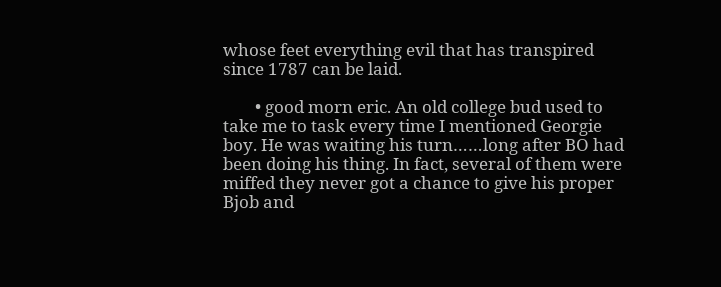whose feet everything evil that has transpired since 1787 can be laid.

        • good morn eric. An old college bud used to take me to task every time I mentioned Georgie boy. He was waiting his turn……long after BO had been doing his thing. In fact, several of them were miffed they never got a chance to give his proper Bjob and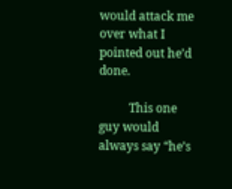would attack me over what I pointed out he’d done.

          This one guy would always say “he’s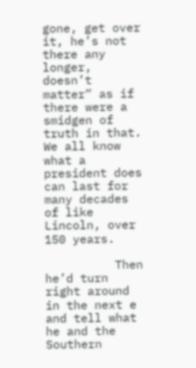gone, get over it, he’s not there any longer, doesn’t matter” as if there were a smidgen of truth in that. We all know what a president does can last for many decades of like Lincoln, over 150 years.

          Then he’d turn right around in the next e and tell what he and the Southern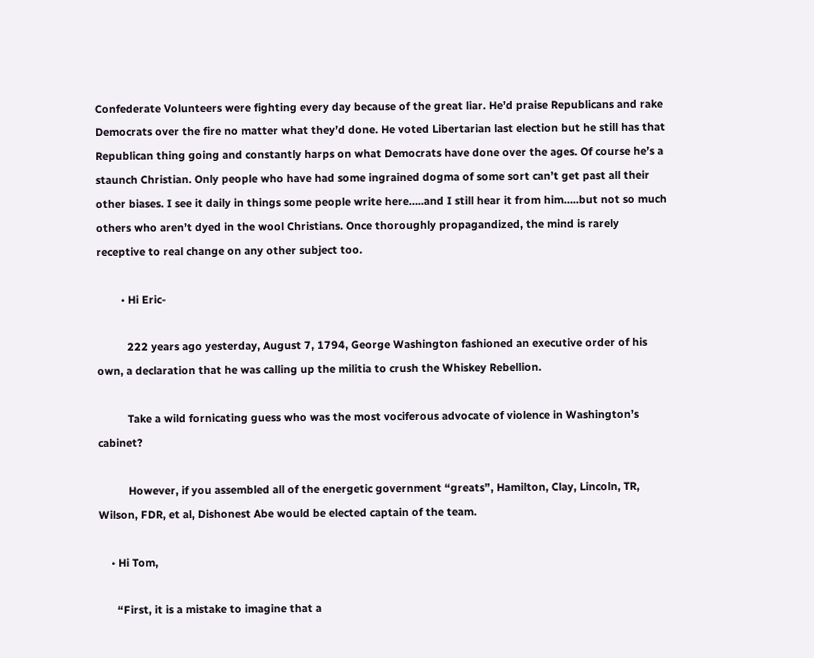Confederate Volunteers were fighting every day because of the great liar. He’d praise Republicans and rake Democrats over the fire no matter what they’d done. He voted Libertarian last election but he still has that Republican thing going and constantly harps on what Democrats have done over the ages. Of course he’s a staunch Christian. Only people who have had some ingrained dogma of some sort can’t get past all their other biases. I see it daily in things some people write here…..and I still hear it from him…..but not so much others who aren’t dyed in the wool Christians. Once thoroughly propagandized, the mind is rarely receptive to real change on any other subject too.

        • Hi Eric-

          222 years ago yesterday, August 7, 1794, George Washington fashioned an executive order of his own, a declaration that he was calling up the militia to crush the Whiskey Rebellion.

          Take a wild fornicating guess who was the most vociferous advocate of violence in Washington’s cabinet?

          However, if you assembled all of the energetic government “greats”, Hamilton, Clay, Lincoln, TR, Wilson, FDR, et al, Dishonest Abe would be elected captain of the team.

    • Hi Tom,

      “First, it is a mistake to imagine that a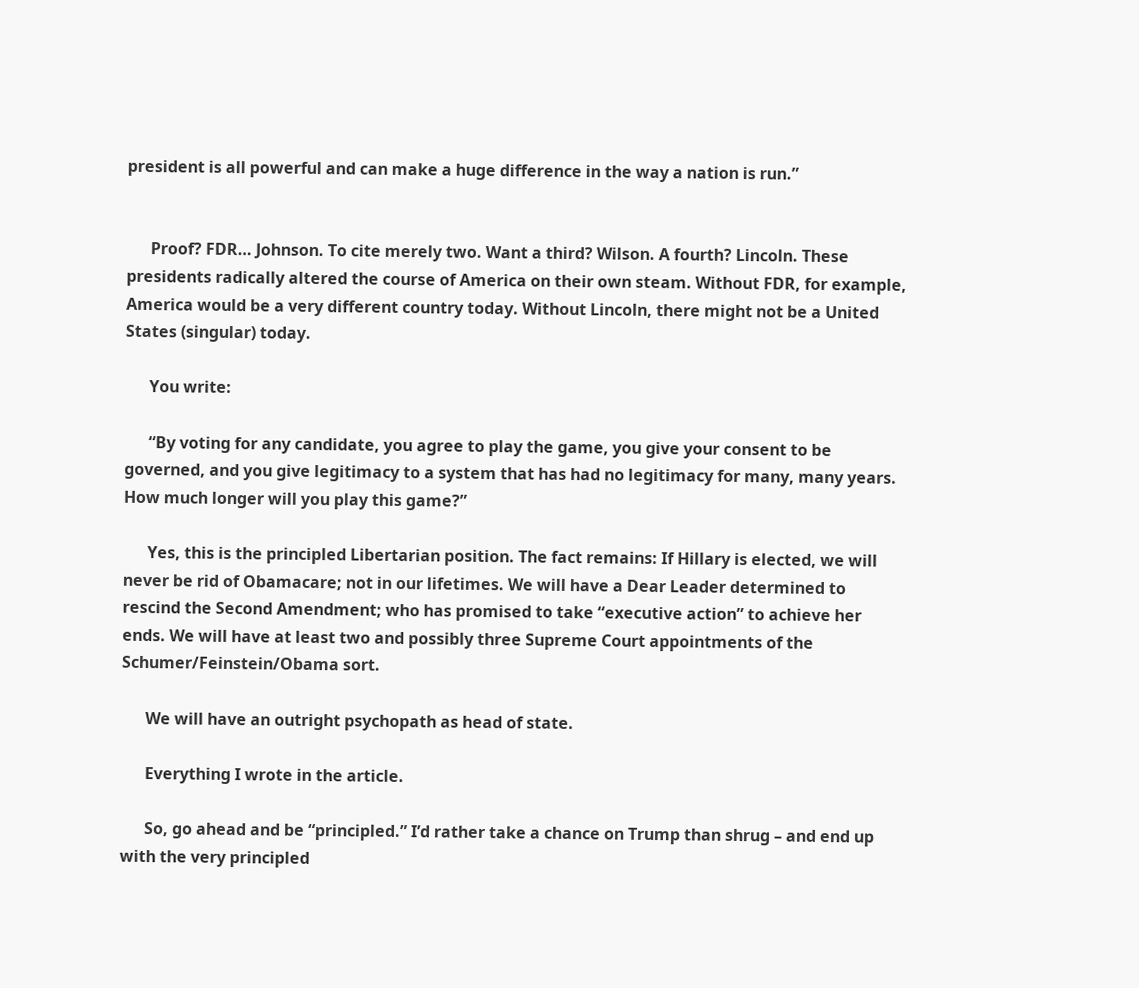president is all powerful and can make a huge difference in the way a nation is run.”


      Proof? FDR… Johnson. To cite merely two. Want a third? Wilson. A fourth? Lincoln. These presidents radically altered the course of America on their own steam. Without FDR, for example, America would be a very different country today. Without Lincoln, there might not be a United States (singular) today.

      You write:

      “By voting for any candidate, you agree to play the game, you give your consent to be governed, and you give legitimacy to a system that has had no legitimacy for many, many years. How much longer will you play this game?”

      Yes, this is the principled Libertarian position. The fact remains: If Hillary is elected, we will never be rid of Obamacare; not in our lifetimes. We will have a Dear Leader determined to rescind the Second Amendment; who has promised to take “executive action” to achieve her ends. We will have at least two and possibly three Supreme Court appointments of the Schumer/Feinstein/Obama sort.

      We will have an outright psychopath as head of state.

      Everything I wrote in the article.

      So, go ahead and be “principled.” I’d rather take a chance on Trump than shrug – and end up with the very principled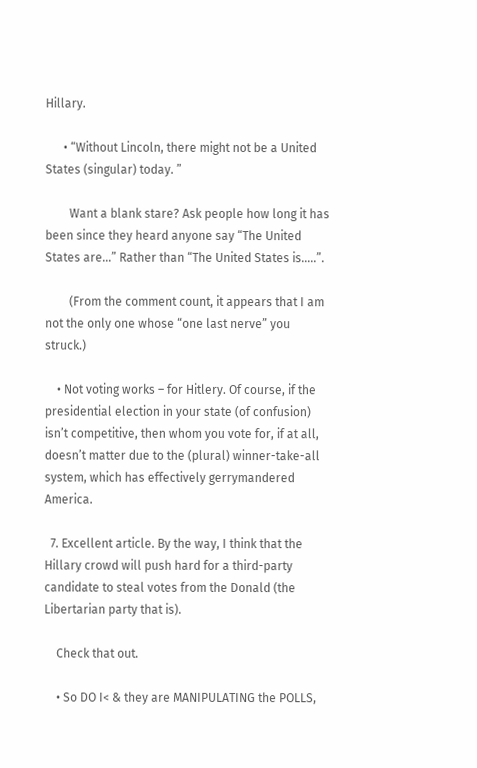Hillary.

      • “Without Lincoln, there might not be a United States (singular) today. ”

        Want a blank stare? Ask people how long it has been since they heard anyone say “The United States are…” Rather than “The United States is…..”.

        (From the comment count, it appears that I am not the only one whose “one last nerve” you struck.)

    • Not voting works – for Hitlery. Of course, if the presidential election in your state (of confusion) isn’t competitive, then whom you vote for, if at all, doesn’t matter due to the (plural) winner-take-all system, which has effectively gerrymandered America.

  7. Excellent article. By the way, I think that the Hillary crowd will push hard for a third-party candidate to steal votes from the Donald (the Libertarian party that is).

    Check that out.

    • So DO I< & they are MANIPULATING the POLLS,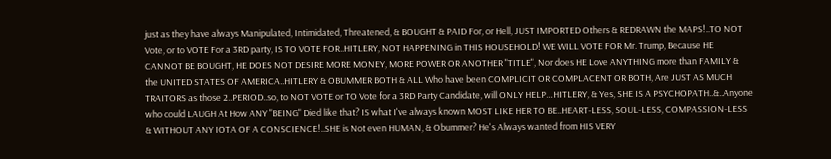just as they have always Manipulated, Intimidated, Threatened, & BOUGHT & PAID For, or Hell, JUST IMPORTED Others & REDRAWN the MAPS!..TO NOT Vote, or to VOTE For a 3RD party, IS TO VOTE FOR..HITLERY, NOT HAPPENING in THIS HOUSEHOLD! WE WILL VOTE FOR Mr. Trump, Because HE CANNOT BE BOUGHT, HE DOES NOT DESIRE MORE MONEY, MORE POWER OR ANOTHER "TITLE", Nor does HE Love ANYTHING more than FAMILY & the UNITED STATES OF AMERICA..HITLERY & OBUMMER BOTH & ALL Who have been COMPLICIT OR COMPLACENT OR BOTH, Are JUST AS MUCH TRAITORS as those 2..PERIOD..so, to NOT VOTE or TO Vote for a 3RD Party Candidate, will ONLY HELP…HITLERY, & Yes, SHE IS A PSYCHOPATH..&..Anyone who could LAUGH At How ANY "BEING" Died like that? IS what I've always known MOST LIKE HER TO BE..HEART-LESS, SOUL-LESS, COMPASSION-LESS & WITHOUT ANY IOTA OF A CONSCIENCE!..SHE is Not even HUMAN, & Obummer? He's Always wanted from HIS VERY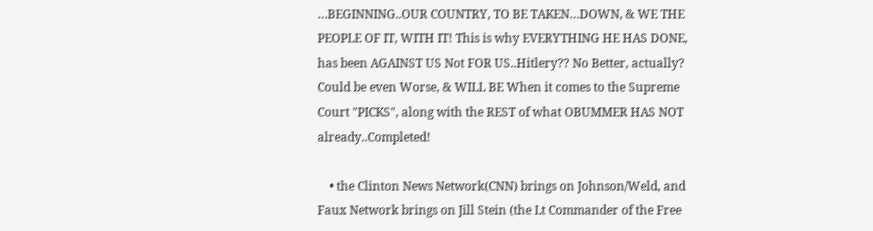…BEGINNING..OUR COUNTRY, TO BE TAKEN…DOWN, & WE THE PEOPLE OF IT, WITH IT! This is why EVERYTHING HE HAS DONE, has been AGAINST US Not FOR US..Hitlery?? No Better, actually? Could be even Worse, & WILL BE When it comes to the Supreme Court "PICKS", along with the REST of what OBUMMER HAS NOT already..Completed!

    • the Clinton News Network(CNN) brings on Johnson/Weld, and Faux Network brings on Jill Stein (the Lt Commander of the Free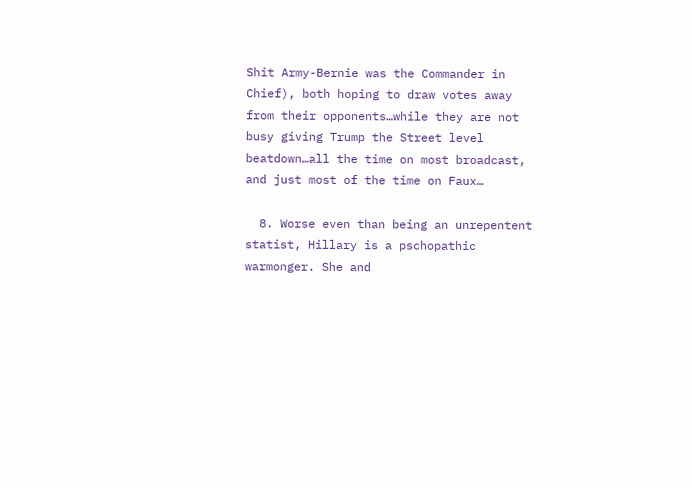Shit Army-Bernie was the Commander in Chief), both hoping to draw votes away from their opponents…while they are not busy giving Trump the Street level beatdown…all the time on most broadcast, and just most of the time on Faux…

  8. Worse even than being an unrepentent statist, Hillary is a pschopathic warmonger. She and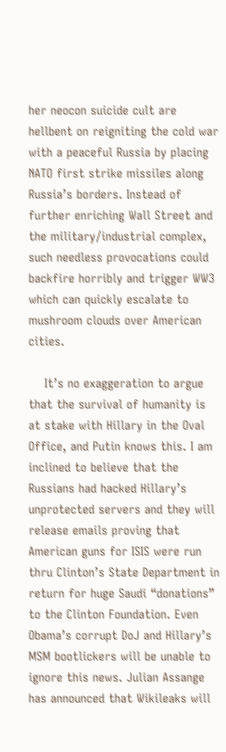her neocon suicide cult are hellbent on reigniting the cold war with a peaceful Russia by placing NATO first strike missiles along Russia’s borders. Instead of further enriching Wall Street and the military/industrial complex, such needless provocations could backfire horribly and trigger WW3 which can quickly escalate to mushroom clouds over American cities.

    It’s no exaggeration to argue that the survival of humanity is at stake with Hillary in the Oval Office, and Putin knows this. I am inclined to believe that the Russians had hacked Hillary’s unprotected servers and they will release emails proving that American guns for ISIS were run thru Clinton’s State Department in return for huge Saudi “donations” to the Clinton Foundation. Even Obama’s corrupt DoJ and Hillary’s MSM bootlickers will be unable to ignore this news. Julian Assange has announced that Wikileaks will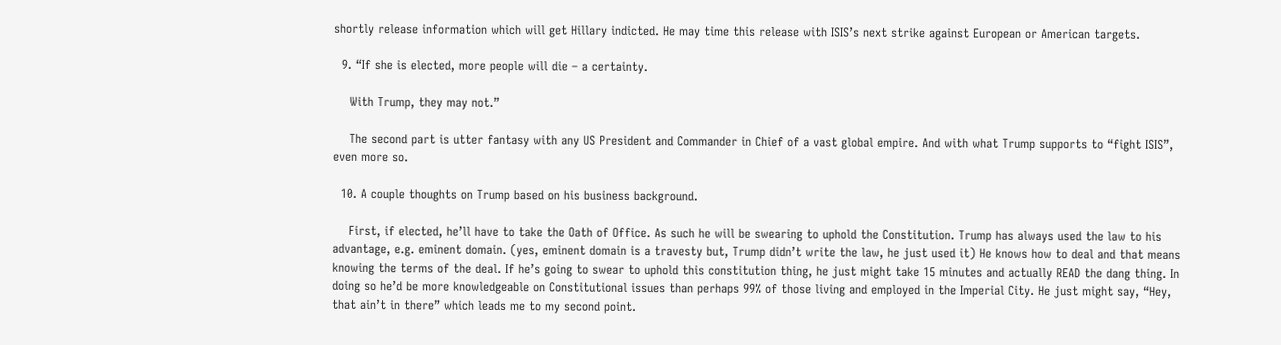shortly release information which will get Hillary indicted. He may time this release with ISIS’s next strike against European or American targets.

  9. “If she is elected, more people will die – a certainty.

    With Trump, they may not.”

    The second part is utter fantasy with any US President and Commander in Chief of a vast global empire. And with what Trump supports to “fight ISIS”, even more so.

  10. A couple thoughts on Trump based on his business background.

    First, if elected, he’ll have to take the Oath of Office. As such he will be swearing to uphold the Constitution. Trump has always used the law to his advantage, e.g. eminent domain. (yes, eminent domain is a travesty but, Trump didn’t write the law, he just used it) He knows how to deal and that means knowing the terms of the deal. If he’s going to swear to uphold this constitution thing, he just might take 15 minutes and actually READ the dang thing. In doing so he’d be more knowledgeable on Constitutional issues than perhaps 99% of those living and employed in the Imperial City. He just might say, “Hey, that ain’t in there” which leads me to my second point.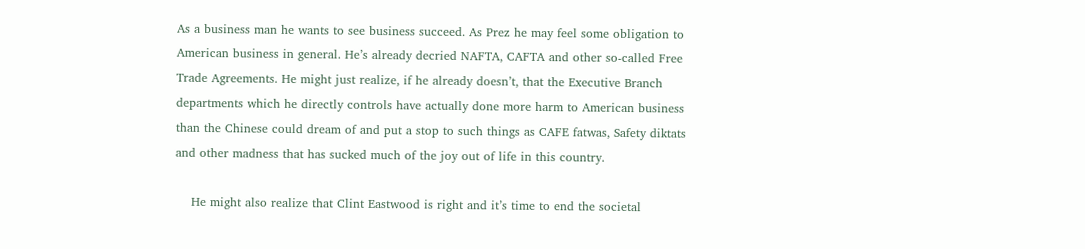As a business man he wants to see business succeed. As Prez he may feel some obligation to American business in general. He’s already decried NAFTA, CAFTA and other so-called Free Trade Agreements. He might just realize, if he already doesn’t, that the Executive Branch departments which he directly controls have actually done more harm to American business than the Chinese could dream of and put a stop to such things as CAFE fatwas, Safety diktats and other madness that has sucked much of the joy out of life in this country.

    He might also realize that Clint Eastwood is right and it’s time to end the societal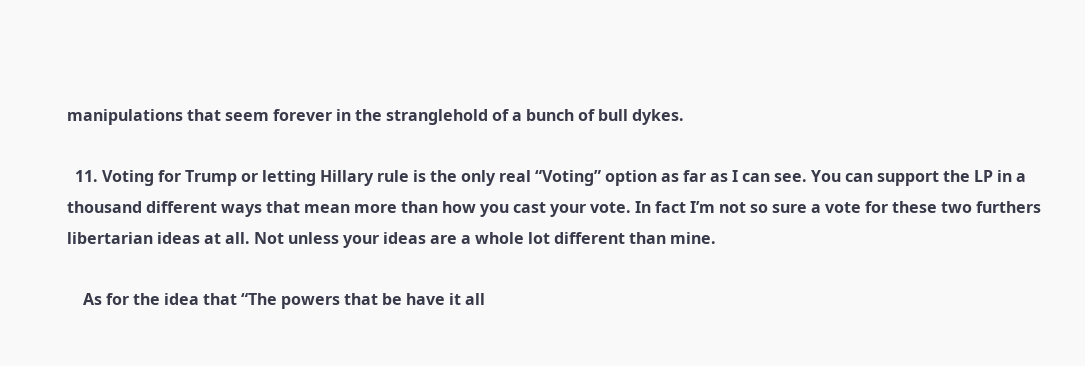manipulations that seem forever in the stranglehold of a bunch of bull dykes.

  11. Voting for Trump or letting Hillary rule is the only real “Voting” option as far as I can see. You can support the LP in a thousand different ways that mean more than how you cast your vote. In fact I’m not so sure a vote for these two furthers libertarian ideas at all. Not unless your ideas are a whole lot different than mine.

    As for the idea that “The powers that be have it all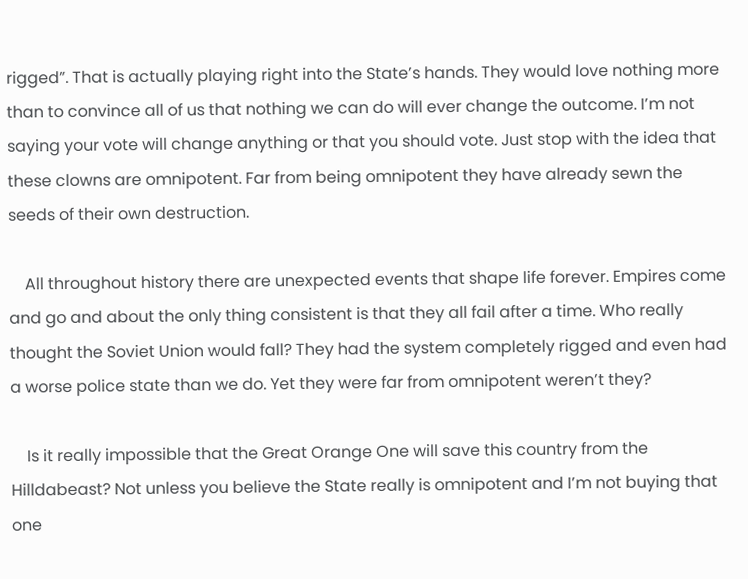rigged”. That is actually playing right into the State’s hands. They would love nothing more than to convince all of us that nothing we can do will ever change the outcome. I’m not saying your vote will change anything or that you should vote. Just stop with the idea that these clowns are omnipotent. Far from being omnipotent they have already sewn the seeds of their own destruction.

    All throughout history there are unexpected events that shape life forever. Empires come and go and about the only thing consistent is that they all fail after a time. Who really thought the Soviet Union would fall? They had the system completely rigged and even had a worse police state than we do. Yet they were far from omnipotent weren’t they?

    Is it really impossible that the Great Orange One will save this country from the Hilldabeast? Not unless you believe the State really is omnipotent and I’m not buying that one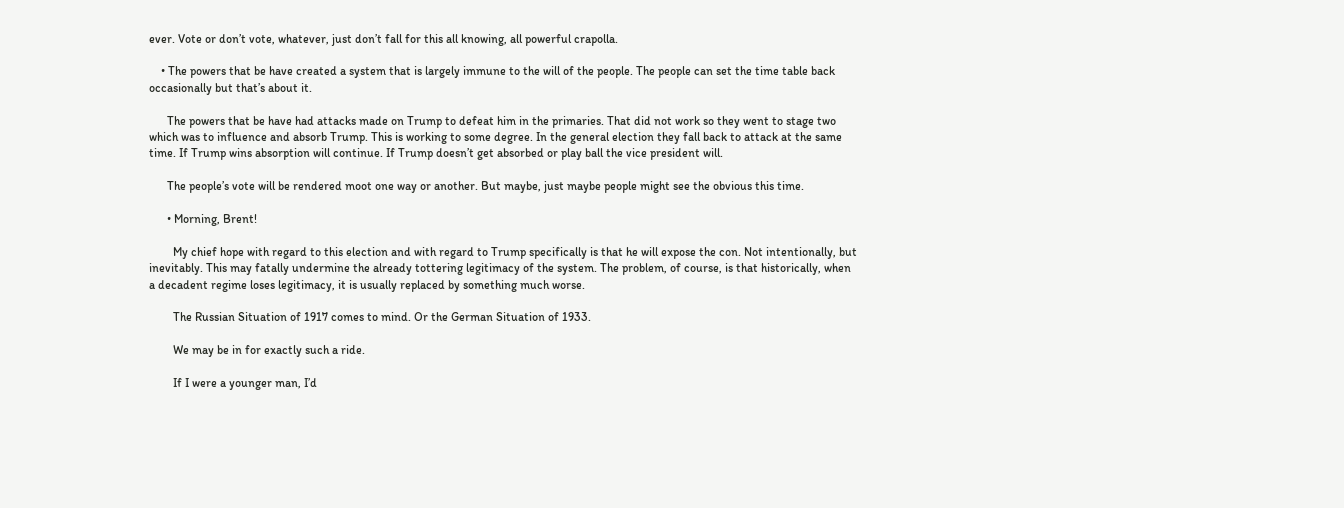ever. Vote or don’t vote, whatever, just don’t fall for this all knowing, all powerful crapolla.

    • The powers that be have created a system that is largely immune to the will of the people. The people can set the time table back occasionally but that’s about it.

      The powers that be have had attacks made on Trump to defeat him in the primaries. That did not work so they went to stage two which was to influence and absorb Trump. This is working to some degree. In the general election they fall back to attack at the same time. If Trump wins absorption will continue. If Trump doesn’t get absorbed or play ball the vice president will.

      The people’s vote will be rendered moot one way or another. But maybe, just maybe people might see the obvious this time.

      • Morning, Brent!

        My chief hope with regard to this election and with regard to Trump specifically is that he will expose the con. Not intentionally, but inevitably. This may fatally undermine the already tottering legitimacy of the system. The problem, of course, is that historically, when a decadent regime loses legitimacy, it is usually replaced by something much worse.

        The Russian Situation of 1917 comes to mind. Or the German Situation of 1933.

        We may be in for exactly such a ride.

        If I were a younger man, I’d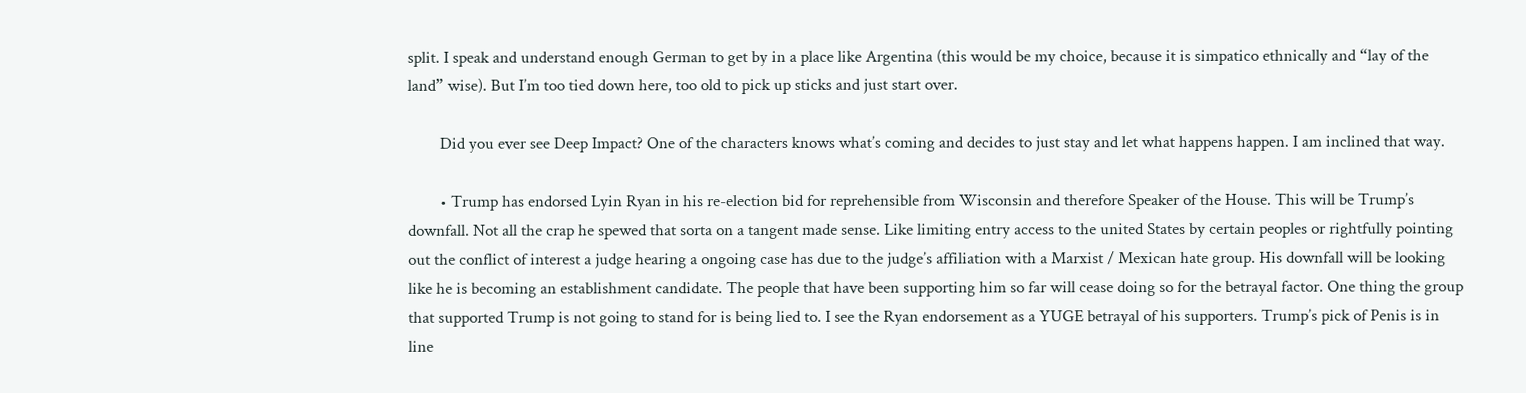split. I speak and understand enough German to get by in a place like Argentina (this would be my choice, because it is simpatico ethnically and “lay of the land” wise). But I’m too tied down here, too old to pick up sticks and just start over.

        Did you ever see Deep Impact? One of the characters knows what’s coming and decides to just stay and let what happens happen. I am inclined that way.

        • Trump has endorsed Lyin Ryan in his re-election bid for reprehensible from Wisconsin and therefore Speaker of the House. This will be Trump’s downfall. Not all the crap he spewed that sorta on a tangent made sense. Like limiting entry access to the united States by certain peoples or rightfully pointing out the conflict of interest a judge hearing a ongoing case has due to the judge’s affiliation with a Marxist / Mexican hate group. His downfall will be looking like he is becoming an establishment candidate. The people that have been supporting him so far will cease doing so for the betrayal factor. One thing the group that supported Trump is not going to stand for is being lied to. I see the Ryan endorsement as a YUGE betrayal of his supporters. Trump’s pick of Penis is in line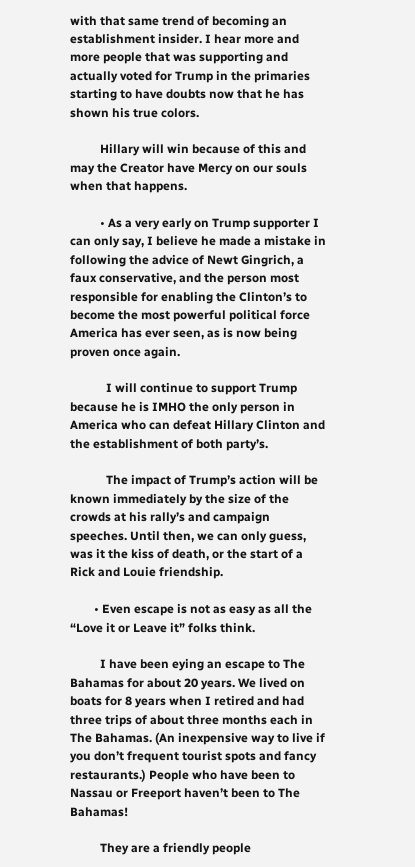with that same trend of becoming an establishment insider. I hear more and more people that was supporting and actually voted for Trump in the primaries starting to have doubts now that he has shown his true colors.

          Hillary will win because of this and may the Creator have Mercy on our souls when that happens.

          • As a very early on Trump supporter I can only say, I believe he made a mistake in following the advice of Newt Gingrich, a faux conservative, and the person most responsible for enabling the Clinton’s to become the most powerful political force America has ever seen, as is now being proven once again.

            I will continue to support Trump because he is IMHO the only person in America who can defeat Hillary Clinton and the establishment of both party’s.

            The impact of Trump’s action will be known immediately by the size of the crowds at his rally’s and campaign speeches. Until then, we can only guess, was it the kiss of death, or the start of a Rick and Louie friendship.

        • Even escape is not as easy as all the “Love it or Leave it” folks think.

          I have been eying an escape to The Bahamas for about 20 years. We lived on boats for 8 years when I retired and had three trips of about three months each in The Bahamas. (An inexpensive way to live if you don’t frequent tourist spots and fancy restaurants.) People who have been to Nassau or Freeport haven’t been to The Bahamas!

          They are a friendly people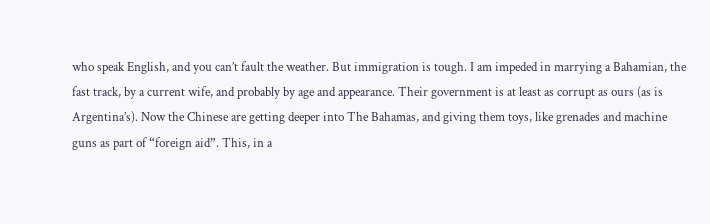who speak English, and you can’t fault the weather. But immigration is tough. I am impeded in marrying a Bahamian, the fast track, by a current wife, and probably by age and appearance. Their government is at least as corrupt as ours (as is Argentina’s). Now the Chinese are getting deeper into The Bahamas, and giving them toys, like grenades and machine guns as part of “foreign aid”. This, in a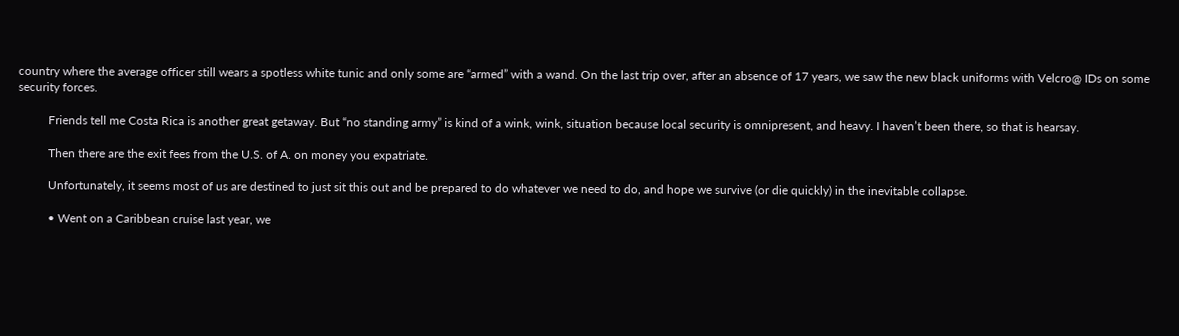country where the average officer still wears a spotless white tunic and only some are “armed” with a wand. On the last trip over, after an absence of 17 years, we saw the new black uniforms with Velcro@ IDs on some security forces.

          Friends tell me Costa Rica is another great getaway. But “no standing army” is kind of a wink, wink, situation because local security is omnipresent, and heavy. I haven’t been there, so that is hearsay.

          Then there are the exit fees from the U.S. of A. on money you expatriate.

          Unfortunately, it seems most of us are destined to just sit this out and be prepared to do whatever we need to do, and hope we survive (or die quickly) in the inevitable collapse.

          • Went on a Caribbean cruise last year, we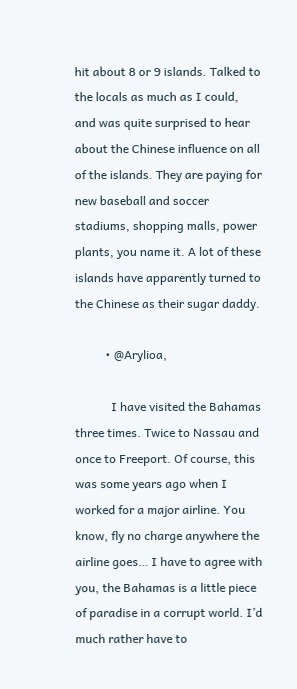hit about 8 or 9 islands. Talked to the locals as much as I could, and was quite surprised to hear about the Chinese influence on all of the islands. They are paying for new baseball and soccer stadiums, shopping malls, power plants, you name it. A lot of these islands have apparently turned to the Chinese as their sugar daddy.

          • @Arylioa,

            I have visited the Bahamas three times. Twice to Nassau and once to Freeport. Of course, this was some years ago when I worked for a major airline. You know, fly no charge anywhere the airline goes… I have to agree with you, the Bahamas is a little piece of paradise in a corrupt world. I’d much rather have to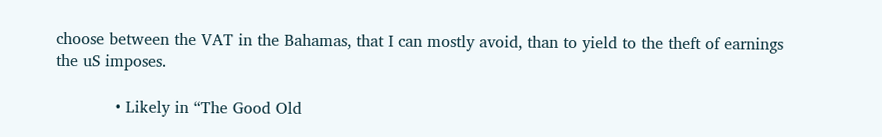choose between the VAT in the Bahamas, that I can mostly avoid, than to yield to the theft of earnings the uS imposes.

            • Likely in “The Good Old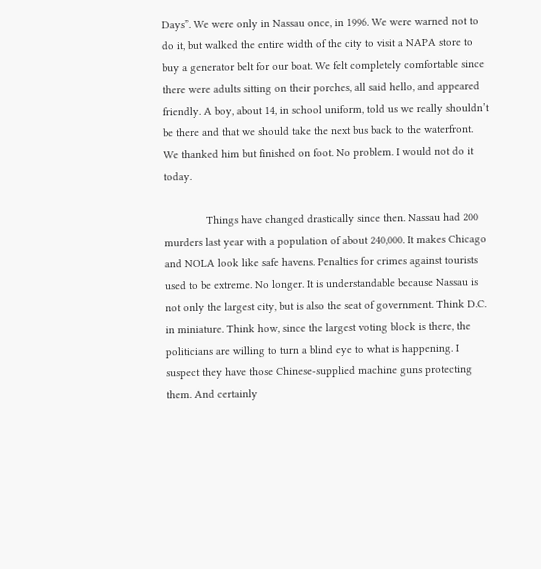Days”. We were only in Nassau once, in 1996. We were warned not to do it, but walked the entire width of the city to visit a NAPA store to buy a generator belt for our boat. We felt completely comfortable since there were adults sitting on their porches, all said hello, and appeared friendly. A boy, about 14, in school uniform, told us we really shouldn’t be there and that we should take the next bus back to the waterfront. We thanked him but finished on foot. No problem. I would not do it today.

              Things have changed drastically since then. Nassau had 200 murders last year with a population of about 240,000. It makes Chicago and NOLA look like safe havens. Penalties for crimes against tourists used to be extreme. No longer. It is understandable because Nassau is not only the largest city, but is also the seat of government. Think D.C. in miniature. Think how, since the largest voting block is there, the politicians are willing to turn a blind eye to what is happening. I suspect they have those Chinese-supplied machine guns protecting them. And certainly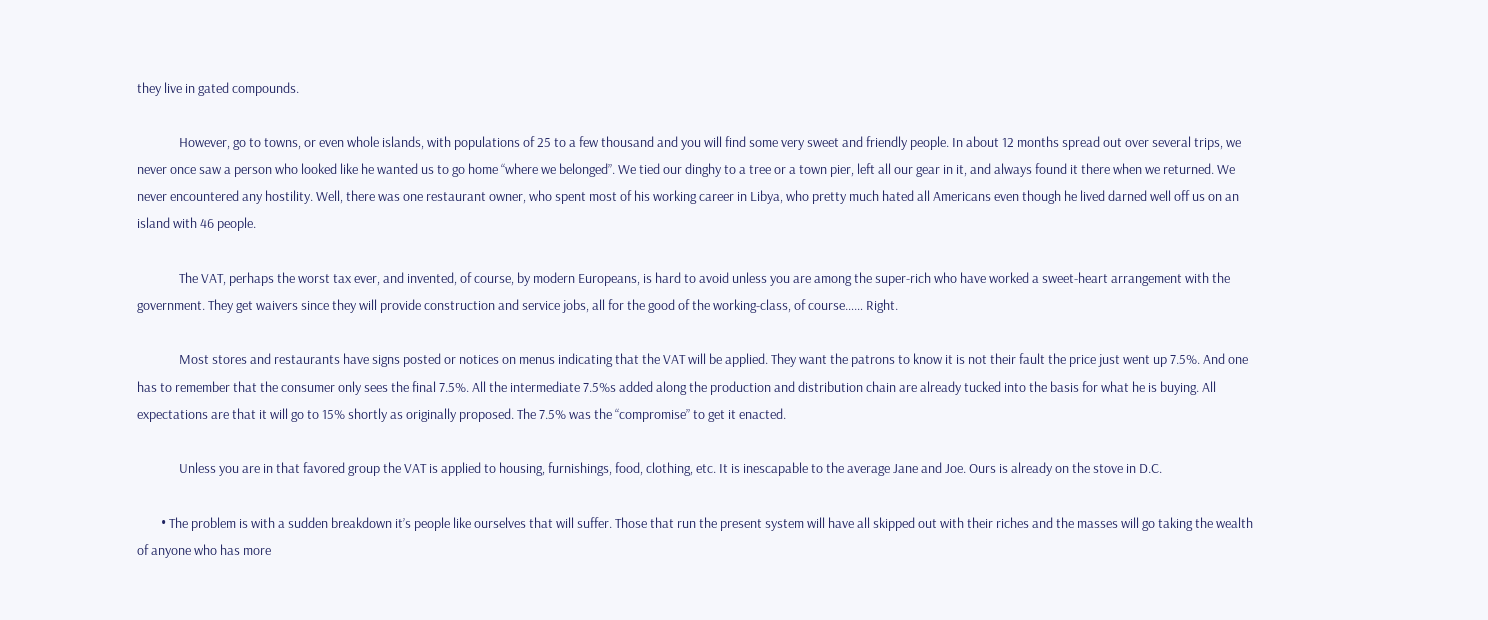they live in gated compounds.

              However, go to towns, or even whole islands, with populations of 25 to a few thousand and you will find some very sweet and friendly people. In about 12 months spread out over several trips, we never once saw a person who looked like he wanted us to go home “where we belonged”. We tied our dinghy to a tree or a town pier, left all our gear in it, and always found it there when we returned. We never encountered any hostility. Well, there was one restaurant owner, who spent most of his working career in Libya, who pretty much hated all Americans even though he lived darned well off us on an island with 46 people.

              The VAT, perhaps the worst tax ever, and invented, of course, by modern Europeans, is hard to avoid unless you are among the super-rich who have worked a sweet-heart arrangement with the government. They get waivers since they will provide construction and service jobs, all for the good of the working-class, of course…… Right.

              Most stores and restaurants have signs posted or notices on menus indicating that the VAT will be applied. They want the patrons to know it is not their fault the price just went up 7.5%. And one has to remember that the consumer only sees the final 7.5%. All the intermediate 7.5%s added along the production and distribution chain are already tucked into the basis for what he is buying. All expectations are that it will go to 15% shortly as originally proposed. The 7.5% was the “compromise” to get it enacted.

              Unless you are in that favored group the VAT is applied to housing, furnishings, food, clothing, etc. It is inescapable to the average Jane and Joe. Ours is already on the stove in D.C.

        • The problem is with a sudden breakdown it’s people like ourselves that will suffer. Those that run the present system will have all skipped out with their riches and the masses will go taking the wealth of anyone who has more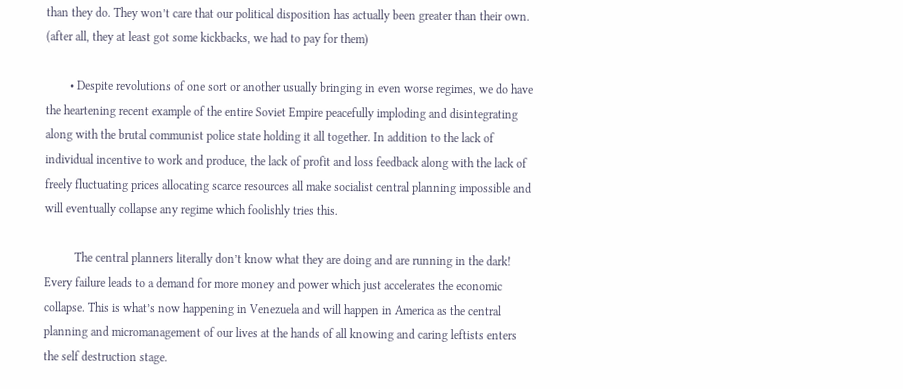than they do. They won’t care that our political disposition has actually been greater than their own. (after all, they at least got some kickbacks, we had to pay for them)

        • Despite revolutions of one sort or another usually bringing in even worse regimes, we do have the heartening recent example of the entire Soviet Empire peacefully imploding and disintegrating along with the brutal communist police state holding it all together. In addition to the lack of individual incentive to work and produce, the lack of profit and loss feedback along with the lack of freely fluctuating prices allocating scarce resources all make socialist central planning impossible and will eventually collapse any regime which foolishly tries this.

          The central planners literally don’t know what they are doing and are running in the dark! Every failure leads to a demand for more money and power which just accelerates the economic collapse. This is what’s now happening in Venezuela and will happen in America as the central planning and micromanagement of our lives at the hands of all knowing and caring leftists enters the self destruction stage.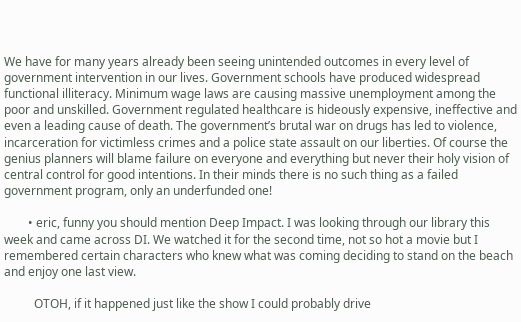We have for many years already been seeing unintended outcomes in every level of government intervention in our lives. Government schools have produced widespread functional illiteracy. Minimum wage laws are causing massive unemployment among the poor and unskilled. Government regulated healthcare is hideously expensive, ineffective and even a leading cause of death. The government’s brutal war on drugs has led to violence, incarceration for victimless crimes and a police state assault on our liberties. Of course the genius planners will blame failure on everyone and everything but never their holy vision of central control for good intentions. In their minds there is no such thing as a failed government program, only an underfunded one!

        • eric, funny you should mention Deep Impact. I was looking through our library this week and came across DI. We watched it for the second time, not so hot a movie but I remembered certain characters who knew what was coming deciding to stand on the beach and enjoy one last view.

          OTOH, if it happened just like the show I could probably drive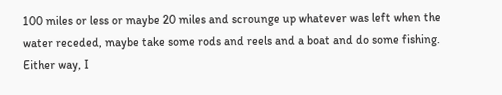100 miles or less or maybe 20 miles and scrounge up whatever was left when the water receded, maybe take some rods and reels and a boat and do some fishing. Either way, I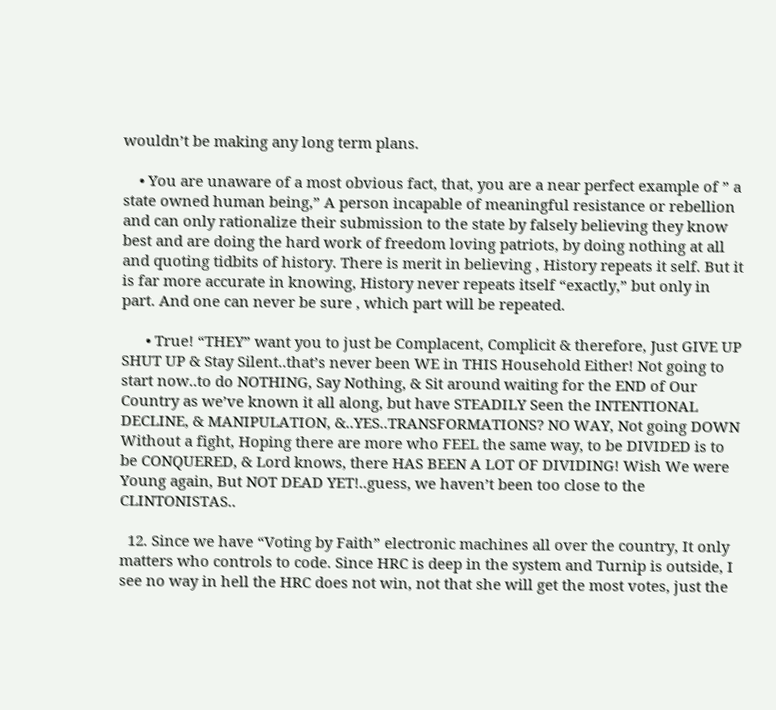wouldn’t be making any long term plans.

    • You are unaware of a most obvious fact, that, you are a near perfect example of ” a state owned human being,” A person incapable of meaningful resistance or rebellion and can only rationalize their submission to the state by falsely believing they know best and are doing the hard work of freedom loving patriots, by doing nothing at all and quoting tidbits of history. There is merit in believing , History repeats it self. But it is far more accurate in knowing, History never repeats itself “exactly,” but only in part. And one can never be sure , which part will be repeated.

      • True! “THEY” want you to just be Complacent, Complicit & therefore, Just GIVE UP SHUT UP & Stay Silent..that’s never been WE in THIS Household Either! Not going to start now..to do NOTHING, Say Nothing, & Sit around waiting for the END of Our Country as we’ve known it all along, but have STEADILY Seen the INTENTIONAL DECLINE, & MANIPULATION, &..YES..TRANSFORMATIONS? NO WAY, Not going DOWN Without a fight, Hoping there are more who FEEL the same way, to be DIVIDED is to be CONQUERED, & Lord knows, there HAS BEEN A LOT OF DIVIDING! Wish We were Young again, But NOT DEAD YET!..guess, we haven’t been too close to the CLINTONISTAS..

  12. Since we have “Voting by Faith” electronic machines all over the country, It only matters who controls to code. Since HRC is deep in the system and Turnip is outside, I see no way in hell the HRC does not win, not that she will get the most votes, just the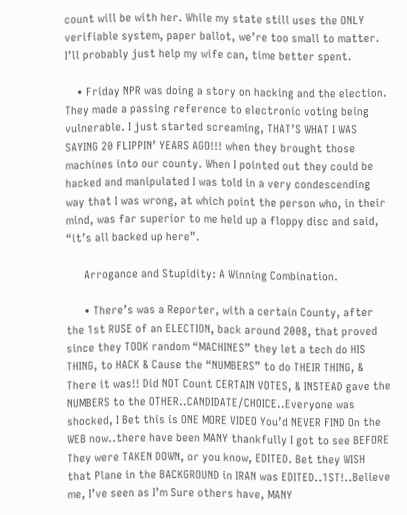count will be with her. While my state still uses the ONLY verifiable system, paper ballot, we’re too small to matter. I’ll probably just help my wife can, time better spent.

    • Friday NPR was doing a story on hacking and the election. They made a passing reference to electronic voting being vulnerable. I just started screaming, THAT’S WHAT I WAS SAYING 20 FLIPPIN’ YEARS AGO!!! when they brought those machines into our county. When I pointed out they could be hacked and manipulated I was told in a very condescending way that I was wrong, at which point the person who, in their mind, was far superior to me held up a floppy disc and said, “it’s all backed up here”.

      Arrogance and Stupidity: A Winning Combination.

      • There’s was a Reporter, with a certain County, after the 1st RUSE of an ELECTION, back around 2008, that proved since they TOOK random “MACHINES” they let a tech do HIS THING, to HACK & Cause the “NUMBERS” to do THEIR THING, & There it was!! Did NOT Count CERTAIN VOTES, & INSTEAD gave the NUMBERS to the OTHER..CANDIDATE/CHOICE..Everyone was shocked, I Bet this is ONE MORE VIDEO You’d NEVER FIND On the WEB now..there have been MANY thankfully I got to see BEFORE They were TAKEN DOWN, or you know, EDITED. Bet they WISH that Plane in the BACKGROUND in IRAN was EDITED..1ST!..Believe me, I’ve seen as I’m Sure others have, MANY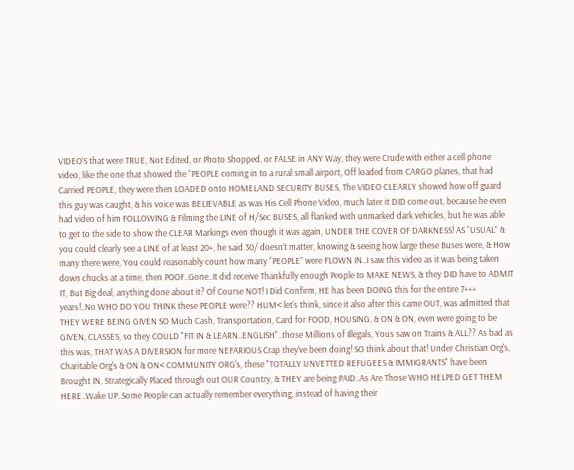VIDEO’S that were TRUE, Not Edited, or Photo Shopped, or FALSE in ANY Way, they were Crude with either a cell phone video, like the one that showed the “PEOPLE coming in to a rural small airport, Off loaded from CARGO planes, that had Carried PEOPLE, they were then LOADED onto HOMELAND SECURITY BUSES, The VIDEO CLEARLY showed how off guard this guy was caught, & his voice was BELIEVABLE as was His Cell Phone Video, much later it DID come out, because he even had video of him FOLLOWING & Filming the LINE of H/Sec BUSES, all flanked with unmarked dark vehicles, but he was able to get to the side to show the CLEAR Markings even though it was again, UNDER THE COVER OF DARKNESS! AS “USUAL” & you could clearly see a LINE of at least 20+, he said 30/ doesn’t matter, knowing & seeing how large these Buses were, & How many there were, You could reasonably count how many “PEOPLE” were FLOWN IN..I saw this video as it was being taken down chucks at a time, then POOF..Gone..It did receive Thankfully enough People to MAKE NEWS, & they DID have to ADMIT IT, But Big deal, anything done about it? Of Course NOT! I Did Confirm, HE has been DOING this for the entire 7+++ years!..No WHO DO YOU THINK these PEOPLE were?? HUM< let's think, since it also after this came OUT, was admitted that THEY WERE BEING GIVEN SO Much Cash, Transportation, Card for FOOD, HOUSING, & ON & ON, even were going to be GIVEN, CLASSES, so they COULD "FIT IN & LEARN..ENGLISH"..those Millions of Illegals, Yous saw on Trains & ALL?? As bad as this was, THAT WAS A DIVERSION for more NEFARIOUS Crap they've been doing! SO think about that! Under Christian Org's, Charitable Org's & ON & ON< COMMUNITY ORG's, these "TOTALLY UNVETTED REFUGEES & IMMIGRANTS" have been Brought IN, Strategically Placed through out OUR Country, & THEY are being PAID..As Are Those WHO HELPED GET THEM HERE..Wake UP..Some People can actually remember everything, instead of having their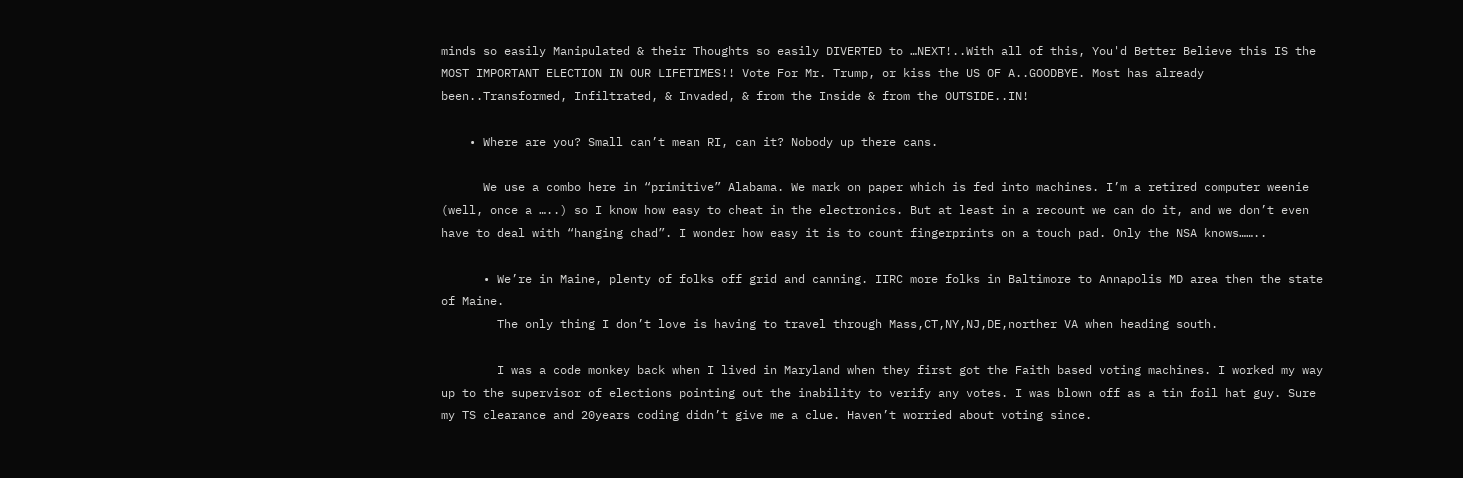minds so easily Manipulated & their Thoughts so easily DIVERTED to …NEXT!..With all of this, You'd Better Believe this IS the MOST IMPORTANT ELECTION IN OUR LIFETIMES!! Vote For Mr. Trump, or kiss the US OF A..GOODBYE. Most has already been..Transformed, Infiltrated, & Invaded, & from the Inside & from the OUTSIDE..IN!

    • Where are you? Small can’t mean RI, can it? Nobody up there cans.

      We use a combo here in “primitive” Alabama. We mark on paper which is fed into machines. I’m a retired computer weenie (well, once a …..) so I know how easy to cheat in the electronics. But at least in a recount we can do it, and we don’t even have to deal with “hanging chad”. I wonder how easy it is to count fingerprints on a touch pad. Only the NSA knows……..

      • We’re in Maine, plenty of folks off grid and canning. IIRC more folks in Baltimore to Annapolis MD area then the state of Maine.
        The only thing I don’t love is having to travel through Mass,CT,NY,NJ,DE,norther VA when heading south.

        I was a code monkey back when I lived in Maryland when they first got the Faith based voting machines. I worked my way up to the supervisor of elections pointing out the inability to verify any votes. I was blown off as a tin foil hat guy. Sure my TS clearance and 20years coding didn’t give me a clue. Haven’t worried about voting since.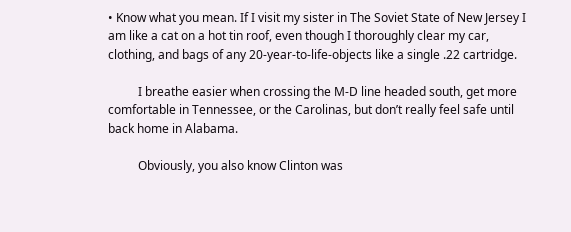• Know what you mean. If I visit my sister in The Soviet State of New Jersey I am like a cat on a hot tin roof, even though I thoroughly clear my car, clothing, and bags of any 20-year-to-life-objects like a single .22 cartridge.

          I breathe easier when crossing the M-D line headed south, get more comfortable in Tennessee, or the Carolinas, but don’t really feel safe until back home in Alabama.

          Obviously, you also know Clinton was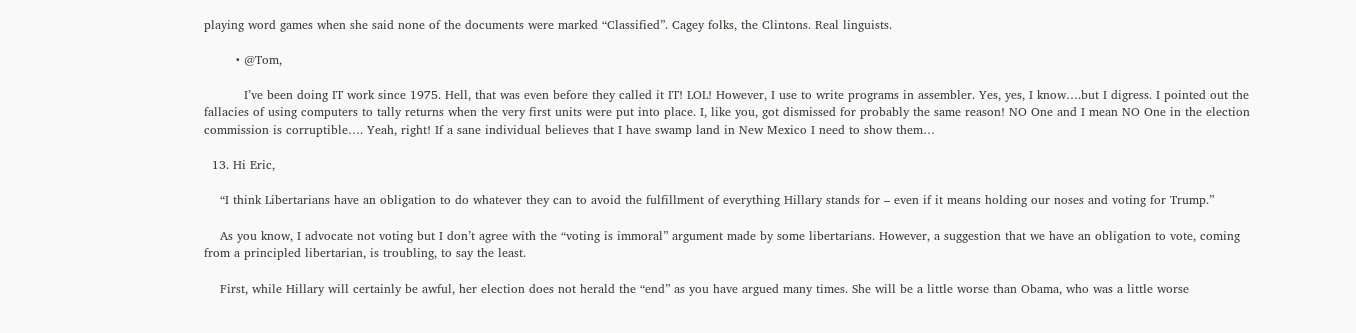playing word games when she said none of the documents were marked “Classified”. Cagey folks, the Clintons. Real linguists.

        • @Tom,

          I’ve been doing IT work since 1975. Hell, that was even before they called it IT! LOL! However, I use to write programs in assembler. Yes, yes, I know….but I digress. I pointed out the fallacies of using computers to tally returns when the very first units were put into place. I, like you, got dismissed for probably the same reason! NO One and I mean NO One in the election commission is corruptible…. Yeah, right! If a sane individual believes that I have swamp land in New Mexico I need to show them…

  13. Hi Eric,

    “I think Libertarians have an obligation to do whatever they can to avoid the fulfillment of everything Hillary stands for – even if it means holding our noses and voting for Trump.”

    As you know, I advocate not voting but I don’t agree with the “voting is immoral” argument made by some libertarians. However, a suggestion that we have an obligation to vote, coming from a principled libertarian, is troubling, to say the least.

    First, while Hillary will certainly be awful, her election does not herald the “end” as you have argued many times. She will be a little worse than Obama, who was a little worse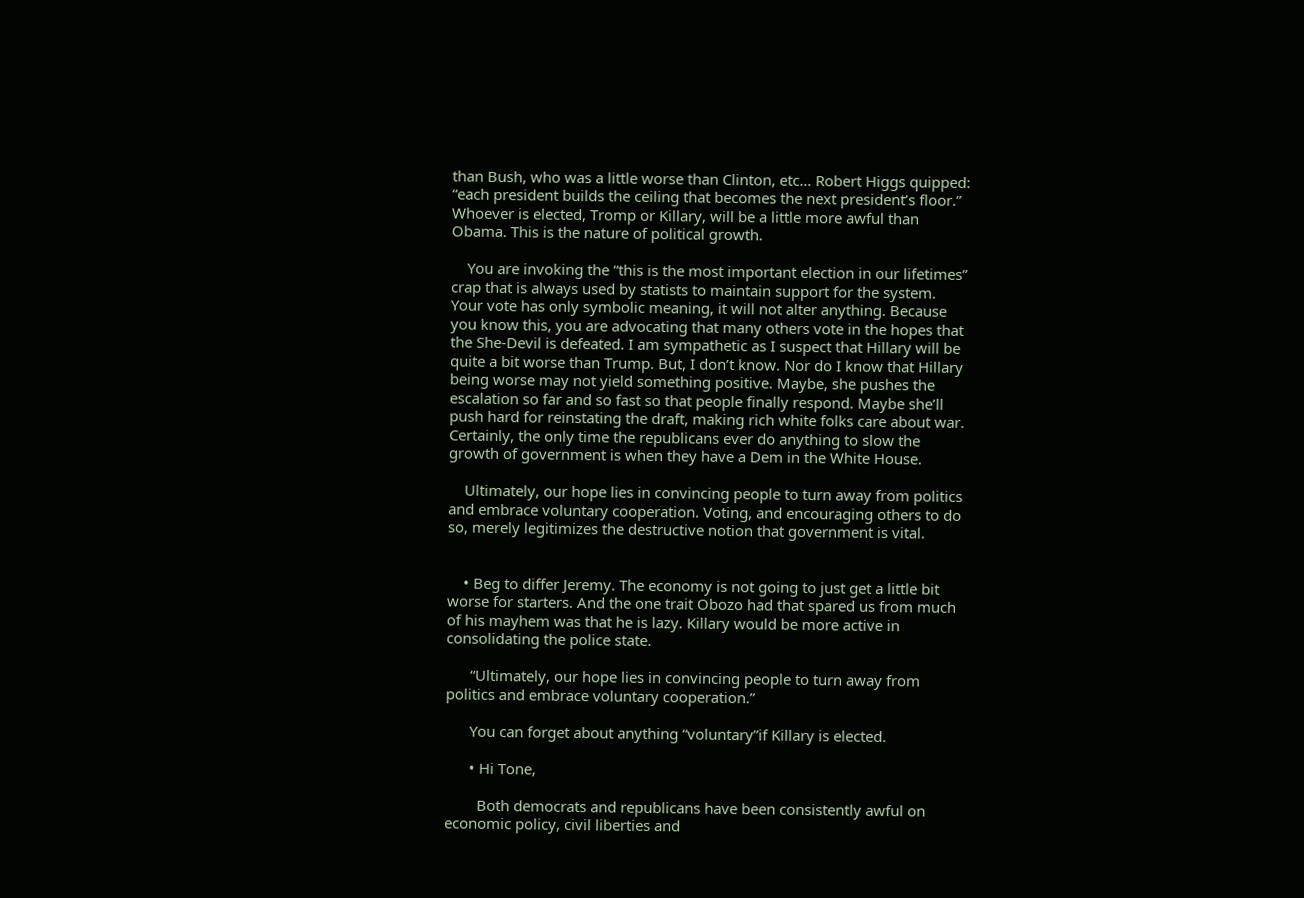than Bush, who was a little worse than Clinton, etc… Robert Higgs quipped: “each president builds the ceiling that becomes the next president’s floor.” Whoever is elected, Tromp or Killary, will be a little more awful than Obama. This is the nature of political growth.

    You are invoking the “this is the most important election in our lifetimes” crap that is always used by statists to maintain support for the system. Your vote has only symbolic meaning, it will not alter anything. Because you know this, you are advocating that many others vote in the hopes that the She-Devil is defeated. I am sympathetic as I suspect that Hillary will be quite a bit worse than Trump. But, I don’t know. Nor do I know that Hillary being worse may not yield something positive. Maybe, she pushes the escalation so far and so fast so that people finally respond. Maybe she’ll push hard for reinstating the draft, making rich white folks care about war. Certainly, the only time the republicans ever do anything to slow the growth of government is when they have a Dem in the White House.

    Ultimately, our hope lies in convincing people to turn away from politics and embrace voluntary cooperation. Voting, and encouraging others to do so, merely legitimizes the destructive notion that government is vital.


    • Beg to differ Jeremy. The economy is not going to just get a little bit worse for starters. And the one trait Obozo had that spared us from much of his mayhem was that he is lazy. Killary would be more active in consolidating the police state.

      “Ultimately, our hope lies in convincing people to turn away from politics and embrace voluntary cooperation.”

      You can forget about anything “voluntary”if Killary is elected.

      • Hi Tone,

        Both democrats and republicans have been consistently awful on economic policy, civil liberties and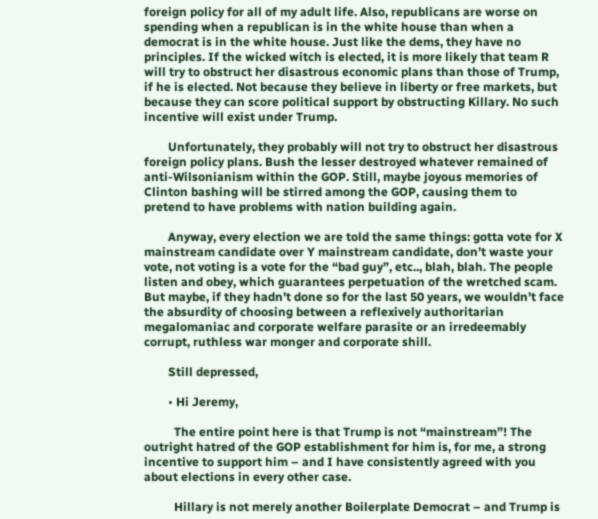foreign policy for all of my adult life. Also, republicans are worse on spending when a republican is in the white house than when a democrat is in the white house. Just like the dems, they have no principles. If the wicked witch is elected, it is more likely that team R will try to obstruct her disastrous economic plans than those of Trump, if he is elected. Not because they believe in liberty or free markets, but because they can score political support by obstructing Killary. No such incentive will exist under Trump.

        Unfortunately, they probably will not try to obstruct her disastrous foreign policy plans. Bush the lesser destroyed whatever remained of anti-Wilsonianism within the GOP. Still, maybe joyous memories of Clinton bashing will be stirred among the GOP, causing them to pretend to have problems with nation building again.

        Anyway, every election we are told the same things: gotta vote for X mainstream candidate over Y mainstream candidate, don’t waste your vote, not voting is a vote for the “bad guy”, etc.., blah, blah. The people listen and obey, which guarantees perpetuation of the wretched scam. But maybe, if they hadn’t done so for the last 50 years, we wouldn’t face the absurdity of choosing between a reflexively authoritarian megalomaniac and corporate welfare parasite or an irredeemably corrupt, ruthless war monger and corporate shill.

        Still depressed,

        • Hi Jeremy,

          The entire point here is that Trump is not “mainstream”! The outright hatred of the GOP establishment for him is, for me, a strong incentive to support him – and I have consistently agreed with you about elections in every other case.

          Hillary is not merely another Boilerplate Democrat – and Trump is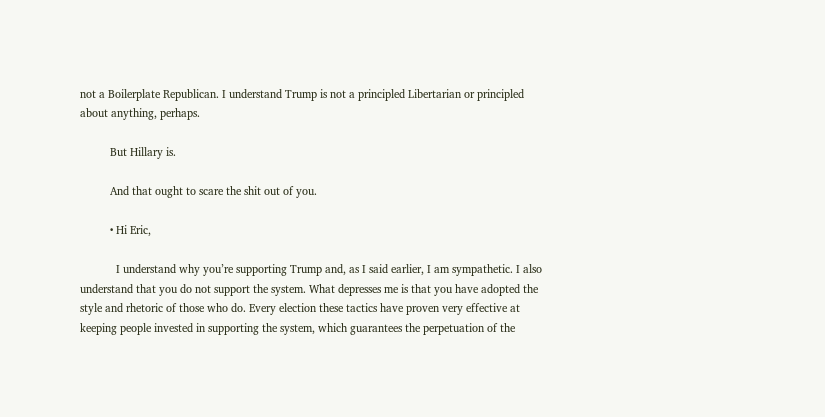not a Boilerplate Republican. I understand Trump is not a principled Libertarian or principled about anything, perhaps.

          But Hillary is.

          And that ought to scare the shit out of you.

          • Hi Eric,

            I understand why you’re supporting Trump and, as I said earlier, I am sympathetic. I also understand that you do not support the system. What depresses me is that you have adopted the style and rhetoric of those who do. Every election these tactics have proven very effective at keeping people invested in supporting the system, which guarantees the perpetuation of the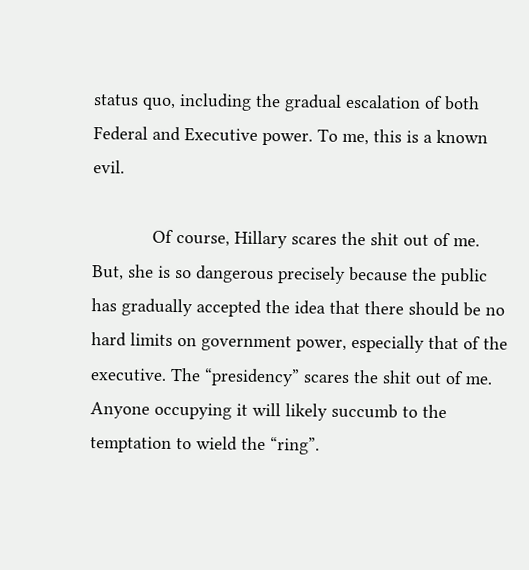status quo, including the gradual escalation of both Federal and Executive power. To me, this is a known evil.

            Of course, Hillary scares the shit out of me. But, she is so dangerous precisely because the public has gradually accepted the idea that there should be no hard limits on government power, especially that of the executive. The “presidency” scares the shit out of me. Anyone occupying it will likely succumb to the temptation to wield the “ring”.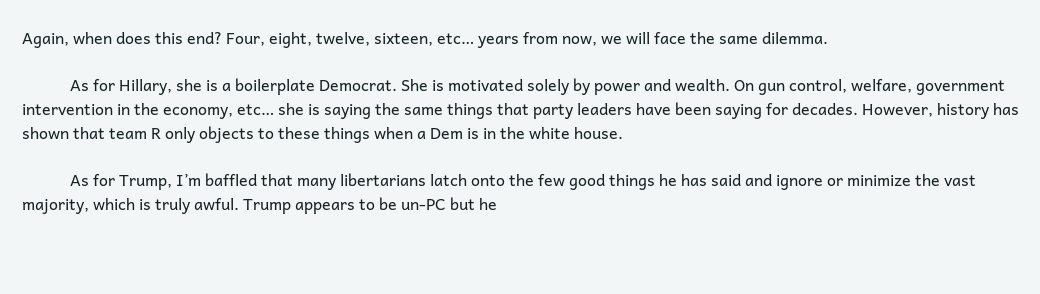Again, when does this end? Four, eight, twelve, sixteen, etc… years from now, we will face the same dilemma.

            As for Hillary, she is a boilerplate Democrat. She is motivated solely by power and wealth. On gun control, welfare, government intervention in the economy, etc… she is saying the same things that party leaders have been saying for decades. However, history has shown that team R only objects to these things when a Dem is in the white house.

            As for Trump, I’m baffled that many libertarians latch onto the few good things he has said and ignore or minimize the vast majority, which is truly awful. Trump appears to be un-PC but he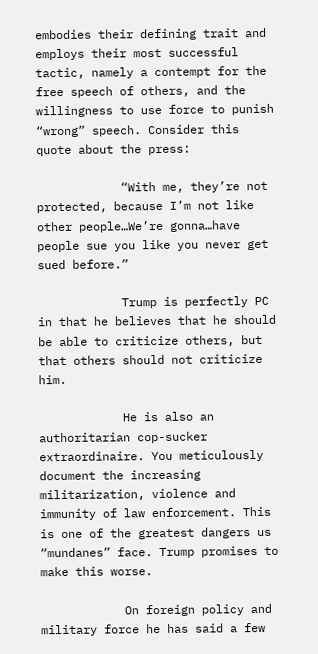embodies their defining trait and employs their most successful tactic, namely a contempt for the free speech of others, and the willingness to use force to punish “wrong” speech. Consider this quote about the press:

            “With me, they’re not protected, because I’m not like other people…We’re gonna…have people sue you like you never get sued before.”

            Trump is perfectly PC in that he believes that he should be able to criticize others, but that others should not criticize him.

            He is also an authoritarian cop-sucker extraordinaire. You meticulously document the increasing militarization, violence and immunity of law enforcement. This is one of the greatest dangers us “mundanes” face. Trump promises to make this worse.

            On foreign policy and military force he has said a few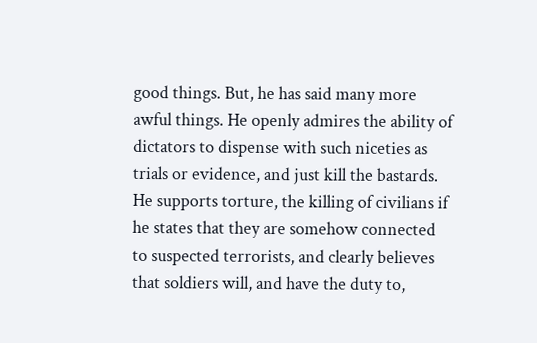good things. But, he has said many more awful things. He openly admires the ability of dictators to dispense with such niceties as trials or evidence, and just kill the bastards. He supports torture, the killing of civilians if he states that they are somehow connected to suspected terrorists, and clearly believes that soldiers will, and have the duty to,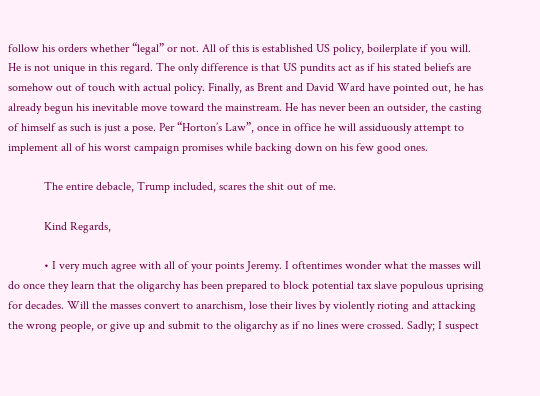follow his orders whether “legal” or not. All of this is established US policy, boilerplate if you will. He is not unique in this regard. The only difference is that US pundits act as if his stated beliefs are somehow out of touch with actual policy. Finally, as Brent and David Ward have pointed out, he has already begun his inevitable move toward the mainstream. He has never been an outsider, the casting of himself as such is just a pose. Per “Horton’s Law”, once in office he will assiduously attempt to implement all of his worst campaign promises while backing down on his few good ones.

            The entire debacle, Trump included, scares the shit out of me.

            Kind Regards,

            • I very much agree with all of your points Jeremy. I oftentimes wonder what the masses will do once they learn that the oligarchy has been prepared to block potential tax slave populous uprising for decades. Will the masses convert to anarchism, lose their lives by violently rioting and attacking the wrong people, or give up and submit to the oligarchy as if no lines were crossed. Sadly; I suspect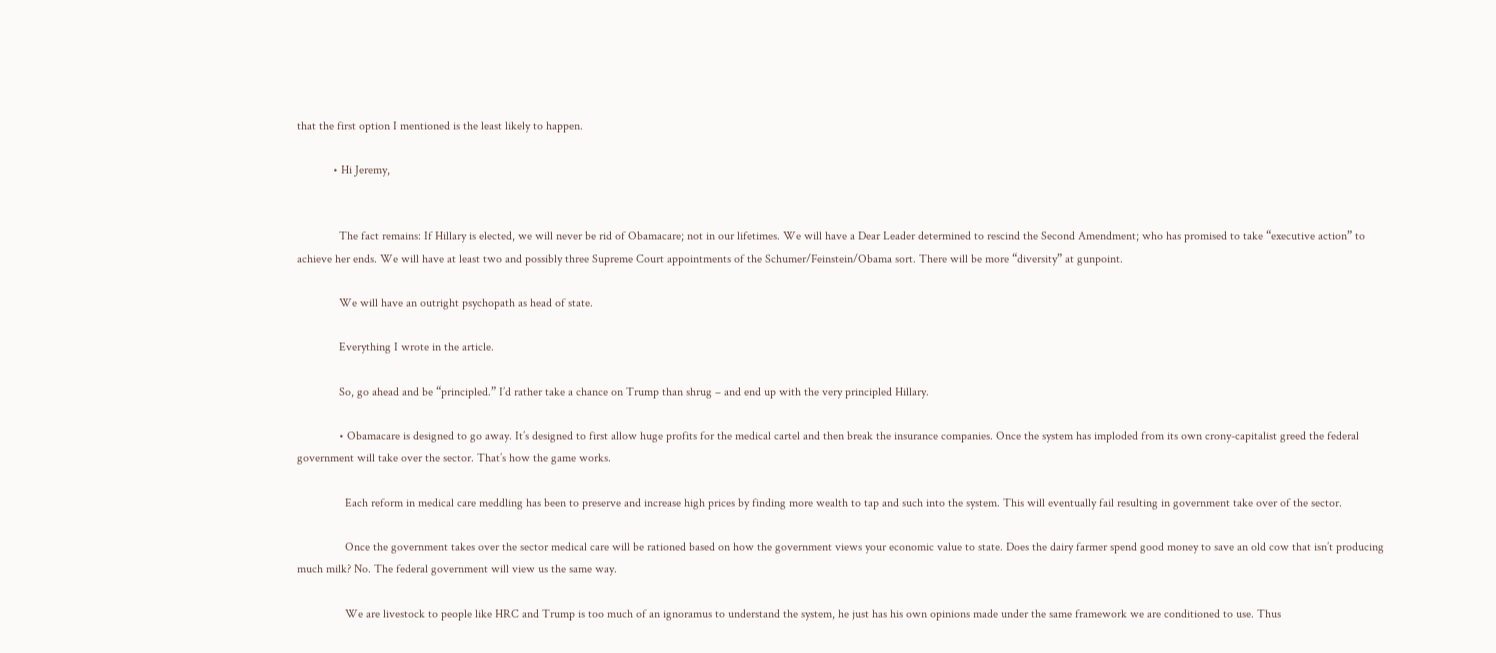that the first option I mentioned is the least likely to happen.

            • Hi Jeremy,


              The fact remains: If Hillary is elected, we will never be rid of Obamacare; not in our lifetimes. We will have a Dear Leader determined to rescind the Second Amendment; who has promised to take “executive action” to achieve her ends. We will have at least two and possibly three Supreme Court appointments of the Schumer/Feinstein/Obama sort. There will be more “diversity” at gunpoint.

              We will have an outright psychopath as head of state.

              Everything I wrote in the article.

              So, go ahead and be “principled.” I’d rather take a chance on Trump than shrug – and end up with the very principled Hillary.

              • Obamacare is designed to go away. It’s designed to first allow huge profits for the medical cartel and then break the insurance companies. Once the system has imploded from its own crony-capitalist greed the federal government will take over the sector. That’s how the game works.

                Each reform in medical care meddling has been to preserve and increase high prices by finding more wealth to tap and such into the system. This will eventually fail resulting in government take over of the sector.

                Once the government takes over the sector medical care will be rationed based on how the government views your economic value to state. Does the dairy farmer spend good money to save an old cow that isn’t producing much milk? No. The federal government will view us the same way.

                We are livestock to people like HRC and Trump is too much of an ignoramus to understand the system, he just has his own opinions made under the same framework we are conditioned to use. Thus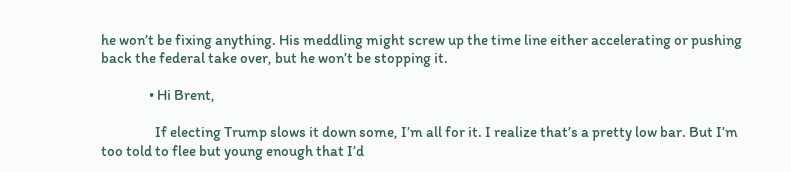he won’t be fixing anything. His meddling might screw up the time line either accelerating or pushing back the federal take over, but he won’t be stopping it.

                • Hi Brent,

                  If electing Trump slows it down some, I’m all for it. I realize that’s a pretty low bar. But I’m too told to flee but young enough that I’d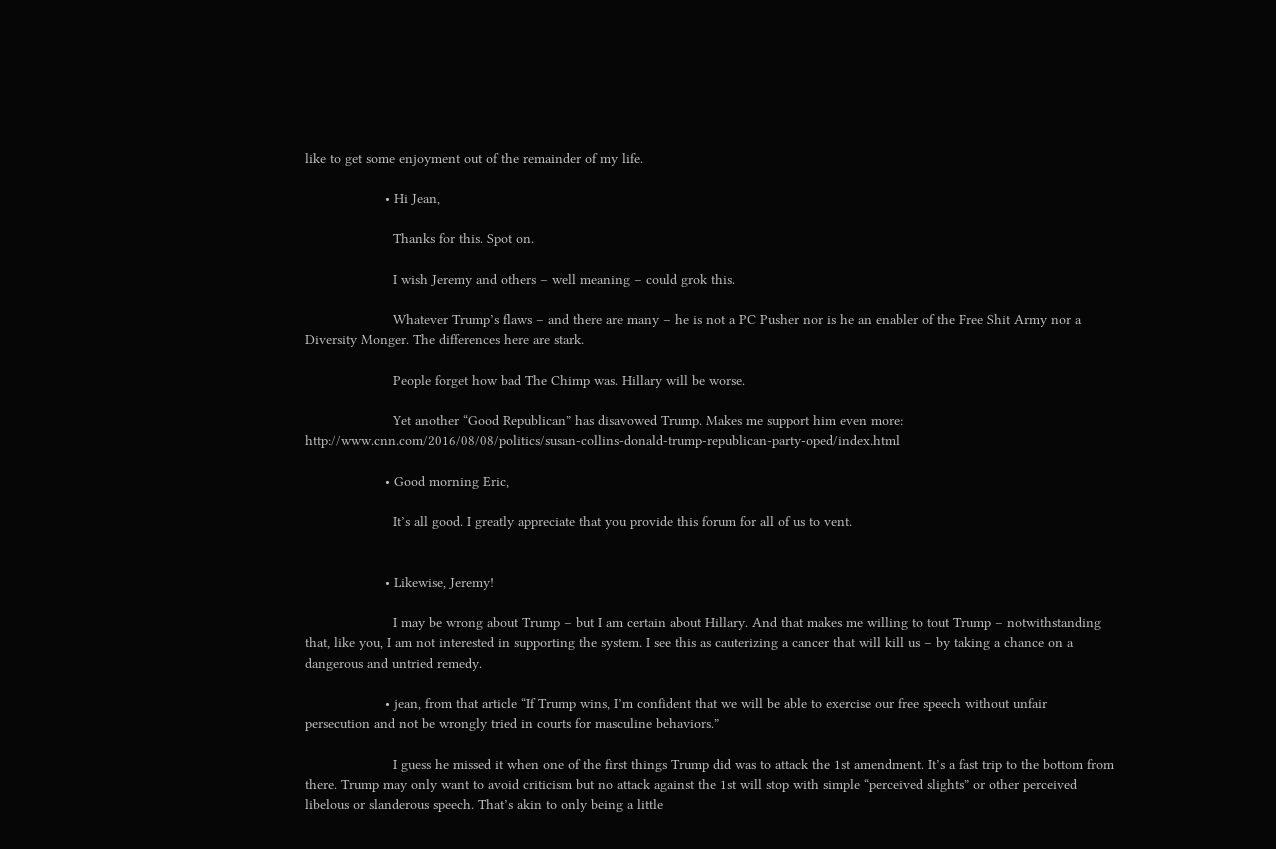like to get some enjoyment out of the remainder of my life.

                    • Hi Jean,

                      Thanks for this. Spot on.

                      I wish Jeremy and others – well meaning – could grok this.

                      Whatever Trump’s flaws – and there are many – he is not a PC Pusher nor is he an enabler of the Free Shit Army nor a Diversity Monger. The differences here are stark.

                      People forget how bad The Chimp was. Hillary will be worse.

                      Yet another “Good Republican” has disavowed Trump. Makes me support him even more: http://www.cnn.com/2016/08/08/politics/susan-collins-donald-trump-republican-party-oped/index.html

                    • Good morning Eric,

                      It’s all good. I greatly appreciate that you provide this forum for all of us to vent.


                    • Likewise, Jeremy!

                      I may be wrong about Trump – but I am certain about Hillary. And that makes me willing to tout Trump – notwithstanding that, like you, I am not interested in supporting the system. I see this as cauterizing a cancer that will kill us – by taking a chance on a dangerous and untried remedy.

                    • jean, from that article “If Trump wins, I’m confident that we will be able to exercise our free speech without unfair persecution and not be wrongly tried in courts for masculine behaviors.”

                      I guess he missed it when one of the first things Trump did was to attack the 1st amendment. It’s a fast trip to the bottom from there. Trump may only want to avoid criticism but no attack against the 1st will stop with simple “perceived slights” or other perceived libelous or slanderous speech. That’s akin to only being a little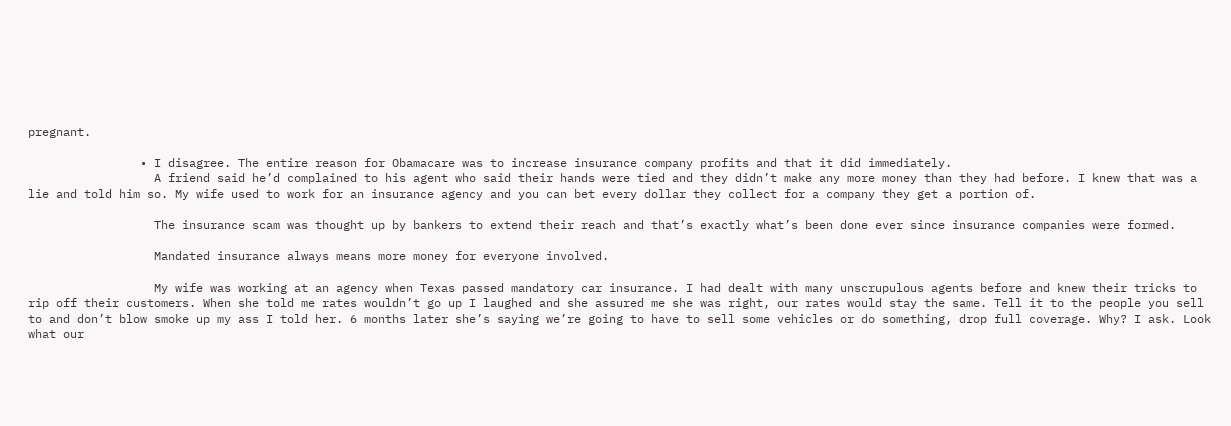pregnant.

                • I disagree. The entire reason for Obamacare was to increase insurance company profits and that it did immediately.
                  A friend said he’d complained to his agent who said their hands were tied and they didn’t make any more money than they had before. I knew that was a lie and told him so. My wife used to work for an insurance agency and you can bet every dollar they collect for a company they get a portion of.

                  The insurance scam was thought up by bankers to extend their reach and that’s exactly what’s been done ever since insurance companies were formed.

                  Mandated insurance always means more money for everyone involved.

                  My wife was working at an agency when Texas passed mandatory car insurance. I had dealt with many unscrupulous agents before and knew their tricks to rip off their customers. When she told me rates wouldn’t go up I laughed and she assured me she was right, our rates would stay the same. Tell it to the people you sell to and don’t blow smoke up my ass I told her. 6 months later she’s saying we’re going to have to sell some vehicles or do something, drop full coverage. Why? I ask. Look what our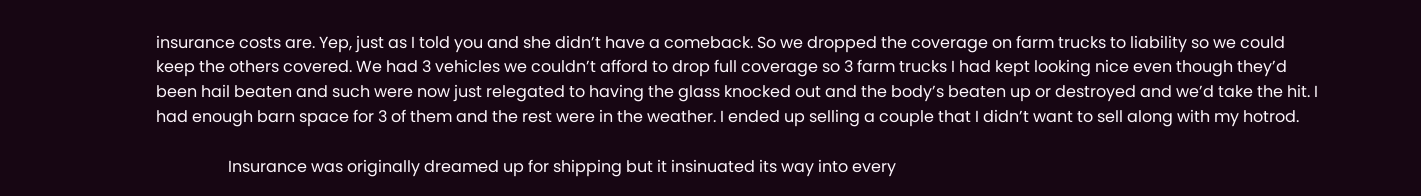insurance costs are. Yep, just as I told you and she didn’t have a comeback. So we dropped the coverage on farm trucks to liability so we could keep the others covered. We had 3 vehicles we couldn’t afford to drop full coverage so 3 farm trucks I had kept looking nice even though they’d been hail beaten and such were now just relegated to having the glass knocked out and the body’s beaten up or destroyed and we’d take the hit. I had enough barn space for 3 of them and the rest were in the weather. I ended up selling a couple that I didn’t want to sell along with my hotrod.

                  Insurance was originally dreamed up for shipping but it insinuated its way into every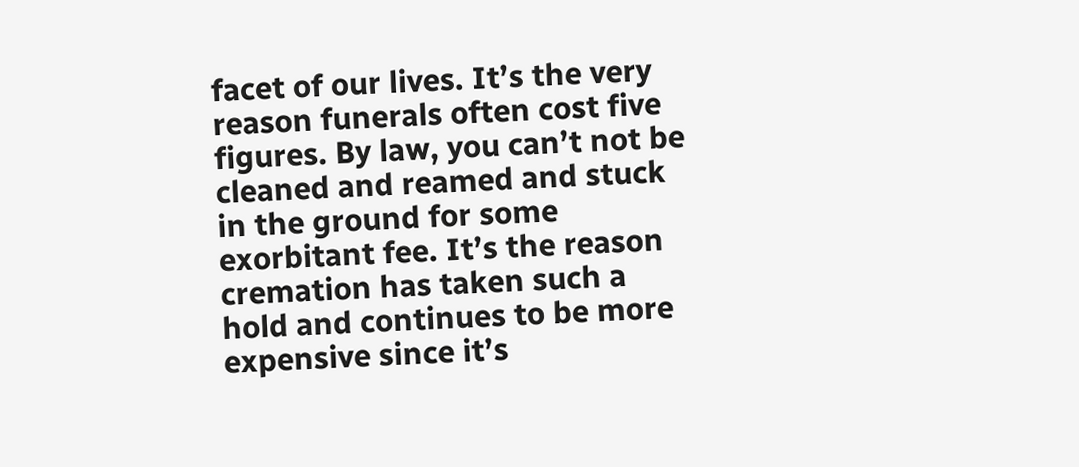facet of our lives. It’s the very reason funerals often cost five figures. By law, you can’t not be cleaned and reamed and stuck in the ground for some exorbitant fee. It’s the reason cremation has taken such a hold and continues to be more expensive since it’s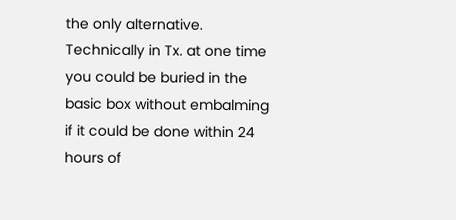the only alternative. Technically in Tx. at one time you could be buried in the basic box without embalming if it could be done within 24 hours of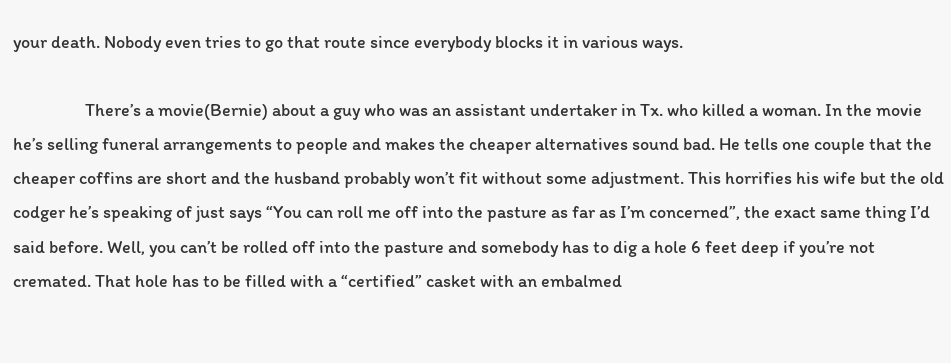your death. Nobody even tries to go that route since everybody blocks it in various ways.

                  There’s a movie(Bernie) about a guy who was an assistant undertaker in Tx. who killed a woman. In the movie he’s selling funeral arrangements to people and makes the cheaper alternatives sound bad. He tells one couple that the cheaper coffins are short and the husband probably won’t fit without some adjustment. This horrifies his wife but the old codger he’s speaking of just says “You can roll me off into the pasture as far as I’m concerned”, the exact same thing I’d said before. Well, you can’t be rolled off into the pasture and somebody has to dig a hole 6 feet deep if you’re not cremated. That hole has to be filled with a “certified” casket with an embalmed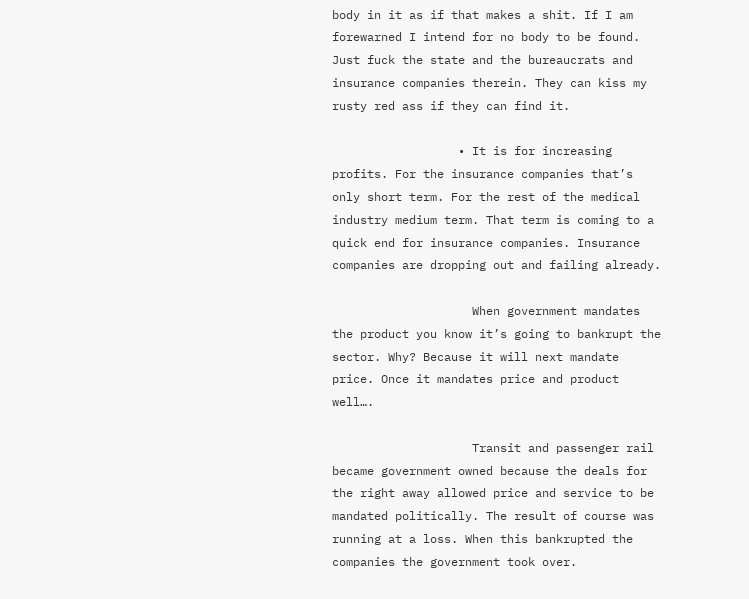body in it as if that makes a shit. If I am forewarned I intend for no body to be found. Just fuck the state and the bureaucrats and insurance companies therein. They can kiss my rusty red ass if they can find it.

                  • It is for increasing profits. For the insurance companies that’s only short term. For the rest of the medical industry medium term. That term is coming to a quick end for insurance companies. Insurance companies are dropping out and failing already.

                    When government mandates the product you know it’s going to bankrupt the sector. Why? Because it will next mandate price. Once it mandates price and product well….

                    Transit and passenger rail became government owned because the deals for the right away allowed price and service to be mandated politically. The result of course was running at a loss. When this bankrupted the companies the government took over.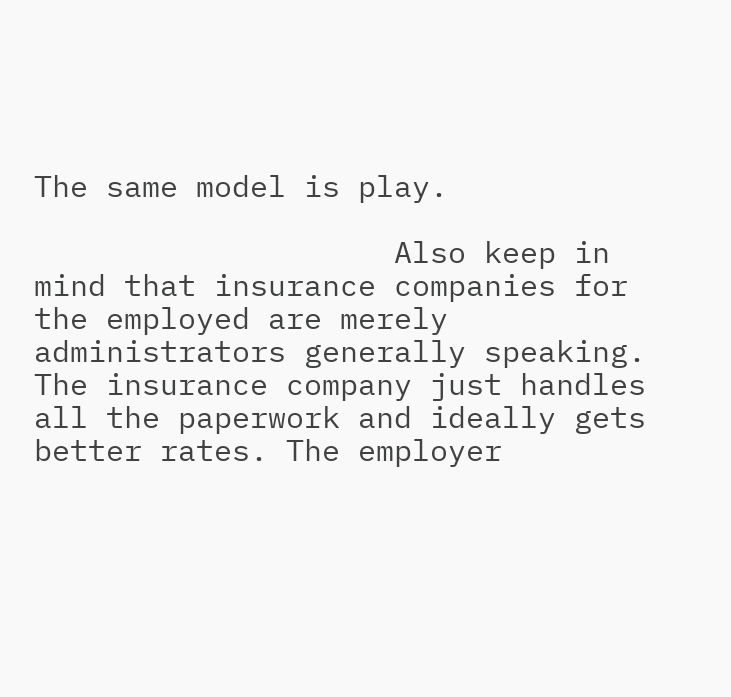The same model is play.

                    Also keep in mind that insurance companies for the employed are merely administrators generally speaking. The insurance company just handles all the paperwork and ideally gets better rates. The employer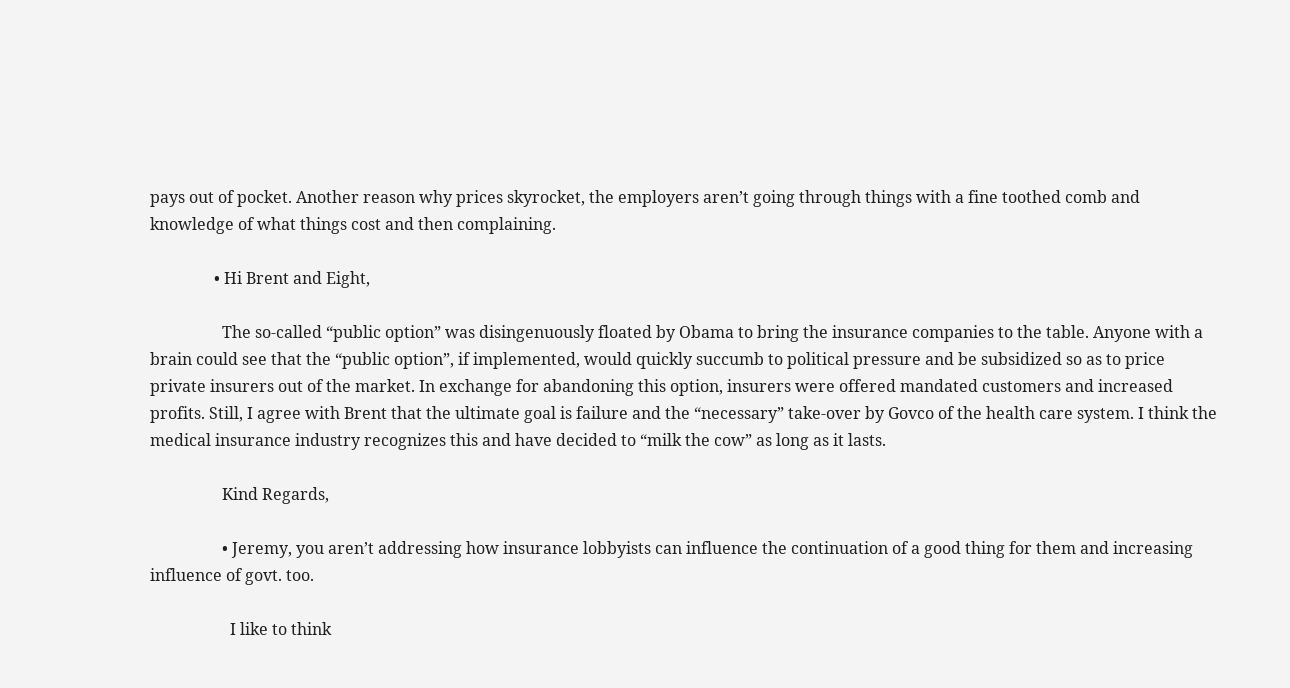pays out of pocket. Another reason why prices skyrocket, the employers aren’t going through things with a fine toothed comb and knowledge of what things cost and then complaining.

                • Hi Brent and Eight,

                  The so-called “public option” was disingenuously floated by Obama to bring the insurance companies to the table. Anyone with a brain could see that the “public option”, if implemented, would quickly succumb to political pressure and be subsidized so as to price private insurers out of the market. In exchange for abandoning this option, insurers were offered mandated customers and increased profits. Still, I agree with Brent that the ultimate goal is failure and the “necessary” take-over by Govco of the health care system. I think the medical insurance industry recognizes this and have decided to “milk the cow” as long as it lasts.

                  Kind Regards,

                  • Jeremy, you aren’t addressing how insurance lobbyists can influence the continuation of a good thing for them and increasing influence of govt. too.

                    I like to think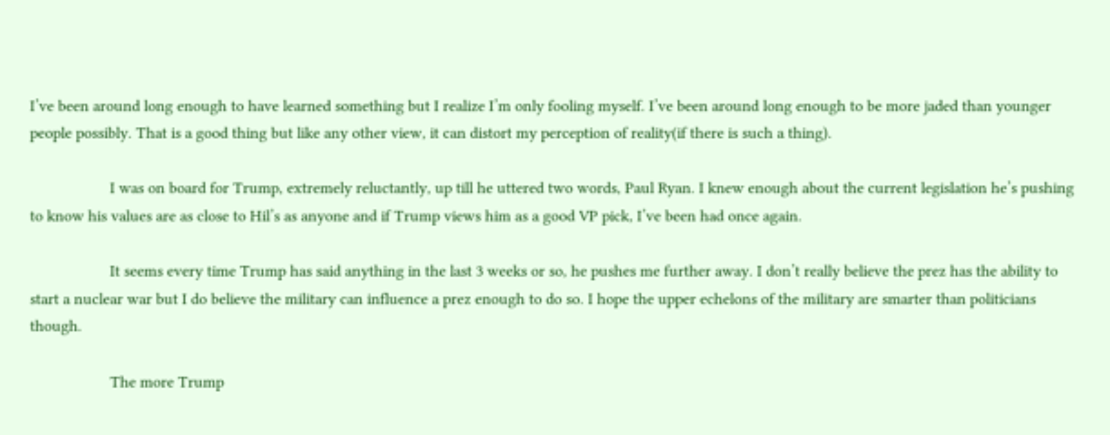I’ve been around long enough to have learned something but I realize I’m only fooling myself. I’ve been around long enough to be more jaded than younger people possibly. That is a good thing but like any other view, it can distort my perception of reality(if there is such a thing).

                    I was on board for Trump, extremely reluctantly, up till he uttered two words, Paul Ryan. I knew enough about the current legislation he’s pushing to know his values are as close to Hil’s as anyone and if Trump views him as a good VP pick, I’ve been had once again.

                    It seems every time Trump has said anything in the last 3 weeks or so, he pushes me further away. I don’t really believe the prez has the ability to start a nuclear war but I do believe the military can influence a prez enough to do so. I hope the upper echelons of the military are smarter than politicians though.

                    The more Trump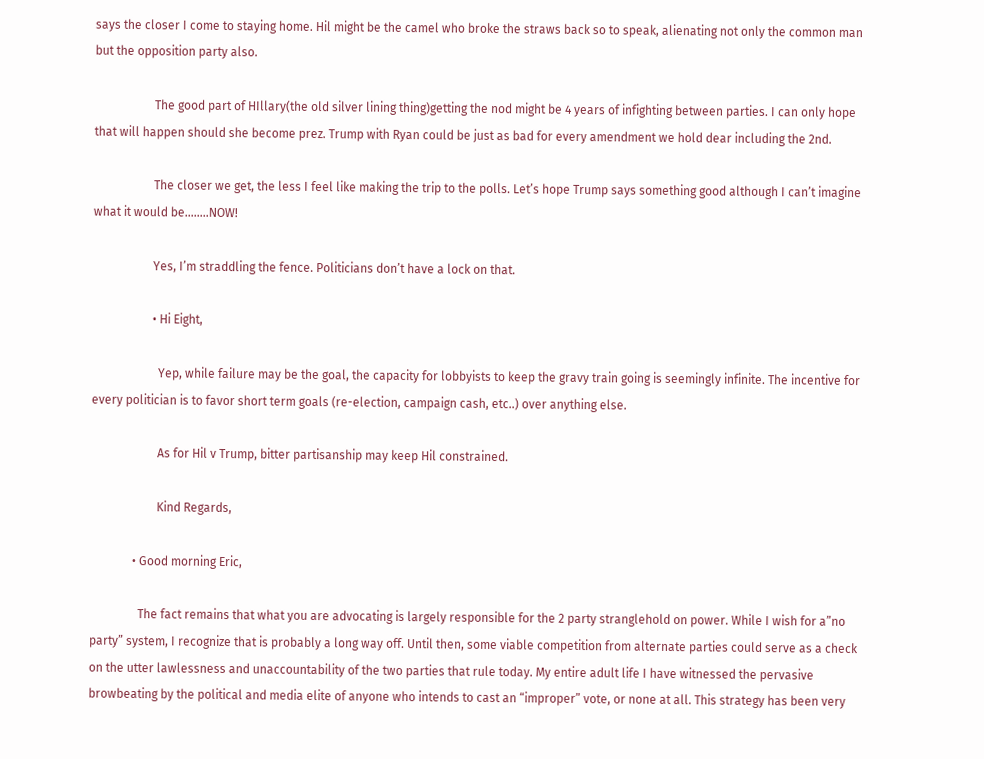says the closer I come to staying home. Hil might be the camel who broke the straws back so to speak, alienating not only the common man but the opposition party also.

                    The good part of HIllary(the old silver lining thing)getting the nod might be 4 years of infighting between parties. I can only hope that will happen should she become prez. Trump with Ryan could be just as bad for every amendment we hold dear including the 2nd.

                    The closer we get, the less I feel like making the trip to the polls. Let’s hope Trump says something good although I can’t imagine what it would be……..NOW!

                    Yes, I’m straddling the fence. Politicians don’t have a lock on that.

                    • Hi Eight,

                      Yep, while failure may be the goal, the capacity for lobbyists to keep the gravy train going is seemingly infinite. The incentive for every politician is to favor short term goals (re-election, campaign cash, etc..) over anything else.

                      As for Hil v Trump, bitter partisanship may keep Hil constrained.

                      Kind Regards,

              • Good morning Eric,

                The fact remains that what you are advocating is largely responsible for the 2 party stranglehold on power. While I wish for a”no party” system, I recognize that is probably a long way off. Until then, some viable competition from alternate parties could serve as a check on the utter lawlessness and unaccountability of the two parties that rule today. My entire adult life I have witnessed the pervasive browbeating by the political and media elite of anyone who intends to cast an “improper” vote, or none at all. This strategy has been very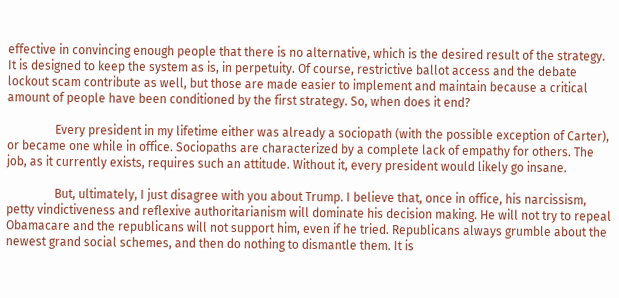effective in convincing enough people that there is no alternative, which is the desired result of the strategy. It is designed to keep the system as is, in perpetuity. Of course, restrictive ballot access and the debate lockout scam contribute as well, but those are made easier to implement and maintain because a critical amount of people have been conditioned by the first strategy. So, when does it end?

                Every president in my lifetime either was already a sociopath (with the possible exception of Carter), or became one while in office. Sociopaths are characterized by a complete lack of empathy for others. The job, as it currently exists, requires such an attitude. Without it, every president would likely go insane.

                But, ultimately, I just disagree with you about Trump. I believe that, once in office, his narcissism, petty vindictiveness and reflexive authoritarianism will dominate his decision making. He will not try to repeal Obamacare and the republicans will not support him, even if he tried. Republicans always grumble about the newest grand social schemes, and then do nothing to dismantle them. It is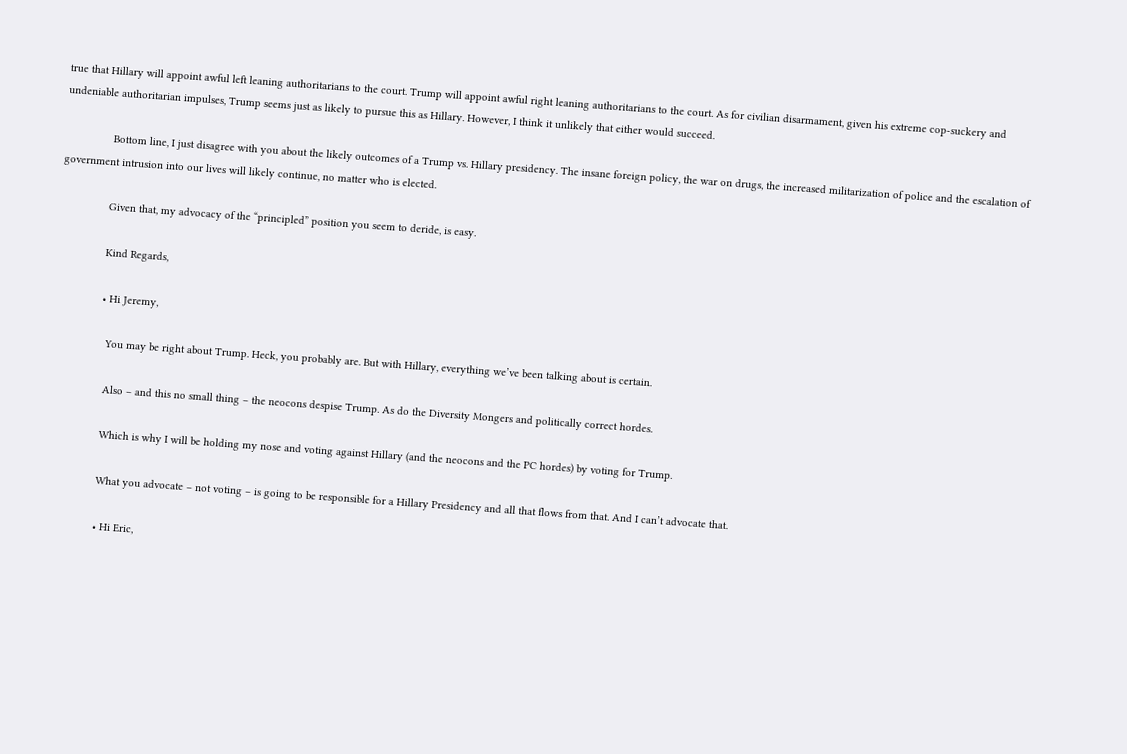true that Hillary will appoint awful left leaning authoritarians to the court. Trump will appoint awful right leaning authoritarians to the court. As for civilian disarmament, given his extreme cop-suckery and undeniable authoritarian impulses, Trump seems just as likely to pursue this as Hillary. However, I think it unlikely that either would succeed.

                Bottom line, I just disagree with you about the likely outcomes of a Trump vs. Hillary presidency. The insane foreign policy, the war on drugs, the increased militarization of police and the escalation of government intrusion into our lives will likely continue, no matter who is elected.

                Given that, my advocacy of the “principled” position you seem to deride, is easy.

                Kind Regards,

                • Hi Jeremy,

                  You may be right about Trump. Heck, you probably are. But with Hillary, everything we’ve been talking about is certain.

                  Also – and this no small thing – the neocons despise Trump. As do the Diversity Mongers and politically correct hordes.

                  Which is why I will be holding my nose and voting against Hillary (and the neocons and the PC hordes) by voting for Trump.

                  What you advocate – not voting – is going to be responsible for a Hillary Presidency and all that flows from that. And I can’t advocate that.

                  • Hi Eric,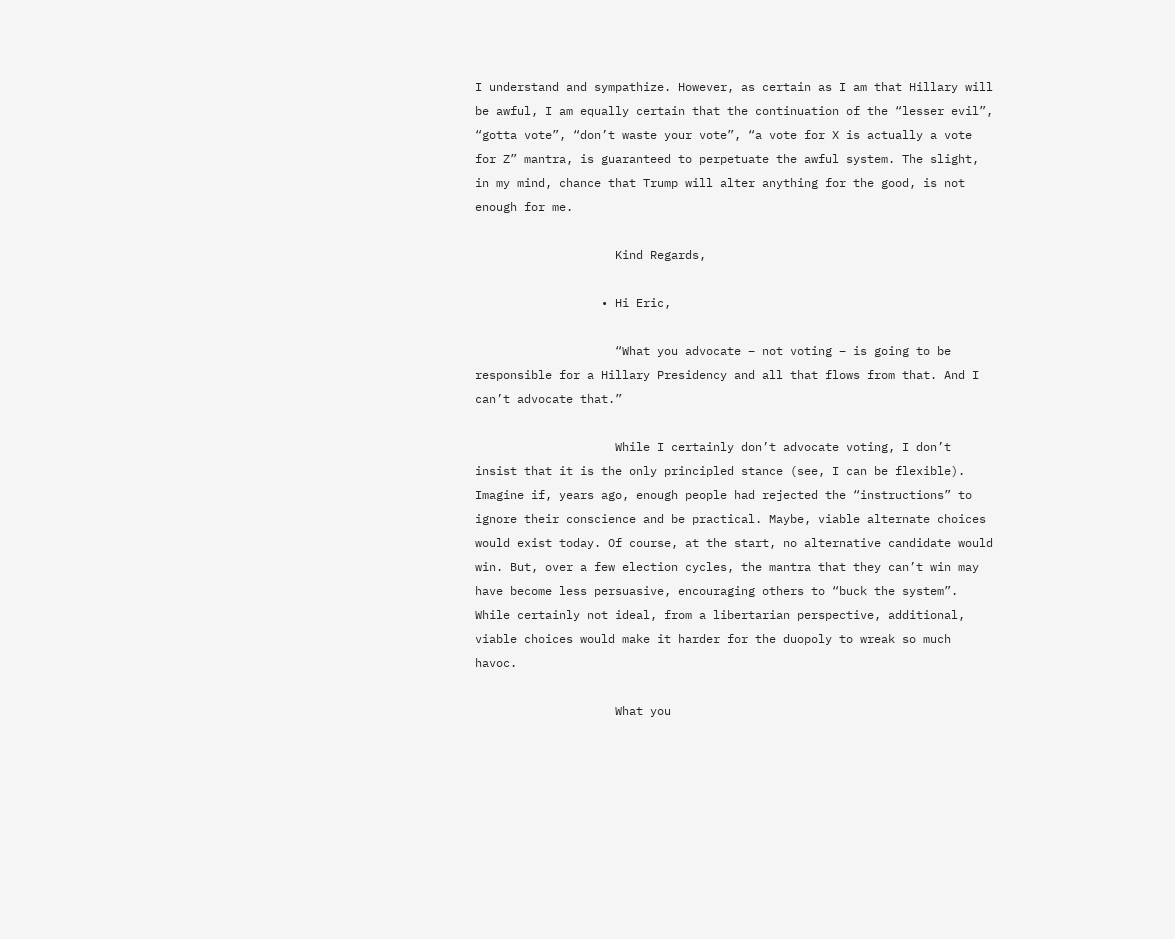I understand and sympathize. However, as certain as I am that Hillary will be awful, I am equally certain that the continuation of the “lesser evil”, “gotta vote”, “don’t waste your vote”, “a vote for X is actually a vote for Z” mantra, is guaranteed to perpetuate the awful system. The slight, in my mind, chance that Trump will alter anything for the good, is not enough for me.

                    Kind Regards,

                  • Hi Eric,

                    “What you advocate – not voting – is going to be responsible for a Hillary Presidency and all that flows from that. And I can’t advocate that.”

                    While I certainly don’t advocate voting, I don’t insist that it is the only principled stance (see, I can be flexible). Imagine if, years ago, enough people had rejected the “instructions” to ignore their conscience and be practical. Maybe, viable alternate choices would exist today. Of course, at the start, no alternative candidate would win. But, over a few election cycles, the mantra that they can’t win may have become less persuasive, encouraging others to “buck the system”. While certainly not ideal, from a libertarian perspective, additional, viable choices would make it harder for the duopoly to wreak so much havoc.

                    What you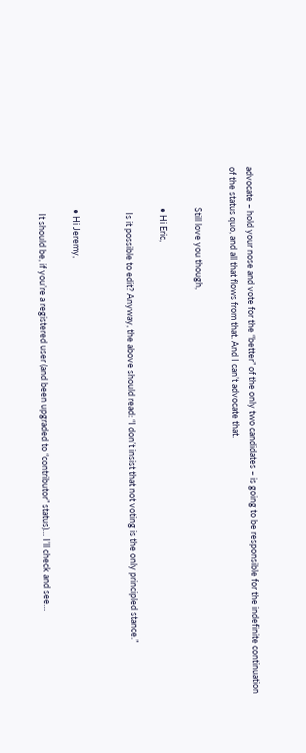advocate – hold your nose and vote for the “better” of the only two candidates – is going to be responsible for the indefinite continuation of the status quo, and all that flows from that. And I can’t advocate that.

                    Still love you though,

                    • Hi Eric,

                      Is it possible to edit? Anyway, the above should read: “I don’t insist that not voting is the only principled stance.”


                    • Hi Jeremy,

                      It should be, if you’re a registered user (and been upgraded to “contributor” status)… I’ll check and see…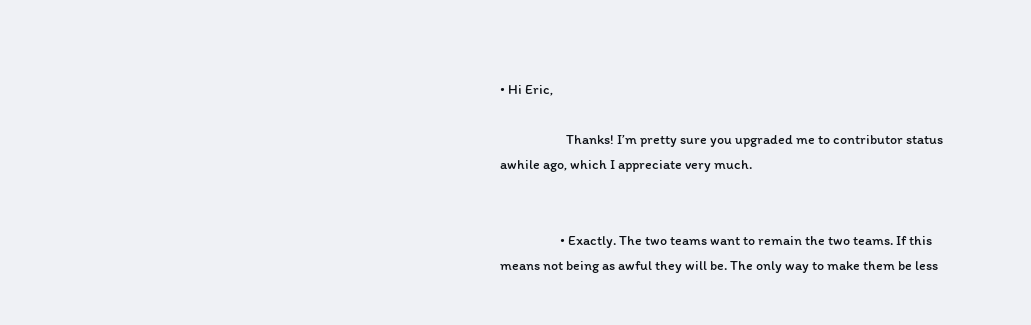• Hi Eric,

                      Thanks! I’m pretty sure you upgraded me to contributor status awhile ago, which I appreciate very much.


                    • Exactly. The two teams want to remain the two teams. If this means not being as awful they will be. The only way to make them be less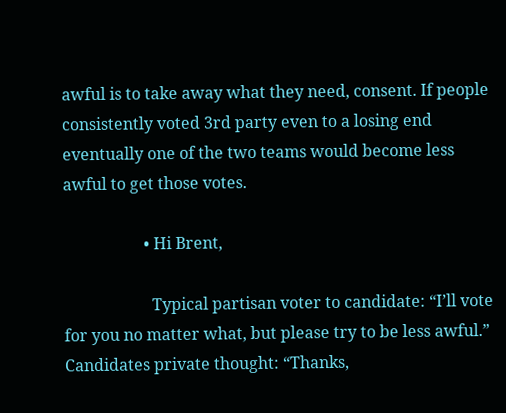awful is to take away what they need, consent. If people consistently voted 3rd party even to a losing end eventually one of the two teams would become less awful to get those votes.

                    • Hi Brent,

                      Typical partisan voter to candidate: “I’ll vote for you no matter what, but please try to be less awful.” Candidates private thought: “Thanks,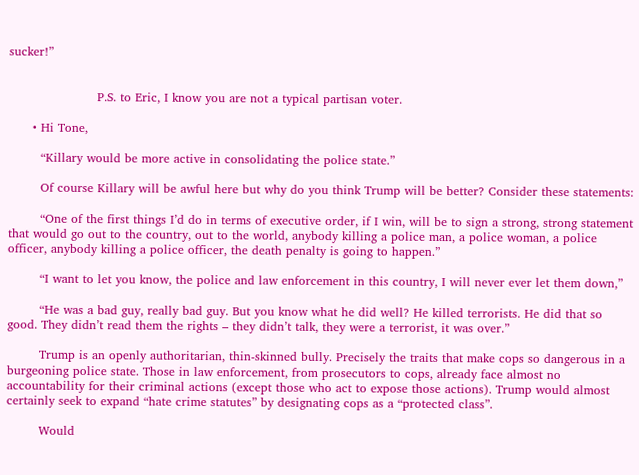sucker!”


                      P.S. to Eric, I know you are not a typical partisan voter.

      • Hi Tone,

        “Killary would be more active in consolidating the police state.”

        Of course Killary will be awful here but why do you think Trump will be better? Consider these statements:

        “One of the first things I’d do in terms of executive order, if I win, will be to sign a strong, strong statement that would go out to the country, out to the world, anybody killing a police man, a police woman, a police officer, anybody killing a police officer, the death penalty is going to happen.”

        “I want to let you know, the police and law enforcement in this country, I will never ever let them down,”

        “He was a bad guy, really bad guy. But you know what he did well? He killed terrorists. He did that so good. They didn’t read them the rights – they didn’t talk, they were a terrorist, it was over.”

        Trump is an openly authoritarian, thin-skinned bully. Precisely the traits that make cops so dangerous in a burgeoning police state. Those in law enforcement, from prosecutors to cops, already face almost no accountability for their criminal actions (except those who act to expose those actions). Trump would almost certainly seek to expand “hate crime statutes” by designating cops as a “protected class”.

        Would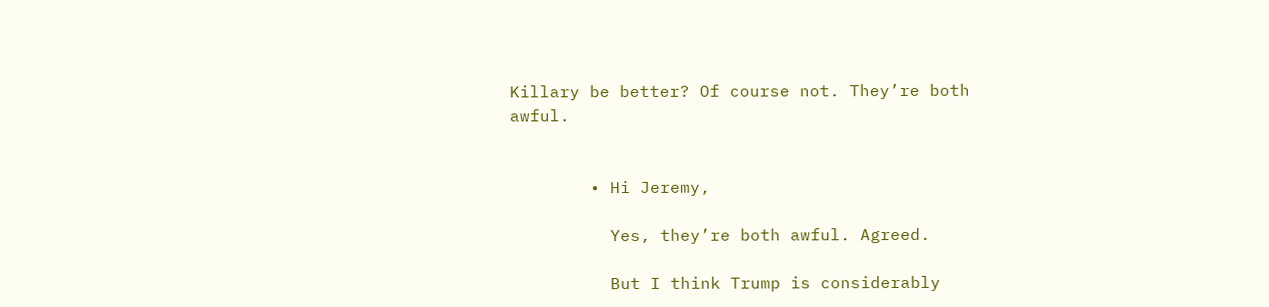Killary be better? Of course not. They’re both awful.


        • Hi Jeremy,

          Yes, they’re both awful. Agreed.

          But I think Trump is considerably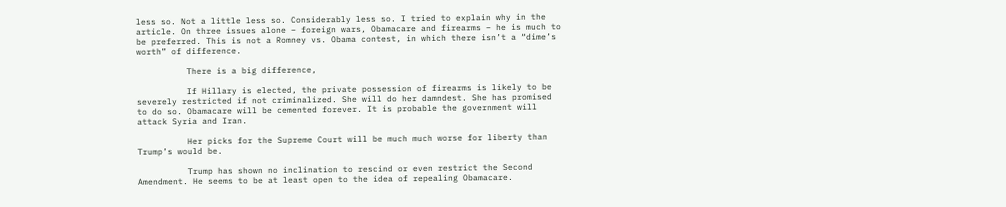less so. Not a little less so. Considerably less so. I tried to explain why in the article. On three issues alone – foreign wars, Obamacare and firearms – he is much to be preferred. This is not a Romney vs. Obama contest, in which there isn’t a “dime’s worth” of difference.

          There is a big difference,

          If Hillary is elected, the private possession of firearms is likely to be severely restricted if not criminalized. She will do her damndest. She has promised to do so. Obamacare will be cemented forever. It is probable the government will attack Syria and Iran.

          Her picks for the Supreme Court will be much much worse for liberty than Trump’s would be.

          Trump has shown no inclination to rescind or even restrict the Second Amendment. He seems to be at least open to the idea of repealing Obamacare.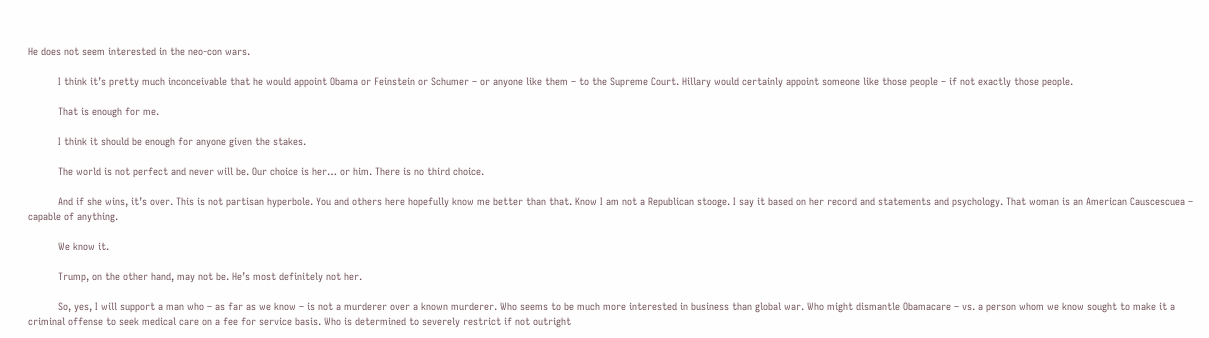He does not seem interested in the neo-con wars.

          I think it’s pretty much inconceivable that he would appoint Obama or Feinstein or Schumer – or anyone like them – to the Supreme Court. Hillary would certainly appoint someone like those people – if not exactly those people.

          That is enough for me.

          I think it should be enough for anyone given the stakes.

          The world is not perfect and never will be. Our choice is her… or him. There is no third choice.

          And if she wins, it’s over. This is not partisan hyperbole. You and others here hopefully know me better than that. Know I am not a Republican stooge. I say it based on her record and statements and psychology. That woman is an American Causcescuea – capable of anything.

          We know it.

          Trump, on the other hand, may not be. He’s most definitely not her.

          So, yes, I will support a man who – as far as we know – is not a murderer over a known murderer. Who seems to be much more interested in business than global war. Who might dismantle Obamacare – vs. a person whom we know sought to make it a criminal offense to seek medical care on a fee for service basis. Who is determined to severely restrict if not outright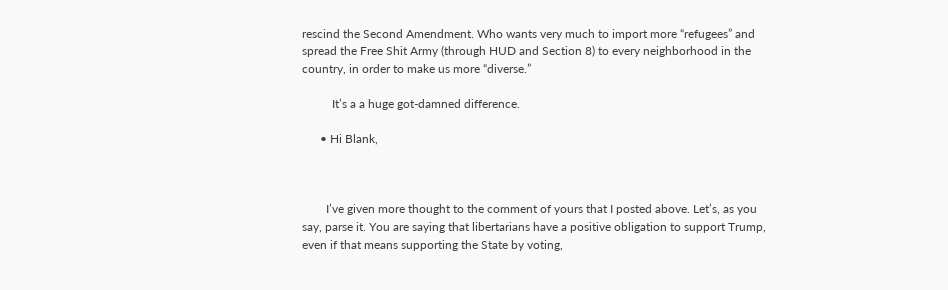rescind the Second Amendment. Who wants very much to import more “refugees” and spread the Free Shit Army (through HUD and Section 8) to every neighborhood in the country, in order to make us more “diverse.”

          It’s a a huge got-damned difference.

      • Hi Blank,



        I’ve given more thought to the comment of yours that I posted above. Let’s, as you say, parse it. You are saying that libertarians have a positive obligation to support Trump, even if that means supporting the State by voting,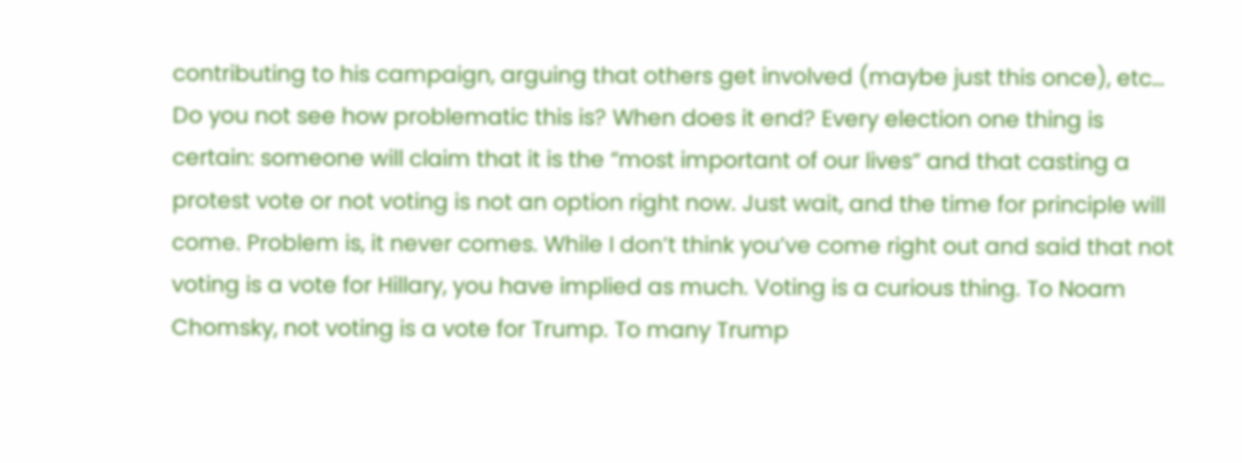contributing to his campaign, arguing that others get involved (maybe just this once), etc… Do you not see how problematic this is? When does it end? Every election one thing is certain: someone will claim that it is the “most important of our lives” and that casting a protest vote or not voting is not an option right now. Just wait, and the time for principle will come. Problem is, it never comes. While I don’t think you’ve come right out and said that not voting is a vote for Hillary, you have implied as much. Voting is a curious thing. To Noam Chomsky, not voting is a vote for Trump. To many Trump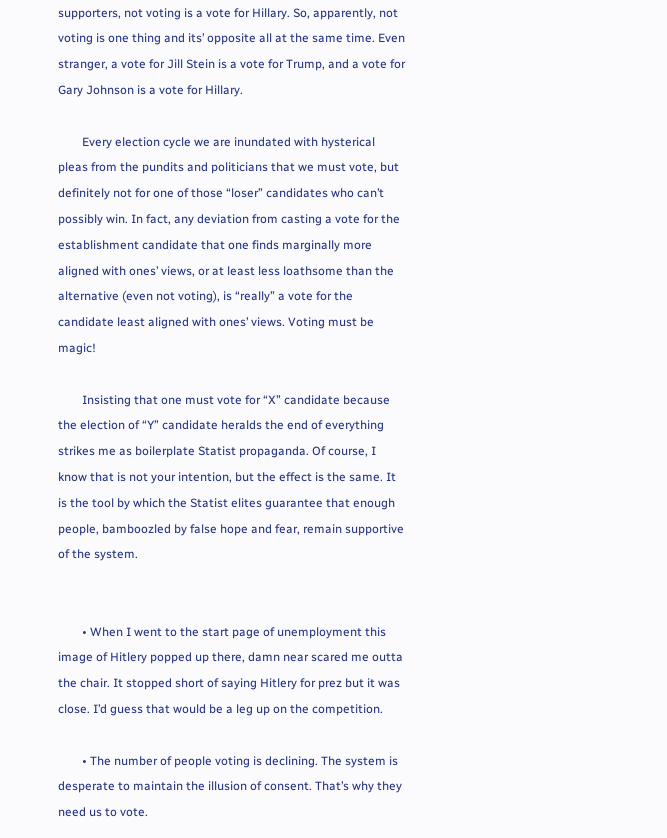supporters, not voting is a vote for Hillary. So, apparently, not voting is one thing and its’ opposite all at the same time. Even stranger, a vote for Jill Stein is a vote for Trump, and a vote for Gary Johnson is a vote for Hillary.

        Every election cycle we are inundated with hysterical pleas from the pundits and politicians that we must vote, but definitely not for one of those “loser” candidates who can’t possibly win. In fact, any deviation from casting a vote for the establishment candidate that one finds marginally more aligned with ones’ views, or at least less loathsome than the alternative (even not voting), is “really” a vote for the candidate least aligned with ones’ views. Voting must be magic!

        Insisting that one must vote for “X” candidate because the election of “Y” candidate heralds the end of everything strikes me as boilerplate Statist propaganda. Of course, I know that is not your intention, but the effect is the same. It is the tool by which the Statist elites guarantee that enough people, bamboozled by false hope and fear, remain supportive of the system.


        • When I went to the start page of unemployment this image of Hitlery popped up there, damn near scared me outta the chair. It stopped short of saying Hitlery for prez but it was close. I’d guess that would be a leg up on the competition.

        • The number of people voting is declining. The system is desperate to maintain the illusion of consent. That’s why they need us to vote.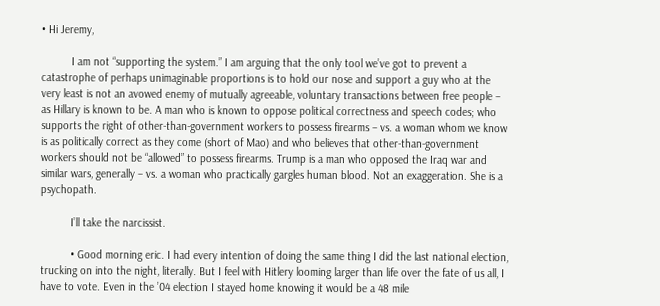• Hi Jeremy,

          I am not “supporting the system.” I am arguing that the only tool we’ve got to prevent a catastrophe of perhaps unimaginable proportions is to hold our nose and support a guy who at the very least is not an avowed enemy of mutually agreeable, voluntary transactions between free people – as Hillary is known to be. A man who is known to oppose political correctness and speech codes; who supports the right of other-than-government workers to possess firearms – vs. a woman whom we know is as politically correct as they come (short of Mao) and who believes that other-than-government workers should not be “allowed” to possess firearms. Trump is a man who opposed the Iraq war and similar wars, generally – vs. a woman who practically gargles human blood. Not an exaggeration. She is a psychopath.

          I’ll take the narcissist.

          • Good morning eric. I had every intention of doing the same thing I did the last national election, trucking on into the night, literally. But I feel with Hitlery looming larger than life over the fate of us all, I have to vote. Even in the ’04 election I stayed home knowing it would be a 48 mile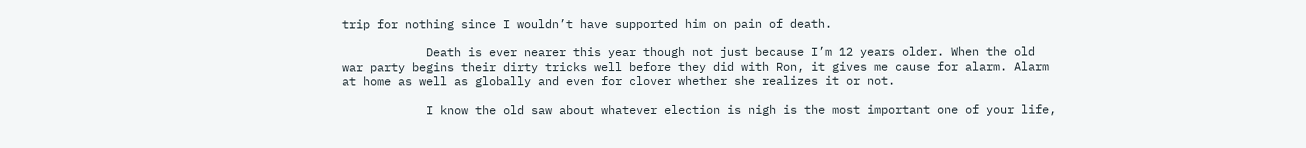trip for nothing since I wouldn’t have supported him on pain of death.

            Death is ever nearer this year though not just because I’m 12 years older. When the old war party begins their dirty tricks well before they did with Ron, it gives me cause for alarm. Alarm at home as well as globally and even for clover whether she realizes it or not.

            I know the old saw about whatever election is nigh is the most important one of your life,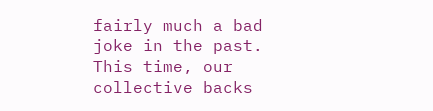fairly much a bad joke in the past. This time, our collective backs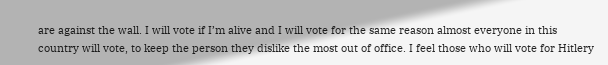are against the wall. I will vote if I’m alive and I will vote for the same reason almost everyone in this country will vote, to keep the person they dislike the most out of office. I feel those who will vote for Hitlery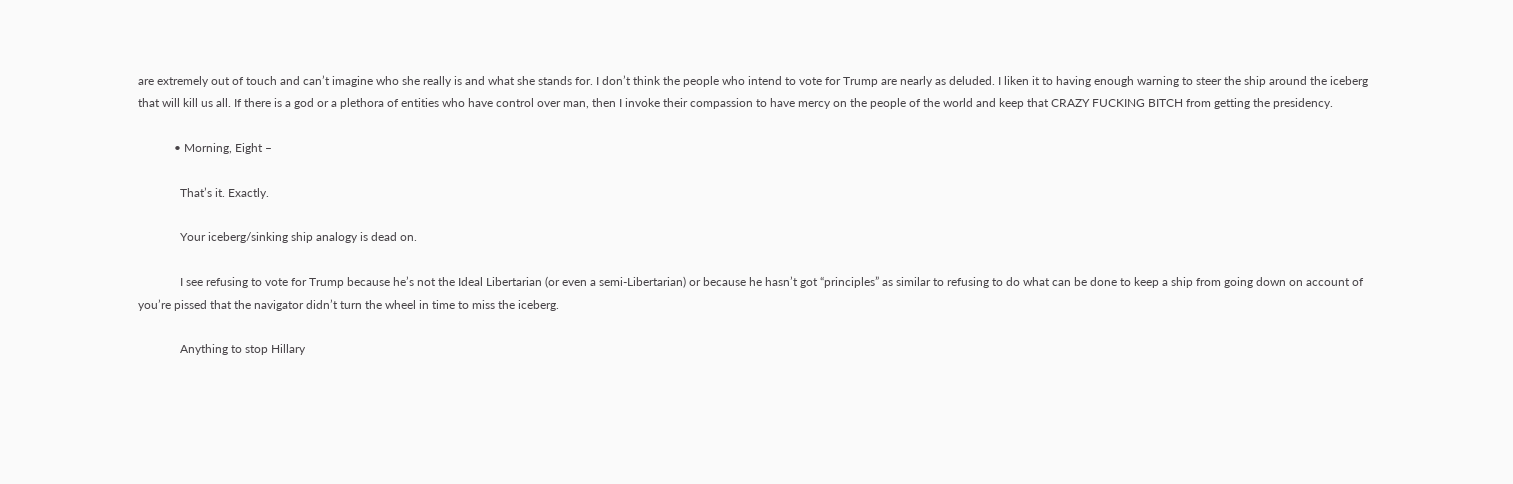are extremely out of touch and can’t imagine who she really is and what she stands for. I don’t think the people who intend to vote for Trump are nearly as deluded. I liken it to having enough warning to steer the ship around the iceberg that will kill us all. If there is a god or a plethora of entities who have control over man, then I invoke their compassion to have mercy on the people of the world and keep that CRAZY FUCKING BITCH from getting the presidency.

            • Morning, Eight –

              That’s it. Exactly.

              Your iceberg/sinking ship analogy is dead on.

              I see refusing to vote for Trump because he’s not the Ideal Libertarian (or even a semi-Libertarian) or because he hasn’t got “principles” as similar to refusing to do what can be done to keep a ship from going down on account of you’re pissed that the navigator didn’t turn the wheel in time to miss the iceberg.

              Anything to stop Hillary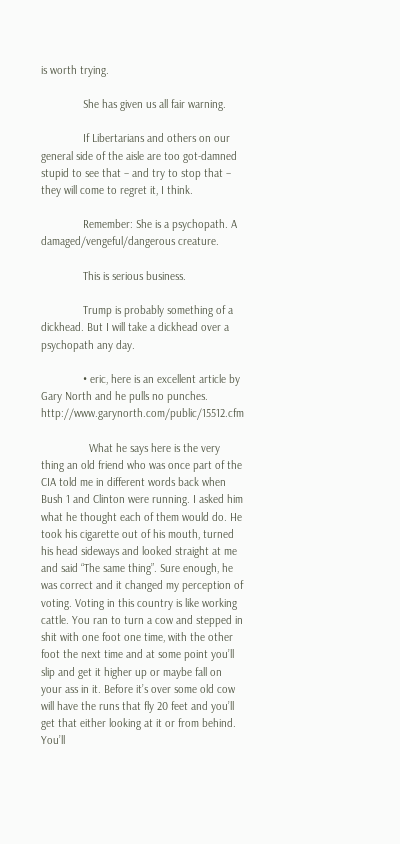is worth trying.

              She has given us all fair warning.

              If Libertarians and others on our general side of the aisle are too got-damned stupid to see that – and try to stop that – they will come to regret it, I think.

              Remember: She is a psychopath. A damaged/vengeful/dangerous creature.

              This is serious business.

              Trump is probably something of a dickhead. But I will take a dickhead over a psychopath any day.

              • eric, here is an excellent article by Gary North and he pulls no punches. http://www.garynorth.com/public/15512.cfm

                What he says here is the very thing an old friend who was once part of the CIA told me in different words back when Bush 1 and Clinton were running. I asked him what he thought each of them would do. He took his cigarette out of his mouth, turned his head sideways and looked straight at me and said “The same thing”. Sure enough, he was correct and it changed my perception of voting. Voting in this country is like working cattle. You ran to turn a cow and stepped in shit with one foot one time, with the other foot the next time and at some point you’ll slip and get it higher up or maybe fall on your ass in it. Before it’s over some old cow will have the runs that fly 20 feet and you’ll get that either looking at it or from behind. You’ll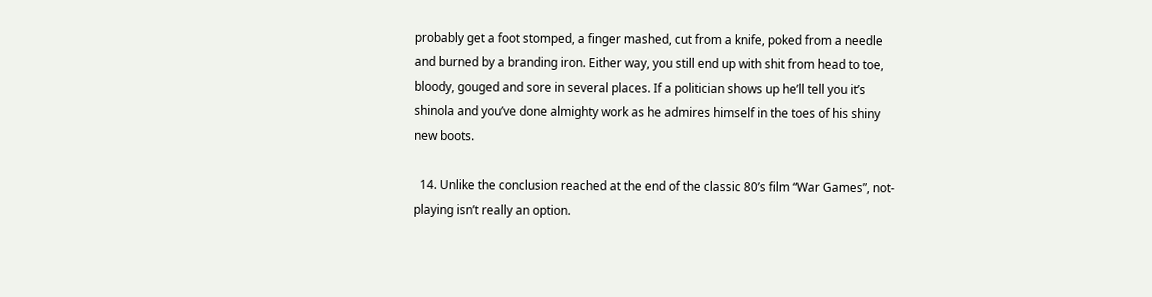probably get a foot stomped, a finger mashed, cut from a knife, poked from a needle and burned by a branding iron. Either way, you still end up with shit from head to toe, bloody, gouged and sore in several places. If a politician shows up he’ll tell you it’s shinola and you’ve done almighty work as he admires himself in the toes of his shiny new boots.

  14. Unlike the conclusion reached at the end of the classic 80’s film “War Games”, not-playing isn’t really an option.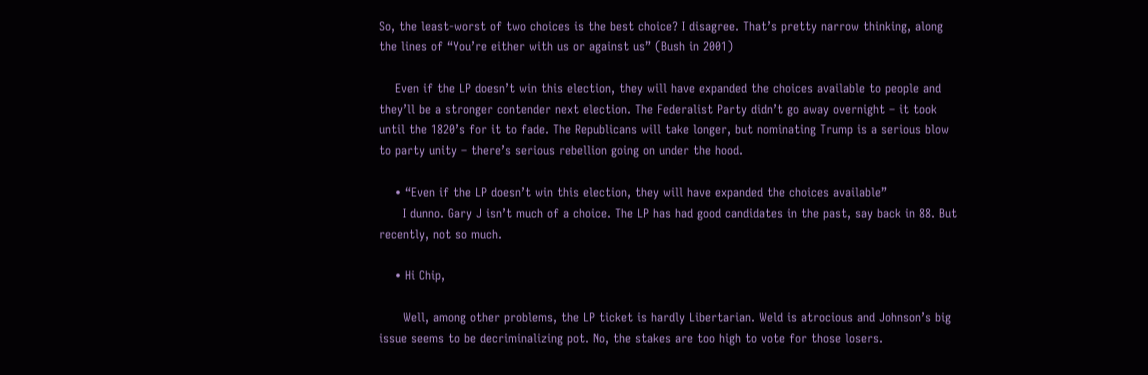So, the least-worst of two choices is the best choice? I disagree. That’s pretty narrow thinking, along the lines of “You’re either with us or against us” (Bush in 2001)

    Even if the LP doesn’t win this election, they will have expanded the choices available to people and they’ll be a stronger contender next election. The Federalist Party didn’t go away overnight – it took until the 1820’s for it to fade. The Republicans will take longer, but nominating Trump is a serious blow to party unity – there’s serious rebellion going on under the hood.

    • “Even if the LP doesn’t win this election, they will have expanded the choices available”
      I dunno. Gary J isn’t much of a choice. The LP has had good candidates in the past, say back in 88. But recently, not so much.

    • Hi Chip,

      Well, among other problems, the LP ticket is hardly Libertarian. Weld is atrocious and Johnson’s big issue seems to be decriminalizing pot. No, the stakes are too high to vote for those losers.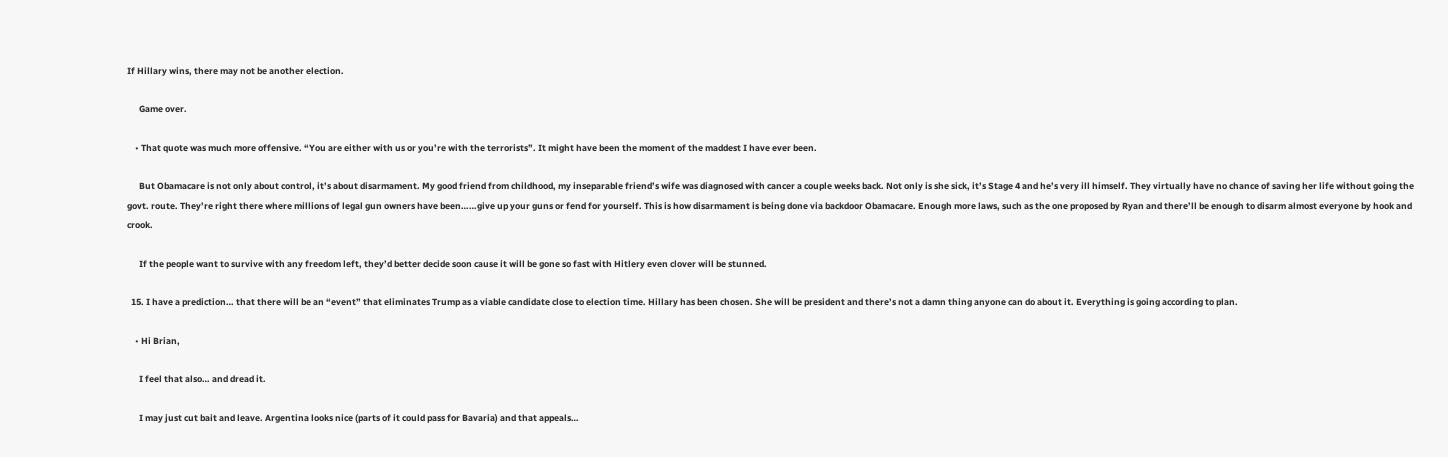If Hillary wins, there may not be another election.

      Game over.

    • That quote was much more offensive. “You are either with us or you’re with the terrorists”. It might have been the moment of the maddest I have ever been.

      But Obamacare is not only about control, it’s about disarmament. My good friend from childhood, my inseparable friend’s wife was diagnosed with cancer a couple weeks back. Not only is she sick, it’s Stage 4 and he’s very ill himself. They virtually have no chance of saving her life without going the govt. route. They’re right there where millions of legal gun owners have been……give up your guns or fend for yourself. This is how disarmament is being done via backdoor Obamacare. Enough more laws, such as the one proposed by Ryan and there’ll be enough to disarm almost everyone by hook and crook.

      If the people want to survive with any freedom left, they’d better decide soon cause it will be gone so fast with Hitlery even clover will be stunned.

  15. I have a prediction… that there will be an “event” that eliminates Trump as a viable candidate close to election time. Hillary has been chosen. She will be president and there’s not a damn thing anyone can do about it. Everything is going according to plan.

    • Hi Brian,

      I feel that also… and dread it.

      I may just cut bait and leave. Argentina looks nice (parts of it could pass for Bavaria) and that appeals…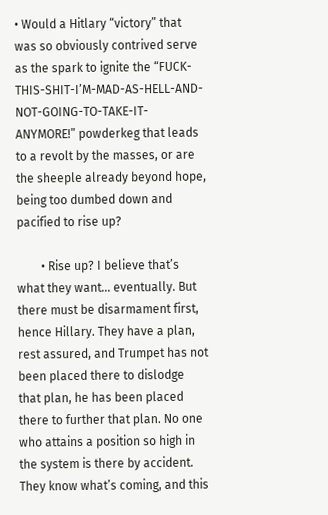• Would a Hitlary “victory” that was so obviously contrived serve as the spark to ignite the “FUCK-THIS-SHIT-I’M-MAD-AS-HELL-AND-NOT-GOING-TO-TAKE-IT-ANYMORE!” powderkeg that leads to a revolt by the masses, or are the sheeple already beyond hope, being too dumbed down and pacified to rise up?

        • Rise up? I believe that’s what they want… eventually. But there must be disarmament first, hence Hillary. They have a plan, rest assured, and Trumpet has not been placed there to dislodge that plan, he has been placed there to further that plan. No one who attains a position so high in the system is there by accident. They know what’s coming, and this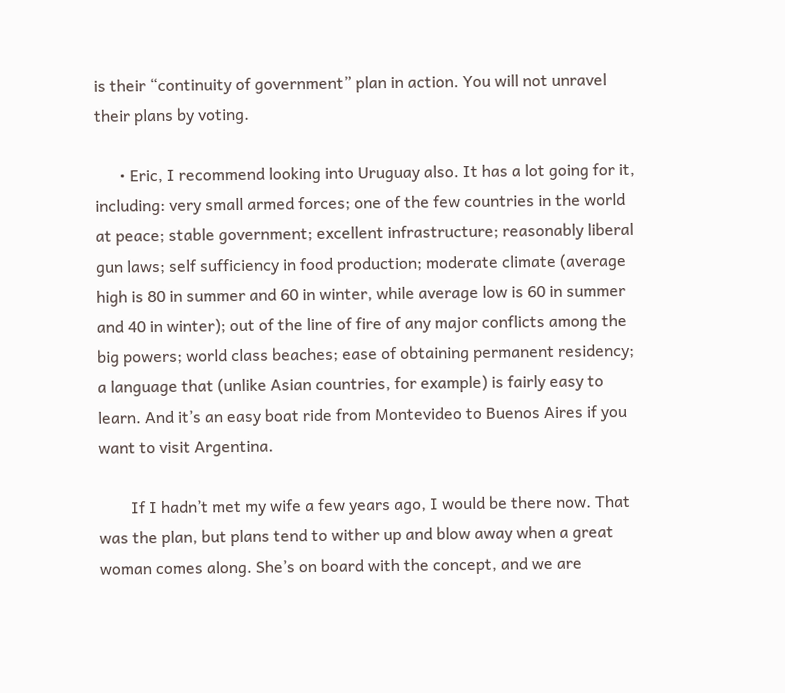is their “continuity of government” plan in action. You will not unravel their plans by voting.

      • Eric, I recommend looking into Uruguay also. It has a lot going for it, including: very small armed forces; one of the few countries in the world at peace; stable government; excellent infrastructure; reasonably liberal gun laws; self sufficiency in food production; moderate climate (average high is 80 in summer and 60 in winter, while average low is 60 in summer and 40 in winter); out of the line of fire of any major conflicts among the big powers; world class beaches; ease of obtaining permanent residency; a language that (unlike Asian countries, for example) is fairly easy to learn. And it’s an easy boat ride from Montevideo to Buenos Aires if you want to visit Argentina.

        If I hadn’t met my wife a few years ago, I would be there now. That was the plan, but plans tend to wither up and blow away when a great woman comes along. She’s on board with the concept, and we are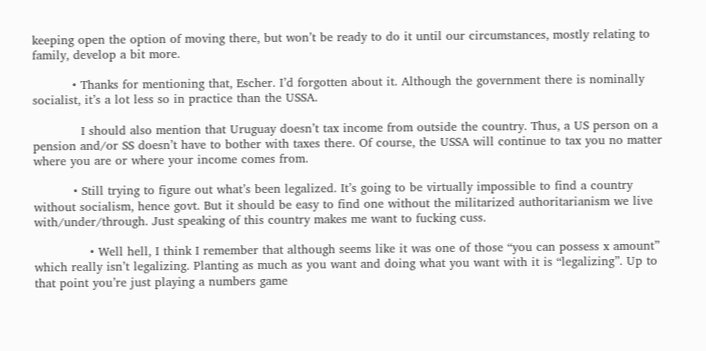keeping open the option of moving there, but won’t be ready to do it until our circumstances, mostly relating to family, develop a bit more.

          • Thanks for mentioning that, Escher. I’d forgotten about it. Although the government there is nominally socialist, it’s a lot less so in practice than the USSA.

            I should also mention that Uruguay doesn’t tax income from outside the country. Thus, a US person on a pension and/or SS doesn’t have to bother with taxes there. Of course, the USSA will continue to tax you no matter where you are or where your income comes from.

          • Still trying to figure out what’s been legalized. It’s going to be virtually impossible to find a country without socialism, hence govt. But it should be easy to find one without the militarized authoritarianism we live with/under/through. Just speaking of this country makes me want to fucking cuss.

              • Well hell, I think I remember that although seems like it was one of those “you can possess x amount” which really isn’t legalizing. Planting as much as you want and doing what you want with it is “legalizing”. Up to that point you’re just playing a numbers game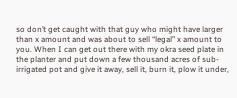so don’t get caught with that guy who might have larger than x amount and was about to sell “legal” x amount to you. When I can get out there with my okra seed plate in the planter and put down a few thousand acres of sub-irrigated pot and give it away, sell it, burn it, plow it under,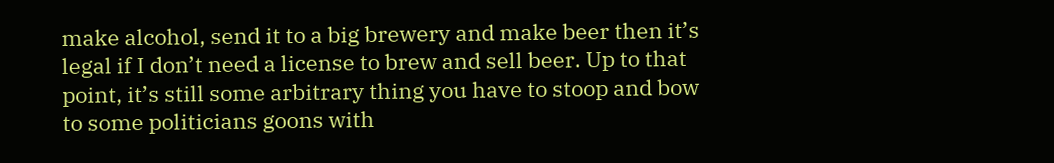make alcohol, send it to a big brewery and make beer then it’s legal if I don’t need a license to brew and sell beer. Up to that point, it’s still some arbitrary thing you have to stoop and bow to some politicians goons with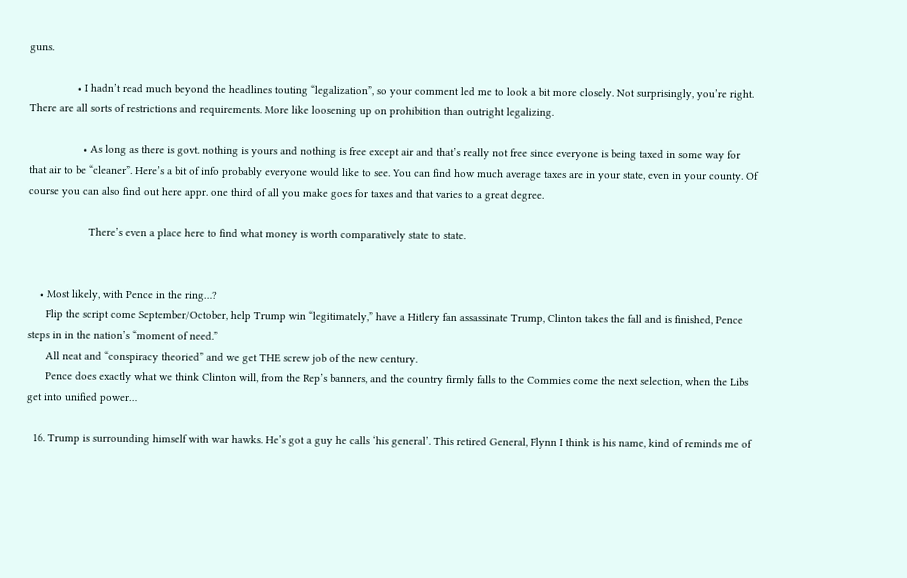guns.

                • I hadn’t read much beyond the headlines touting “legalization”, so your comment led me to look a bit more closely. Not surprisingly, you’re right. There are all sorts of restrictions and requirements. More like loosening up on prohibition than outright legalizing.

                  • As long as there is govt. nothing is yours and nothing is free except air and that’s really not free since everyone is being taxed in some way for that air to be “cleaner”. Here’s a bit of info probably everyone would like to see. You can find how much average taxes are in your state, even in your county. Of course you can also find out here appr. one third of all you make goes for taxes and that varies to a great degree.

                    There’s even a place here to find what money is worth comparatively state to state.


    • Most likely, with Pence in the ring…?
      Flip the script come September/October, help Trump win “legitimately,” have a Hitlery fan assassinate Trump, Clinton takes the fall and is finished, Pence steps in in the nation’s “moment of need.”
      All neat and “conspiracy theoried” and we get THE screw job of the new century.
      Pence does exactly what we think Clinton will, from the Rep’s banners, and the country firmly falls to the Commies come the next selection, when the Libs get into unified power…

  16. Trump is surrounding himself with war hawks. He’s got a guy he calls ‘his general’. This retired General, Flynn I think is his name, kind of reminds me of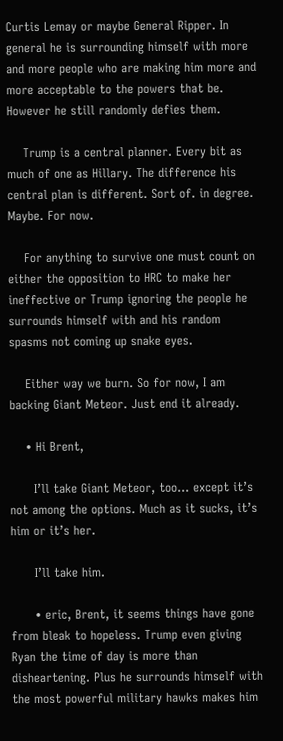Curtis Lemay or maybe General Ripper. In general he is surrounding himself with more and more people who are making him more and more acceptable to the powers that be. However he still randomly defies them.

    Trump is a central planner. Every bit as much of one as Hillary. The difference his central plan is different. Sort of. in degree. Maybe. For now.

    For anything to survive one must count on either the opposition to HRC to make her ineffective or Trump ignoring the people he surrounds himself with and his random spasms not coming up snake eyes.

    Either way we burn. So for now, I am backing Giant Meteor. Just end it already.

    • Hi Brent,

      I’ll take Giant Meteor, too… except it’s not among the options. Much as it sucks, it’s him or it’s her.

      I’ll take him.

      • eric, Brent, it seems things have gone from bleak to hopeless. Trump even giving Ryan the time of day is more than disheartening. Plus he surrounds himself with the most powerful military hawks makes him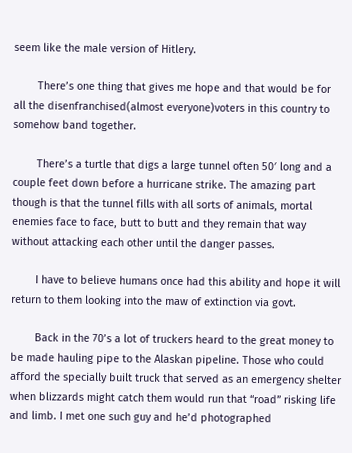seem like the male version of Hitlery.

        There’s one thing that gives me hope and that would be for all the disenfranchised(almost everyone)voters in this country to somehow band together.

        There’s a turtle that digs a large tunnel often 50′ long and a couple feet down before a hurricane strike. The amazing part though is that the tunnel fills with all sorts of animals, mortal enemies face to face, butt to butt and they remain that way without attacking each other until the danger passes.

        I have to believe humans once had this ability and hope it will return to them looking into the maw of extinction via govt.

        Back in the 70’s a lot of truckers heard to the great money to be made hauling pipe to the Alaskan pipeline. Those who could afford the specially built truck that served as an emergency shelter when blizzards might catch them would run that “road” risking life and limb. I met one such guy and he’d photographed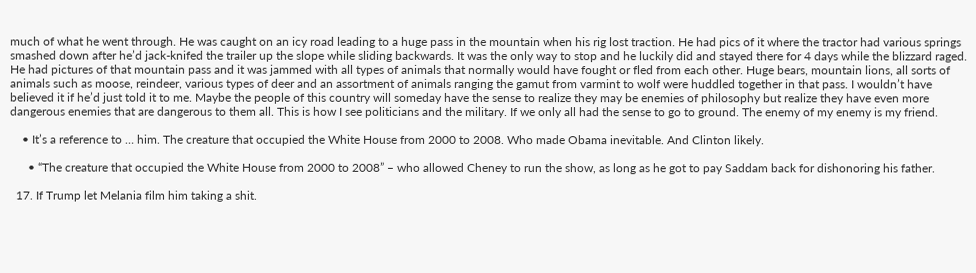much of what he went through. He was caught on an icy road leading to a huge pass in the mountain when his rig lost traction. He had pics of it where the tractor had various springs smashed down after he’d jack-knifed the trailer up the slope while sliding backwards. It was the only way to stop and he luckily did and stayed there for 4 days while the blizzard raged. He had pictures of that mountain pass and it was jammed with all types of animals that normally would have fought or fled from each other. Huge bears, mountain lions, all sorts of animals such as moose, reindeer, various types of deer and an assortment of animals ranging the gamut from varmint to wolf were huddled together in that pass. I wouldn’t have believed it if he’d just told it to me. Maybe the people of this country will someday have the sense to realize they may be enemies of philosophy but realize they have even more dangerous enemies that are dangerous to them all. This is how I see politicians and the military. If we only all had the sense to go to ground. The enemy of my enemy is my friend.

    • It’s a reference to … him. The creature that occupied the White House from 2000 to 2008. Who made Obama inevitable. And Clinton likely.

      • “The creature that occupied the White House from 2000 to 2008” – who allowed Cheney to run the show, as long as he got to pay Saddam back for dishonoring his father.

  17. If Trump let Melania film him taking a shit.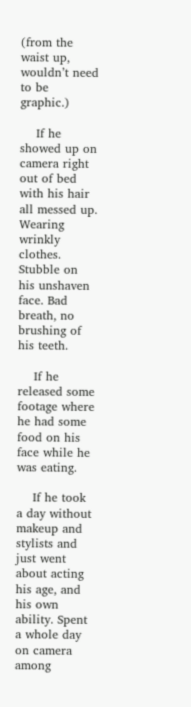(from the waist up, wouldn’t need to be graphic.)

    If he showed up on camera right out of bed with his hair all messed up. Wearing wrinkly clothes. Stubble on his unshaven face. Bad breath, no brushing of his teeth.

    If he released some footage where he had some food on his face while he was eating.

    If he took a day without makeup and stylists and just went about acting his age, and his own ability. Spent a whole day on camera among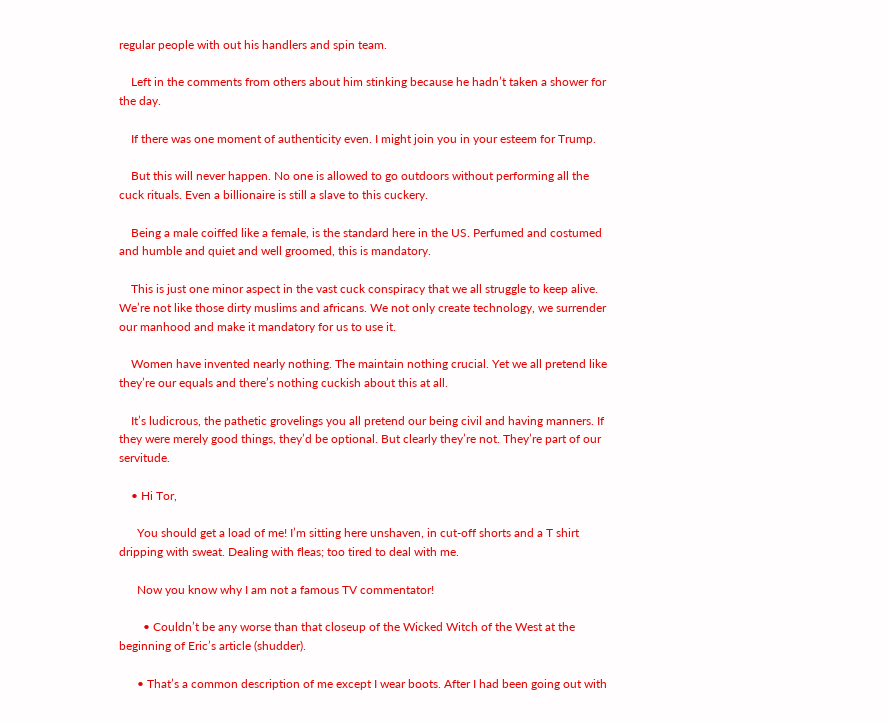regular people with out his handlers and spin team.

    Left in the comments from others about him stinking because he hadn’t taken a shower for the day.

    If there was one moment of authenticity even. I might join you in your esteem for Trump.

    But this will never happen. No one is allowed to go outdoors without performing all the cuck rituals. Even a billionaire is still a slave to this cuckery.

    Being a male coiffed like a female, is the standard here in the US. Perfumed and costumed and humble and quiet and well groomed, this is mandatory.

    This is just one minor aspect in the vast cuck conspiracy that we all struggle to keep alive. We’re not like those dirty muslims and africans. We not only create technology, we surrender our manhood and make it mandatory for us to use it.

    Women have invented nearly nothing. The maintain nothing crucial. Yet we all pretend like they’re our equals and there’s nothing cuckish about this at all.

    It’s ludicrous, the pathetic grovelings you all pretend our being civil and having manners. If they were merely good things, they’d be optional. But clearly they’re not. They’re part of our servitude.

    • Hi Tor,

      You should get a load of me! I’m sitting here unshaven, in cut-off shorts and a T shirt dripping with sweat. Dealing with fleas; too tired to deal with me.

      Now you know why I am not a famous TV commentator!

        • Couldn’t be any worse than that closeup of the Wicked Witch of the West at the beginning of Eric’s article (shudder).

      • That’s a common description of me except I wear boots. After I had been going out with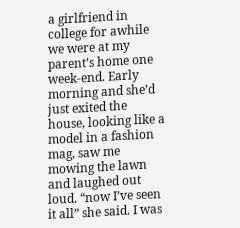a girlfriend in college for awhile we were at my parent’s home one week-end. Early morning and she’d just exited the house, looking like a model in a fashion mag, saw me mowing the lawn and laughed out loud. “now I’ve seen it all” she said. I was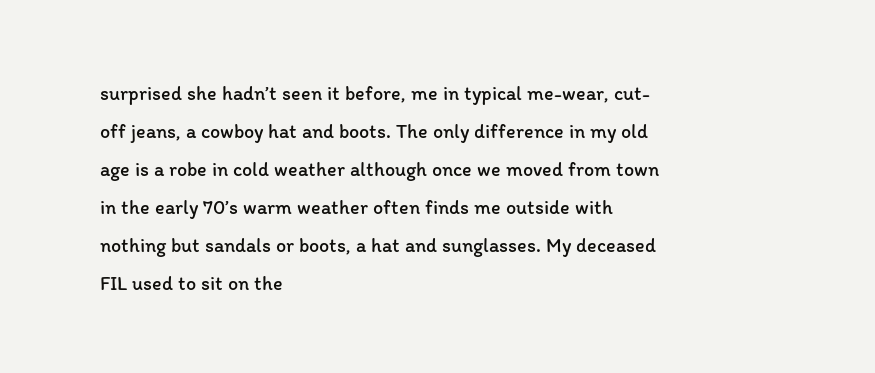surprised she hadn’t seen it before, me in typical me-wear, cut-off jeans, a cowboy hat and boots. The only difference in my old age is a robe in cold weather although once we moved from town in the early 70’s warm weather often finds me outside with nothing but sandals or boots, a hat and sunglasses. My deceased FIL used to sit on the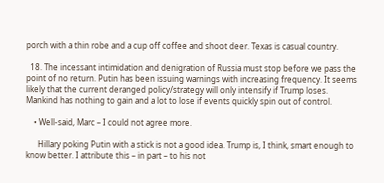porch with a thin robe and a cup off coffee and shoot deer. Texas is casual country.

  18. The incessant intimidation and denigration of Russia must stop before we pass the point of no return. Putin has been issuing warnings with increasing frequency. It seems likely that the current deranged policy/strategy will only intensify if Trump loses. Mankind has nothing to gain and a lot to lose if events quickly spin out of control.

    • Well-said, Marc – I could not agree more.

      Hillary poking Putin with a stick is not a good idea. Trump is, I think, smart enough to know better. I attribute this – in part – to his not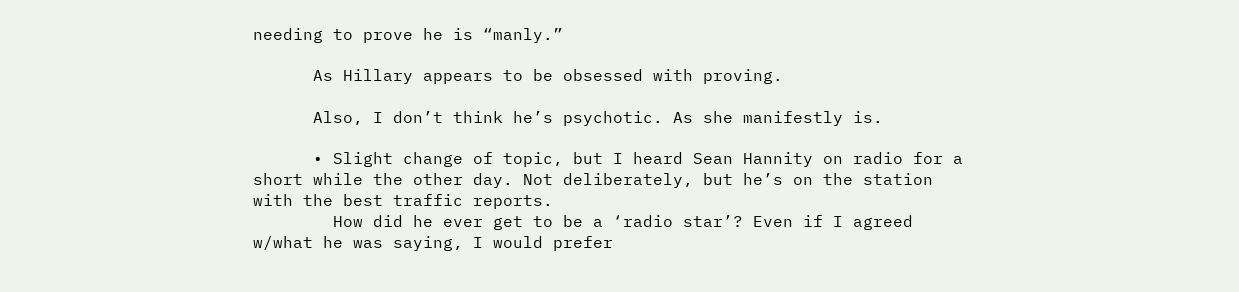needing to prove he is “manly.”

      As Hillary appears to be obsessed with proving.

      Also, I don’t think he’s psychotic. As she manifestly is.

      • Slight change of topic, but I heard Sean Hannity on radio for a short while the other day. Not deliberately, but he’s on the station with the best traffic reports.
        How did he ever get to be a ‘radio star’? Even if I agreed w/what he was saying, I would prefer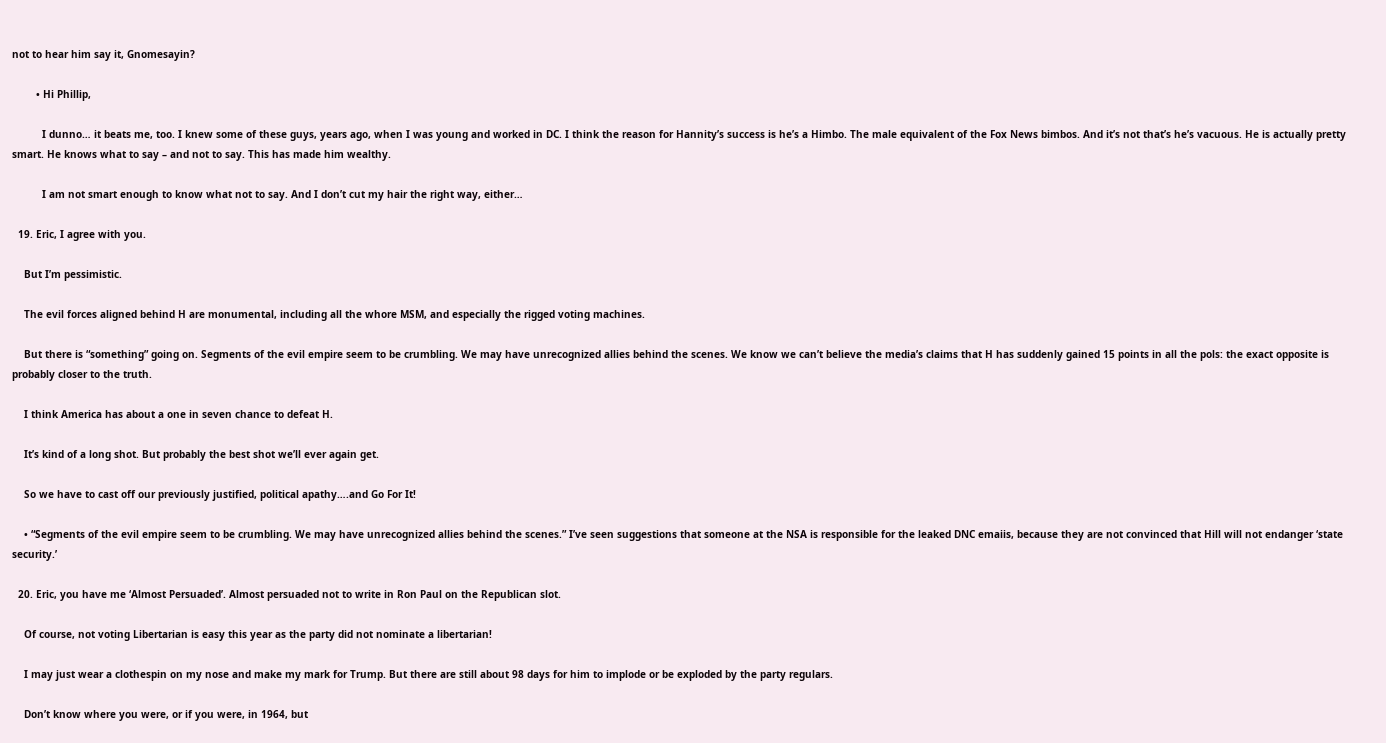not to hear him say it, Gnomesayin?

        • Hi Phillip,

          I dunno… it beats me, too. I knew some of these guys, years ago, when I was young and worked in DC. I think the reason for Hannity’s success is he’s a Himbo. The male equivalent of the Fox News bimbos. And it’s not that’s he’s vacuous. He is actually pretty smart. He knows what to say – and not to say. This has made him wealthy.

          I am not smart enough to know what not to say. And I don’t cut my hair the right way, either…

  19. Eric, I agree with you.

    But I’m pessimistic.

    The evil forces aligned behind H are monumental, including all the whore MSM, and especially the rigged voting machines.

    But there is “something” going on. Segments of the evil empire seem to be crumbling. We may have unrecognized allies behind the scenes. We know we can’t believe the media’s claims that H has suddenly gained 15 points in all the pols: the exact opposite is probably closer to the truth.

    I think America has about a one in seven chance to defeat H.

    It’s kind of a long shot. But probably the best shot we’ll ever again get.

    So we have to cast off our previously justified, political apathy….and Go For It!

    • “Segments of the evil empire seem to be crumbling. We may have unrecognized allies behind the scenes.” I’ve seen suggestions that someone at the NSA is responsible for the leaked DNC emaiis, because they are not convinced that Hill will not endanger ‘state security.’

  20. Eric, you have me ‘Almost Persuaded’. Almost persuaded not to write in Ron Paul on the Republican slot.

    Of course, not voting Libertarian is easy this year as the party did not nominate a libertarian!

    I may just wear a clothespin on my nose and make my mark for Trump. But there are still about 98 days for him to implode or be exploded by the party regulars.

    Don’t know where you were, or if you were, in 1964, but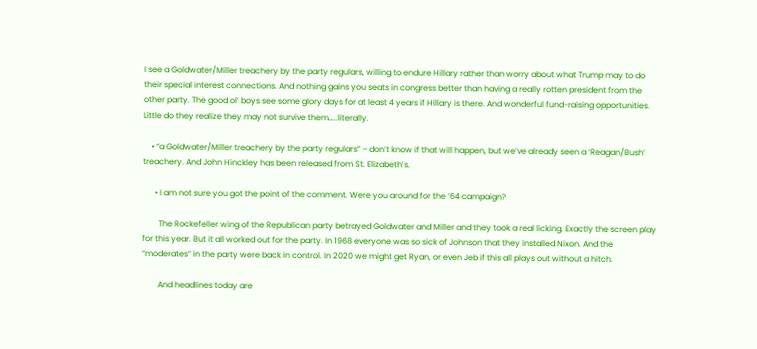I see a Goldwater/Miller treachery by the party regulars, willing to endure Hillary rather than worry about what Trump may to do their special interest connections. And nothing gains you seats in congress better than having a really rotten president from the other party. The good ol’ boys see some glory days for at least 4 years if Hillary is there. And wonderful fund-raising opportunities. Little do they realize they may not survive them…..literally.

    • “a Goldwater/Miller treachery by the party regulars” – don’t know if that will happen, but we’ve already seen a ‘Reagan/Bush’ treachery. And John Hinckley has been released from St. Elizabeth’s.

      • I am not sure you got the point of the comment. Were you around for the ’64 campaign?

        The Rockefeller wing of the Republican party betrayed Goldwater and Miller and they took a real licking. Exactly the screen play for this year. But it all worked out for the party. In 1968 everyone was so sick of Johnson that they installed Nixon. And the “moderates” in the party were back in control. In 2020 we might get Ryan, or even Jeb if this all plays out without a hitch.

        And headlines today are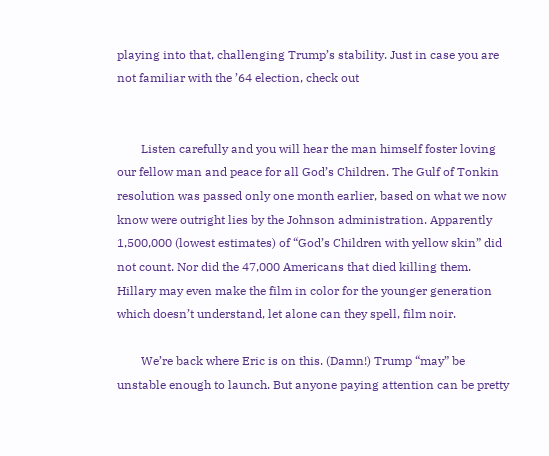playing into that, challenging Trump’s stability. Just in case you are not familiar with the ’64 election, check out


        Listen carefully and you will hear the man himself foster loving our fellow man and peace for all God’s Children. The Gulf of Tonkin resolution was passed only one month earlier, based on what we now know were outright lies by the Johnson administration. Apparently 1,500,000 (lowest estimates) of “God’s Children with yellow skin” did not count. Nor did the 47,000 Americans that died killing them. Hillary may even make the film in color for the younger generation which doesn’t understand, let alone can they spell, film noir.

        We’re back where Eric is on this. (Damn!) Trump “may” be unstable enough to launch. But anyone paying attention can be pretty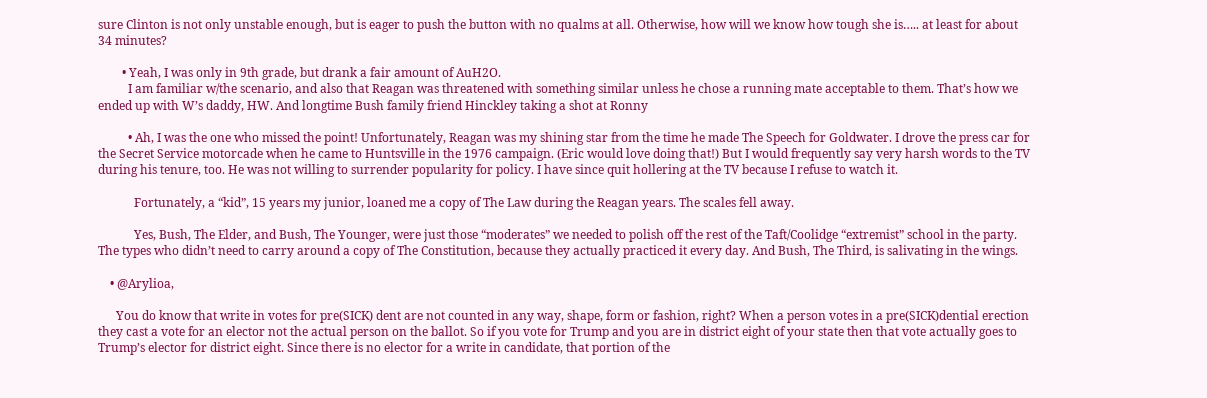sure Clinton is not only unstable enough, but is eager to push the button with no qualms at all. Otherwise, how will we know how tough she is….. at least for about 34 minutes?

        • Yeah, I was only in 9th grade, but drank a fair amount of AuH2O.
          I am familiar w/the scenario, and also that Reagan was threatened with something similar unless he chose a running mate acceptable to them. That’s how we ended up with W’s daddy, HW. And longtime Bush family friend Hinckley taking a shot at Ronny

          • Ah, I was the one who missed the point! Unfortunately, Reagan was my shining star from the time he made The Speech for Goldwater. I drove the press car for the Secret Service motorcade when he came to Huntsville in the 1976 campaign. (Eric would love doing that!) But I would frequently say very harsh words to the TV during his tenure, too. He was not willing to surrender popularity for policy. I have since quit hollering at the TV because I refuse to watch it.

            Fortunately, a “kid”, 15 years my junior, loaned me a copy of The Law during the Reagan years. The scales fell away.

            Yes, Bush, The Elder, and Bush, The Younger, were just those “moderates” we needed to polish off the rest of the Taft/Coolidge “extremist” school in the party. The types who didn’t need to carry around a copy of The Constitution, because they actually practiced it every day. And Bush, The Third, is salivating in the wings.

    • @Arylioa,

      You do know that write in votes for pre(SICK) dent are not counted in any way, shape, form or fashion, right? When a person votes in a pre(SICK)dential erection they cast a vote for an elector not the actual person on the ballot. So if you vote for Trump and you are in district eight of your state then that vote actually goes to Trump’s elector for district eight. Since there is no elector for a write in candidate, that portion of the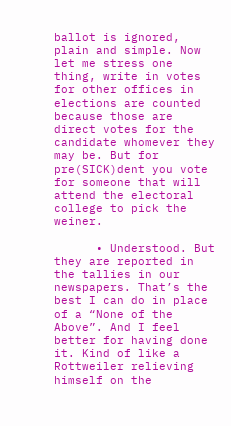ballot is ignored, plain and simple. Now let me stress one thing, write in votes for other offices in elections are counted because those are direct votes for the candidate whomever they may be. But for pre(SICK)dent you vote for someone that will attend the electoral college to pick the weiner.

      • Understood. But they are reported in the tallies in our newspapers. That’s the best I can do in place of a “None of the Above”. And I feel better for having done it. Kind of like a Rottweiler relieving himself on the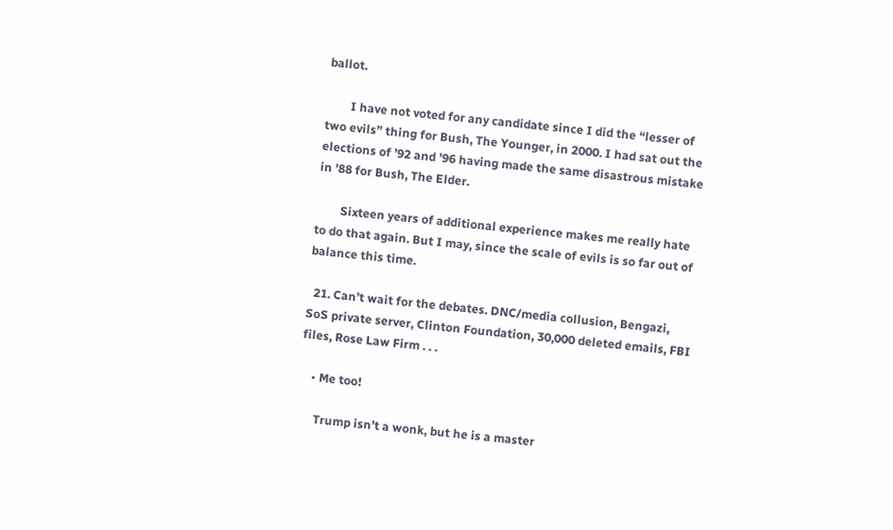ballot.

        I have not voted for any candidate since I did the “lesser of two evils” thing for Bush, The Younger, in 2000. I had sat out the elections of ’92 and ’96 having made the same disastrous mistake in ’88 for Bush, The Elder.

        Sixteen years of additional experience makes me really hate to do that again. But I may, since the scale of evils is so far out of balance this time.

  21. Can’t wait for the debates. DNC/media collusion, Bengazi, SoS private server, Clinton Foundation, 30,000 deleted emails, FBI files, Rose Law Firm . . .

    • Me too!

      Trump isn’t a wonk, but he is a master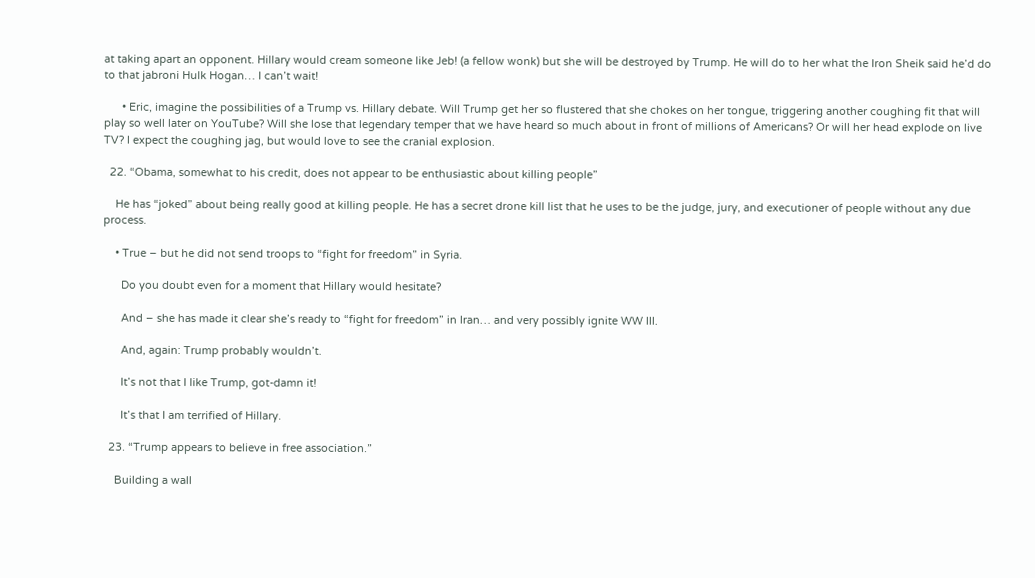at taking apart an opponent. Hillary would cream someone like Jeb! (a fellow wonk) but she will be destroyed by Trump. He will do to her what the Iron Sheik said he’d do to that jabroni Hulk Hogan… I can’t wait!

      • Eric, imagine the possibilities of a Trump vs. Hillary debate. Will Trump get her so flustered that she chokes on her tongue, triggering another coughing fit that will play so well later on YouTube? Will she lose that legendary temper that we have heard so much about in front of millions of Americans? Or will her head explode on live TV? I expect the coughing jag, but would love to see the cranial explosion.

  22. “Obama, somewhat to his credit, does not appear to be enthusiastic about killing people”

    He has “joked” about being really good at killing people. He has a secret drone kill list that he uses to be the judge, jury, and executioner of people without any due process.

    • True – but he did not send troops to “fight for freedom” in Syria.

      Do you doubt even for a moment that Hillary would hesitate?

      And – she has made it clear she’s ready to “fight for freedom” in Iran… and very possibly ignite WW III.

      And, again: Trump probably wouldn’t.

      It’s not that I like Trump, got-damn it!

      It’s that I am terrified of Hillary.

  23. “Trump appears to believe in free association.”

    Building a wall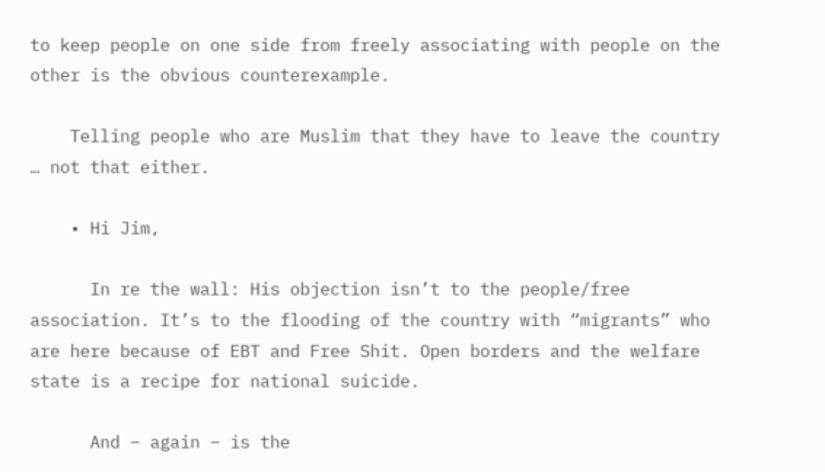to keep people on one side from freely associating with people on the other is the obvious counterexample.

    Telling people who are Muslim that they have to leave the country … not that either.

    • Hi Jim,

      In re the wall: His objection isn’t to the people/free association. It’s to the flooding of the country with “migrants” who are here because of EBT and Free Shit. Open borders and the welfare state is a recipe for national suicide.

      And – again – is the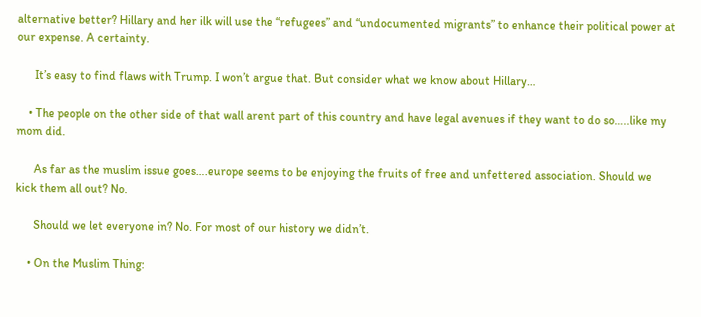alternative better? Hillary and her ilk will use the “refugees” and “undocumented migrants” to enhance their political power at our expense. A certainty.

      It’s easy to find flaws with Trump. I won’t argue that. But consider what we know about Hillary…

    • The people on the other side of that wall arent part of this country and have legal avenues if they want to do so…..like my mom did.

      As far as the muslim issue goes….europe seems to be enjoying the fruits of free and unfettered association. Should we kick them all out? No.

      Should we let everyone in? No. For most of our history we didn’t.

    • On the Muslim Thing: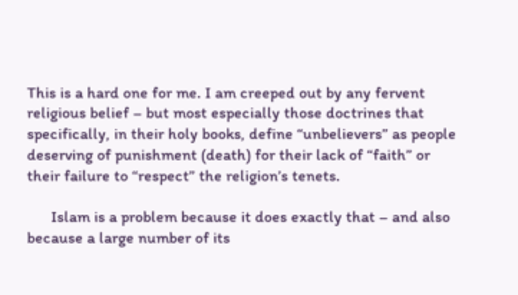This is a hard one for me. I am creeped out by any fervent religious belief – but most especially those doctrines that specifically, in their holy books, define “unbelievers” as people deserving of punishment (death) for their lack of “faith” or their failure to “respect” the religion’s tenets.

      Islam is a problem because it does exactly that – and also because a large number of its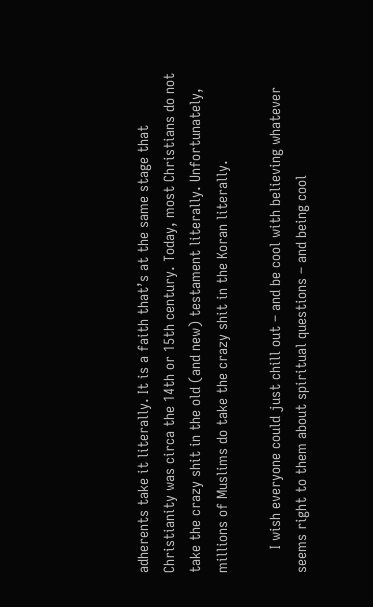adherents take it literally. It is a faith that’s at the same stage that Christianity was circa the 14th or 15th century. Today, most Christians do not take the crazy shit in the old (and new) testament literally. Unfortunately, millions of Muslims do take the crazy shit in the Koran literally.

      I wish everyone could just chill out – and be cool with believing whatever seems right to them about spiritual questions – and being cool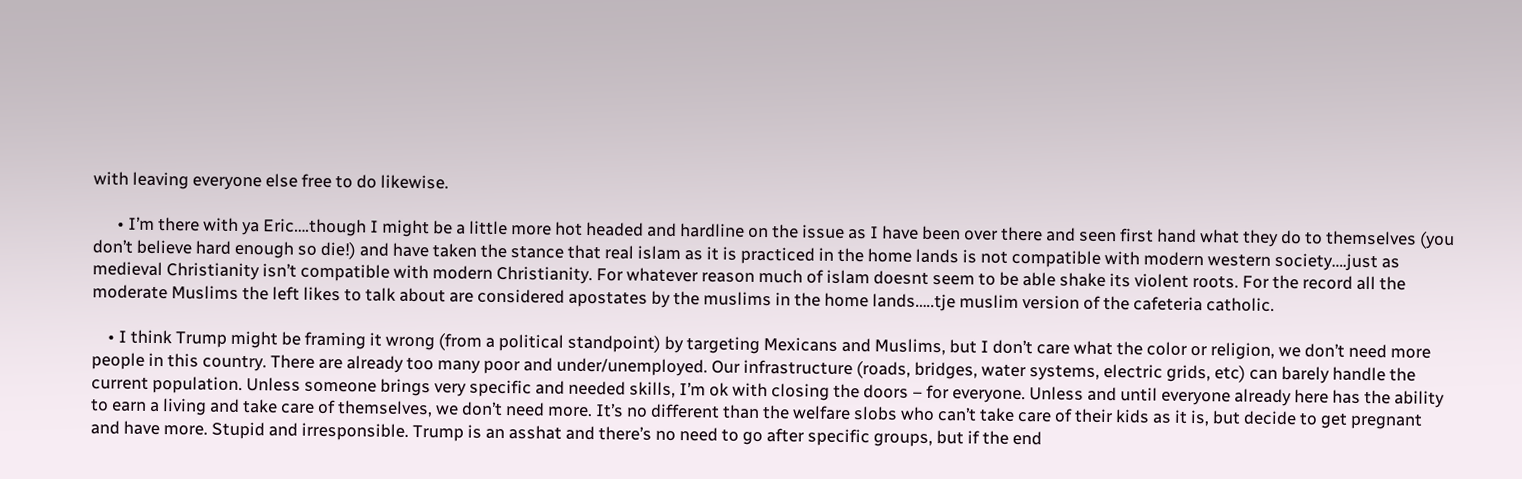with leaving everyone else free to do likewise.

      • I’m there with ya Eric….though I might be a little more hot headed and hardline on the issue as I have been over there and seen first hand what they do to themselves (you don’t believe hard enough so die!) and have taken the stance that real islam as it is practiced in the home lands is not compatible with modern western society….just as medieval Christianity isn’t compatible with modern Christianity. For whatever reason much of islam doesnt seem to be able shake its violent roots. For the record all the moderate Muslims the left likes to talk about are considered apostates by the muslims in the home lands…..tje muslim version of the cafeteria catholic.

    • I think Trump might be framing it wrong (from a political standpoint) by targeting Mexicans and Muslims, but I don’t care what the color or religion, we don’t need more people in this country. There are already too many poor and under/unemployed. Our infrastructure (roads, bridges, water systems, electric grids, etc) can barely handle the current population. Unless someone brings very specific and needed skills, I’m ok with closing the doors – for everyone. Unless and until everyone already here has the ability to earn a living and take care of themselves, we don’t need more. It’s no different than the welfare slobs who can’t take care of their kids as it is, but decide to get pregnant and have more. Stupid and irresponsible. Trump is an asshat and there’s no need to go after specific groups, but if the end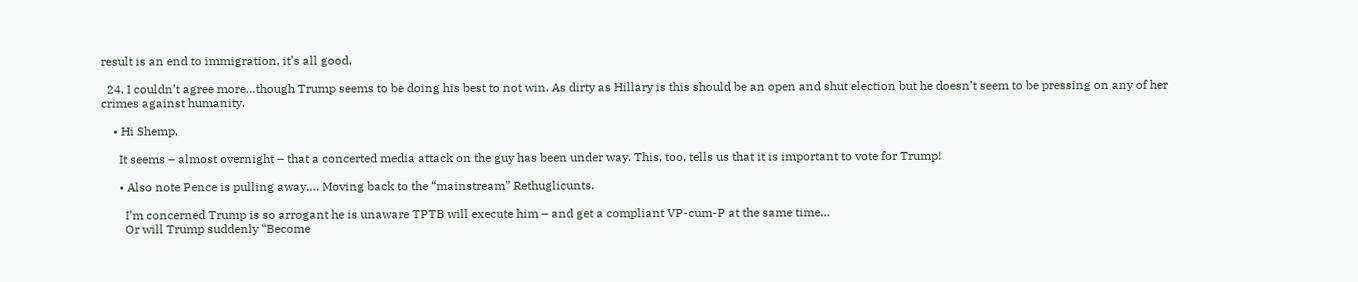result is an end to immigration, it’s all good.

  24. I couldn’t agree more…though Trump seems to be doing his best to not win. As dirty as Hillary is this should be an open and shut election but he doesn’t seem to be pressing on any of her crimes against humanity.

    • Hi Shemp,

      It seems – almost overnight – that a concerted media attack on the guy has been under way. This, too, tells us that it is important to vote for Trump!

      • Also note Pence is pulling away…. Moving back to the “mainstream” Rethuglicunts.

        I’m concerned Trump is so arrogant he is unaware TPTB will execute him – and get a compliant VP-cum-P at the same time…
        Or will Trump suddenly “Become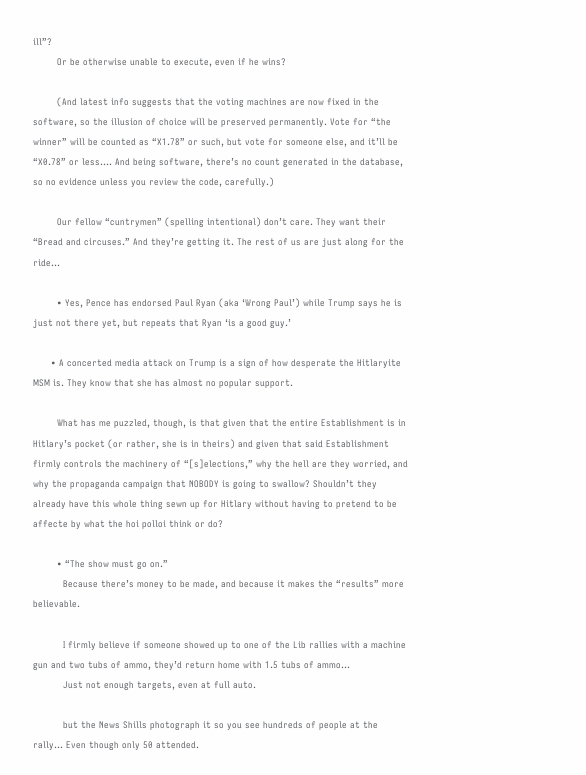ill”?
        Or be otherwise unable to execute, even if he wins?

        (And latest info suggests that the voting machines are now fixed in the software, so the illusion of choice will be preserved permanently. Vote for “the winner” will be counted as “X1.78” or such, but vote for someone else, and it’ll be “X0.78” or less…. And being software, there’s no count generated in the database, so no evidence unless you review the code, carefully.)

        Our fellow “cuntrymen” (spelling intentional) don’t care. They want their “Bread and circuses.” And they’re getting it. The rest of us are just along for the ride…

        • Yes, Pence has endorsed Paul Ryan (aka ‘Wrong Paul’) while Trump says he is just not there yet, but repeats that Ryan ‘is a good guy.’

      • A concerted media attack on Trump is a sign of how desperate the Hitlaryite MSM is. They know that she has almost no popular support.

        What has me puzzled, though, is that given that the entire Establishment is in Hitlary’s pocket (or rather, she is in theirs) and given that said Establishment firmly controls the machinery of “[s]elections,” why the hell are they worried, and why the propaganda campaign that NOBODY is going to swallow? Shouldn’t they already have this whole thing sewn up for Hitlary without having to pretend to be affecte by what the hoi polloi think or do?

        • “The show must go on.”
          Because there’s money to be made, and because it makes the “results” more believable.

          I firmly believe if someone showed up to one of the Lib rallies with a machine gun and two tubs of ammo, they’d return home with 1.5 tubs of ammo…
          Just not enough targets, even at full auto.

          but the News Shills photograph it so you see hundreds of people at the rally… Even though only 50 attended.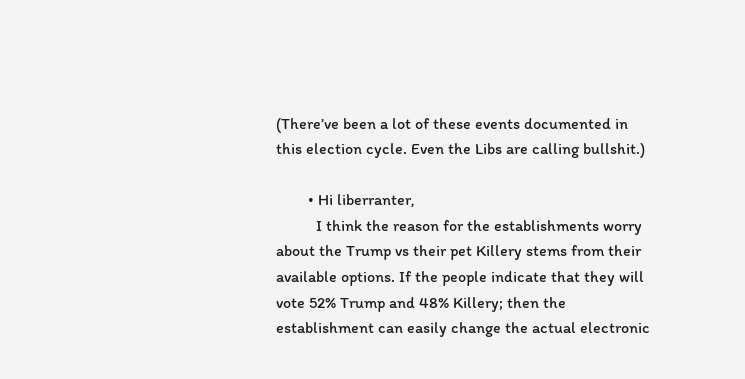(There’ve been a lot of these events documented in this election cycle. Even the Libs are calling bullshit.)

        • Hi liberranter,
          I think the reason for the establishments worry about the Trump vs their pet Killery stems from their available options. If the people indicate that they will vote 52% Trump and 48% Killery; then the establishment can easily change the actual electronic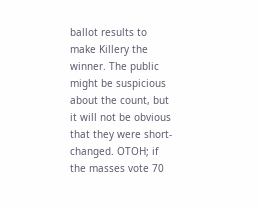ballot results to make Killery the winner. The public might be suspicious about the count, but it will not be obvious that they were short-changed. OTOH; if the masses vote 70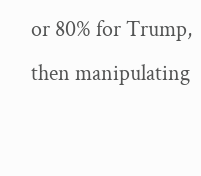or 80% for Trump, then manipulating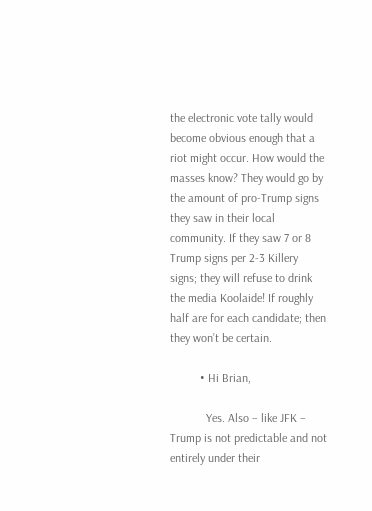the electronic vote tally would become obvious enough that a riot might occur. How would the masses know? They would go by the amount of pro-Trump signs they saw in their local community. If they saw 7 or 8 Trump signs per 2-3 Killery signs; they will refuse to drink the media Koolaide! If roughly half are for each candidate; then they won’t be certain.

          • Hi Brian,

            Yes. Also – like JFK – Trump is not predictable and not entirely under their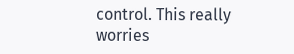control. This really worries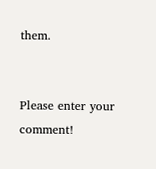them.


Please enter your comment!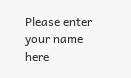Please enter your name here